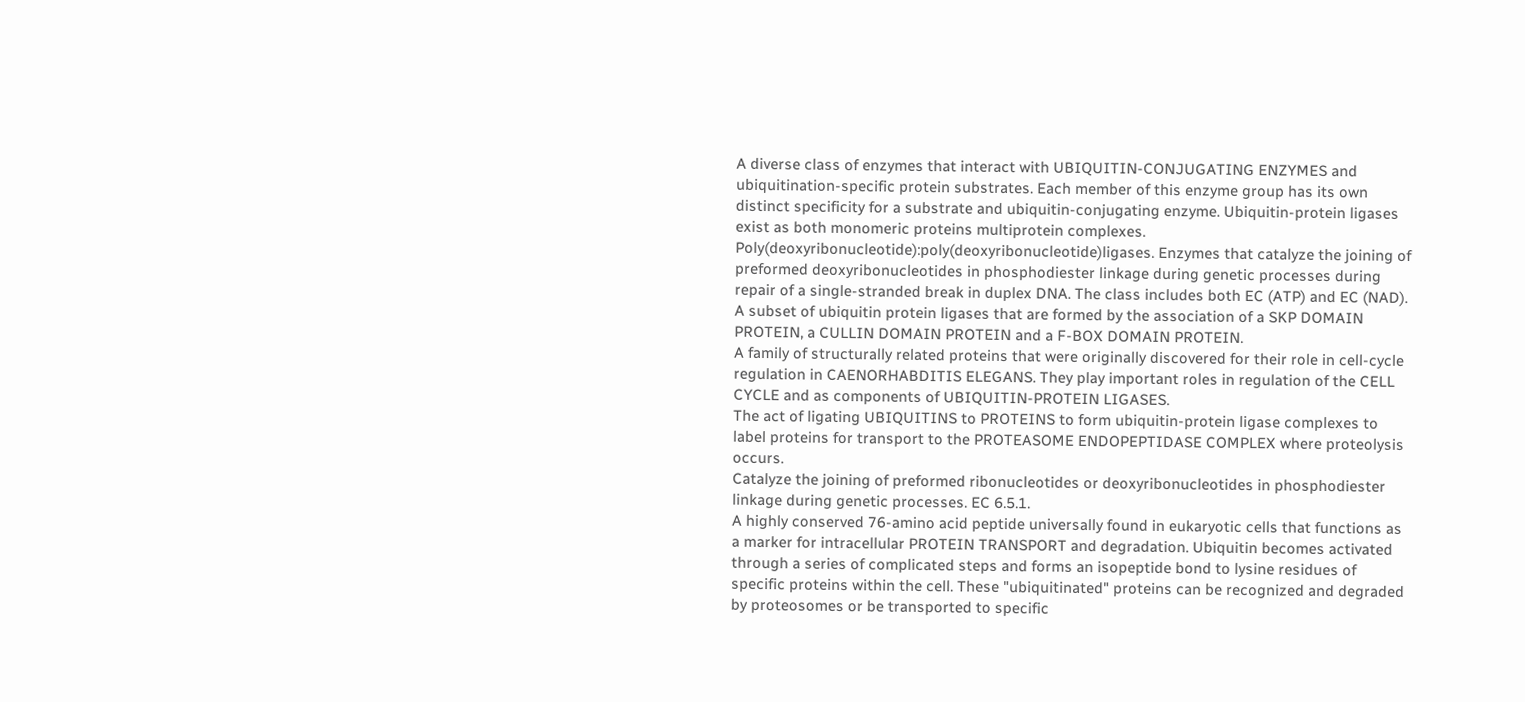A diverse class of enzymes that interact with UBIQUITIN-CONJUGATING ENZYMES and ubiquitination-specific protein substrates. Each member of this enzyme group has its own distinct specificity for a substrate and ubiquitin-conjugating enzyme. Ubiquitin-protein ligases exist as both monomeric proteins multiprotein complexes.
Poly(deoxyribonucleotide):poly(deoxyribonucleotide)ligases. Enzymes that catalyze the joining of preformed deoxyribonucleotides in phosphodiester linkage during genetic processes during repair of a single-stranded break in duplex DNA. The class includes both EC (ATP) and EC (NAD).
A subset of ubiquitin protein ligases that are formed by the association of a SKP DOMAIN PROTEIN, a CULLIN DOMAIN PROTEIN and a F-BOX DOMAIN PROTEIN.
A family of structurally related proteins that were originally discovered for their role in cell-cycle regulation in CAENORHABDITIS ELEGANS. They play important roles in regulation of the CELL CYCLE and as components of UBIQUITIN-PROTEIN LIGASES.
The act of ligating UBIQUITINS to PROTEINS to form ubiquitin-protein ligase complexes to label proteins for transport to the PROTEASOME ENDOPEPTIDASE COMPLEX where proteolysis occurs.
Catalyze the joining of preformed ribonucleotides or deoxyribonucleotides in phosphodiester linkage during genetic processes. EC 6.5.1.
A highly conserved 76-amino acid peptide universally found in eukaryotic cells that functions as a marker for intracellular PROTEIN TRANSPORT and degradation. Ubiquitin becomes activated through a series of complicated steps and forms an isopeptide bond to lysine residues of specific proteins within the cell. These "ubiquitinated" proteins can be recognized and degraded by proteosomes or be transported to specific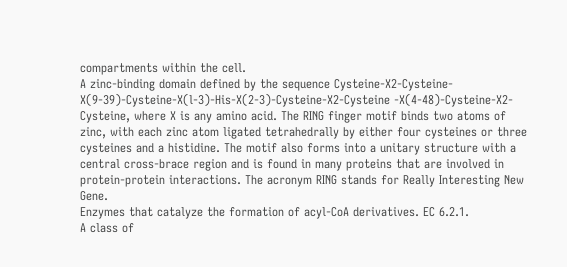compartments within the cell.
A zinc-binding domain defined by the sequence Cysteine-X2-Cysteine-X(9-39)-Cysteine-X(l-3)-His-X(2-3)-Cysteine-X2-Cysteine -X(4-48)-Cysteine-X2-Cysteine, where X is any amino acid. The RING finger motif binds two atoms of zinc, with each zinc atom ligated tetrahedrally by either four cysteines or three cysteines and a histidine. The motif also forms into a unitary structure with a central cross-brace region and is found in many proteins that are involved in protein-protein interactions. The acronym RING stands for Really Interesting New Gene.
Enzymes that catalyze the formation of acyl-CoA derivatives. EC 6.2.1.
A class of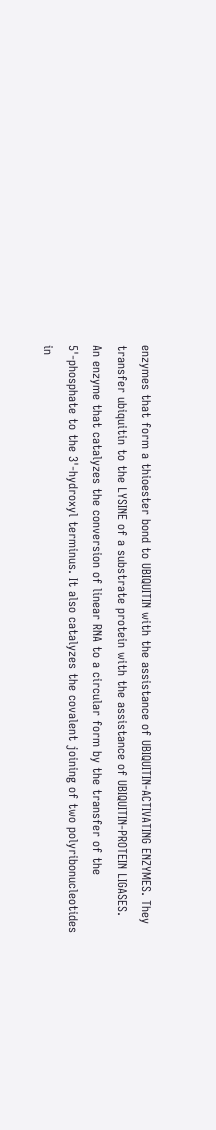enzymes that form a thioester bond to UBIQUITIN with the assistance of UBIQUITIN-ACTIVATING ENZYMES. They transfer ubiquitin to the LYSINE of a substrate protein with the assistance of UBIQUITIN-PROTEIN LIGASES.
An enzyme that catalyzes the conversion of linear RNA to a circular form by the transfer of the 5'-phosphate to the 3'-hydroxyl terminus. It also catalyzes the covalent joining of two polyribonucleotides in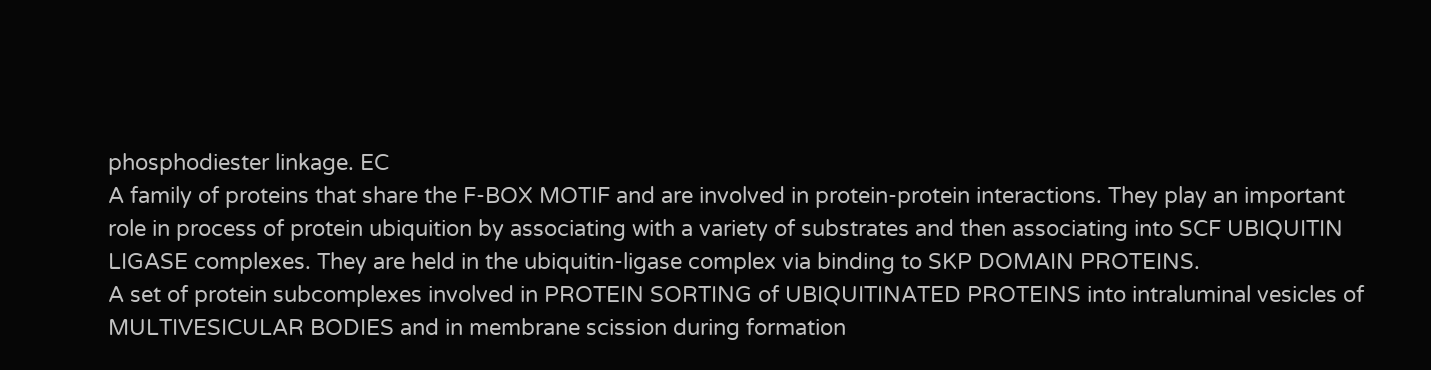phosphodiester linkage. EC
A family of proteins that share the F-BOX MOTIF and are involved in protein-protein interactions. They play an important role in process of protein ubiquition by associating with a variety of substrates and then associating into SCF UBIQUITIN LIGASE complexes. They are held in the ubiquitin-ligase complex via binding to SKP DOMAIN PROTEINS.
A set of protein subcomplexes involved in PROTEIN SORTING of UBIQUITINATED PROTEINS into intraluminal vesicles of MULTIVESICULAR BODIES and in membrane scission during formation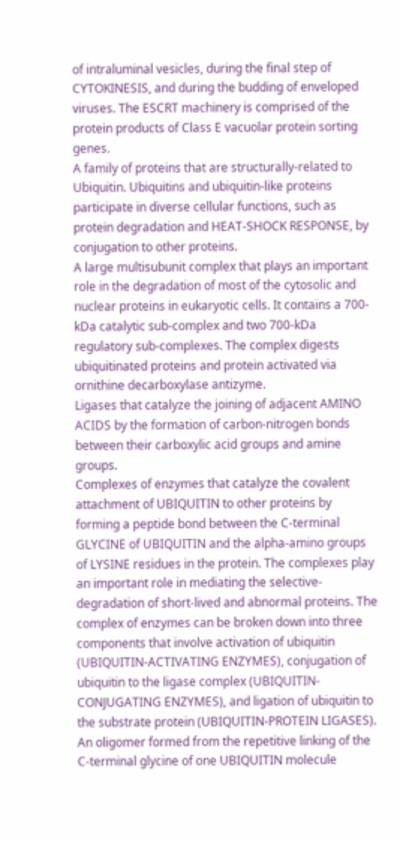of intraluminal vesicles, during the final step of CYTOKINESIS, and during the budding of enveloped viruses. The ESCRT machinery is comprised of the protein products of Class E vacuolar protein sorting genes.
A family of proteins that are structurally-related to Ubiquitin. Ubiquitins and ubiquitin-like proteins participate in diverse cellular functions, such as protein degradation and HEAT-SHOCK RESPONSE, by conjugation to other proteins.
A large multisubunit complex that plays an important role in the degradation of most of the cytosolic and nuclear proteins in eukaryotic cells. It contains a 700-kDa catalytic sub-complex and two 700-kDa regulatory sub-complexes. The complex digests ubiquitinated proteins and protein activated via ornithine decarboxylase antizyme.
Ligases that catalyze the joining of adjacent AMINO ACIDS by the formation of carbon-nitrogen bonds between their carboxylic acid groups and amine groups.
Complexes of enzymes that catalyze the covalent attachment of UBIQUITIN to other proteins by forming a peptide bond between the C-terminal GLYCINE of UBIQUITIN and the alpha-amino groups of LYSINE residues in the protein. The complexes play an important role in mediating the selective-degradation of short-lived and abnormal proteins. The complex of enzymes can be broken down into three components that involve activation of ubiquitin (UBIQUITIN-ACTIVATING ENZYMES), conjugation of ubiquitin to the ligase complex (UBIQUITIN-CONJUGATING ENZYMES), and ligation of ubiquitin to the substrate protein (UBIQUITIN-PROTEIN LIGASES).
An oligomer formed from the repetitive linking of the C-terminal glycine of one UBIQUITIN molecule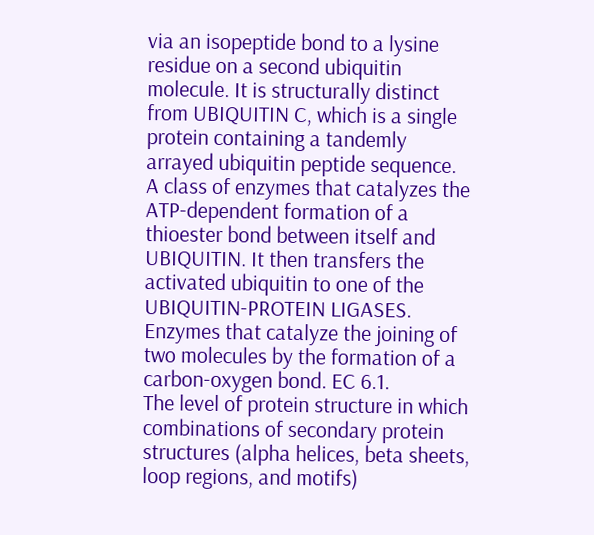via an isopeptide bond to a lysine residue on a second ubiquitin molecule. It is structurally distinct from UBIQUITIN C, which is a single protein containing a tandemly arrayed ubiquitin peptide sequence.
A class of enzymes that catalyzes the ATP-dependent formation of a thioester bond between itself and UBIQUITIN. It then transfers the activated ubiquitin to one of the UBIQUITIN-PROTEIN LIGASES.
Enzymes that catalyze the joining of two molecules by the formation of a carbon-oxygen bond. EC 6.1.
The level of protein structure in which combinations of secondary protein structures (alpha helices, beta sheets, loop regions, and motifs)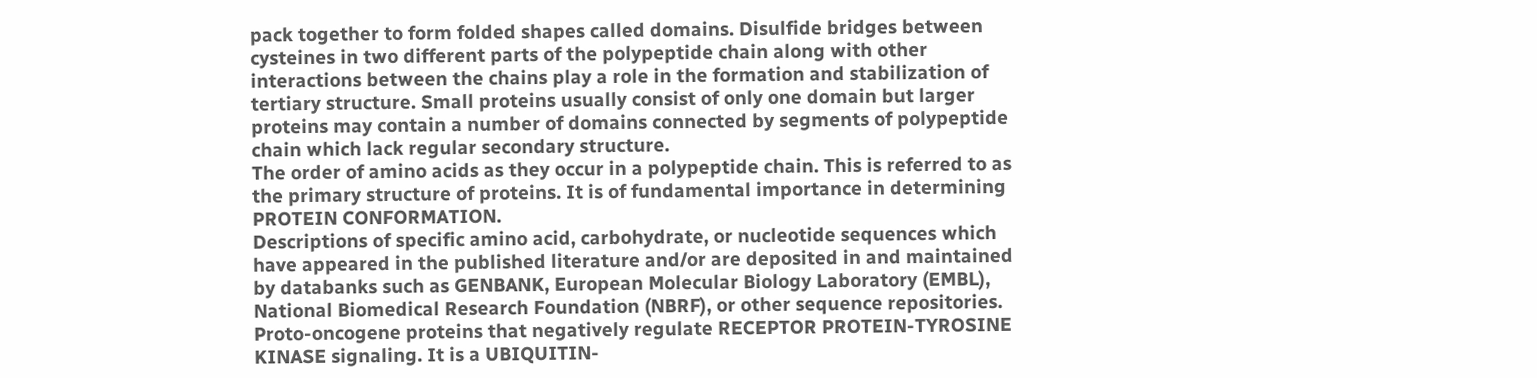pack together to form folded shapes called domains. Disulfide bridges between cysteines in two different parts of the polypeptide chain along with other interactions between the chains play a role in the formation and stabilization of tertiary structure. Small proteins usually consist of only one domain but larger proteins may contain a number of domains connected by segments of polypeptide chain which lack regular secondary structure.
The order of amino acids as they occur in a polypeptide chain. This is referred to as the primary structure of proteins. It is of fundamental importance in determining PROTEIN CONFORMATION.
Descriptions of specific amino acid, carbohydrate, or nucleotide sequences which have appeared in the published literature and/or are deposited in and maintained by databanks such as GENBANK, European Molecular Biology Laboratory (EMBL), National Biomedical Research Foundation (NBRF), or other sequence repositories.
Proto-oncogene proteins that negatively regulate RECEPTOR PROTEIN-TYROSINE KINASE signaling. It is a UBIQUITIN-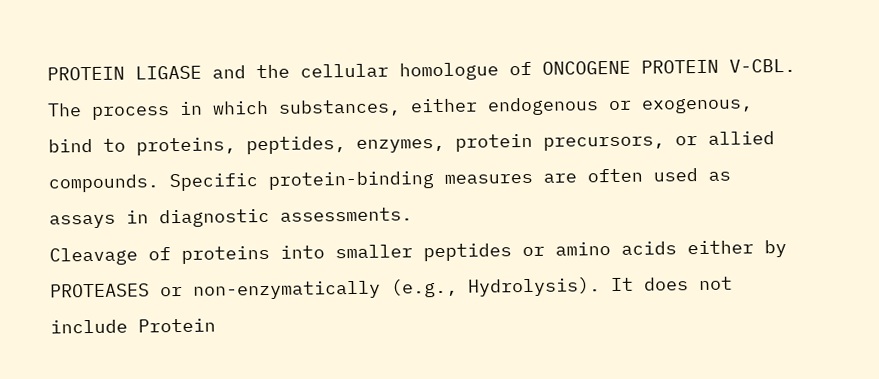PROTEIN LIGASE and the cellular homologue of ONCOGENE PROTEIN V-CBL.
The process in which substances, either endogenous or exogenous, bind to proteins, peptides, enzymes, protein precursors, or allied compounds. Specific protein-binding measures are often used as assays in diagnostic assessments.
Cleavage of proteins into smaller peptides or amino acids either by PROTEASES or non-enzymatically (e.g., Hydrolysis). It does not include Protein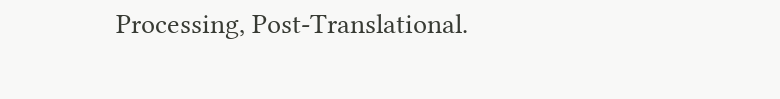Processing, Post-Translational.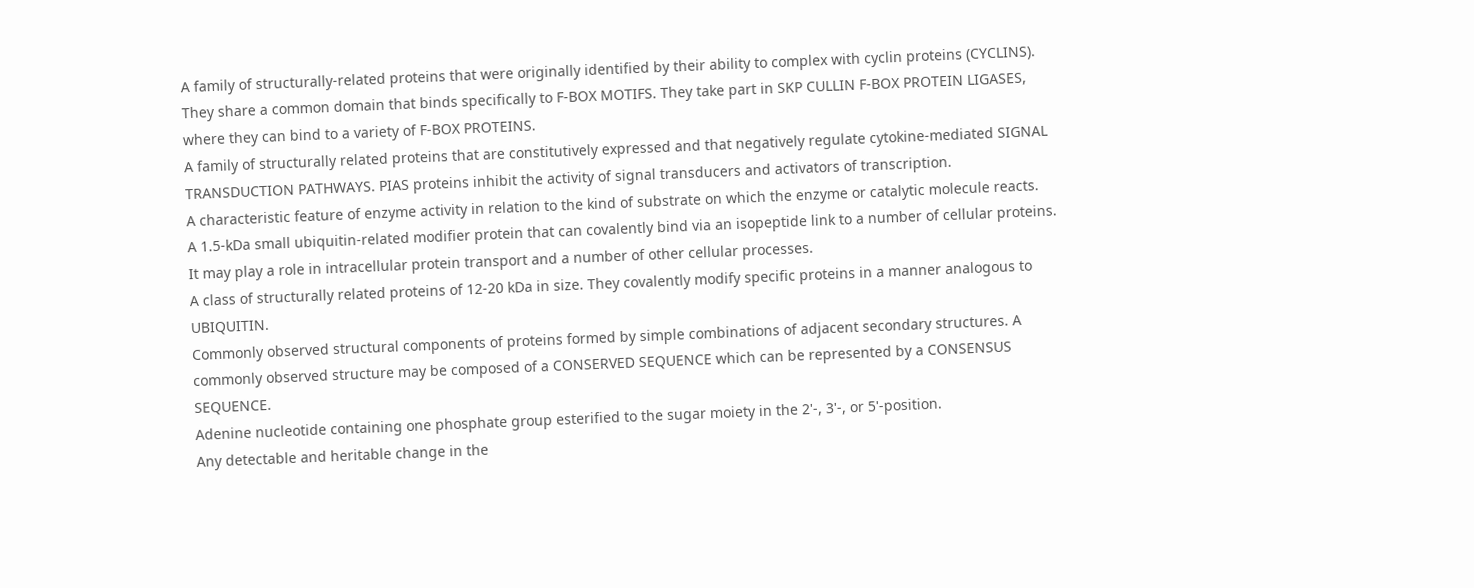A family of structurally-related proteins that were originally identified by their ability to complex with cyclin proteins (CYCLINS). They share a common domain that binds specifically to F-BOX MOTIFS. They take part in SKP CULLIN F-BOX PROTEIN LIGASES, where they can bind to a variety of F-BOX PROTEINS.
A family of structurally related proteins that are constitutively expressed and that negatively regulate cytokine-mediated SIGNAL TRANSDUCTION PATHWAYS. PIAS proteins inhibit the activity of signal transducers and activators of transcription.
A characteristic feature of enzyme activity in relation to the kind of substrate on which the enzyme or catalytic molecule reacts.
A 1.5-kDa small ubiquitin-related modifier protein that can covalently bind via an isopeptide link to a number of cellular proteins. It may play a role in intracellular protein transport and a number of other cellular processes.
A class of structurally related proteins of 12-20 kDa in size. They covalently modify specific proteins in a manner analogous to UBIQUITIN.
Commonly observed structural components of proteins formed by simple combinations of adjacent secondary structures. A commonly observed structure may be composed of a CONSERVED SEQUENCE which can be represented by a CONSENSUS SEQUENCE.
Adenine nucleotide containing one phosphate group esterified to the sugar moiety in the 2'-, 3'-, or 5'-position.
Any detectable and heritable change in the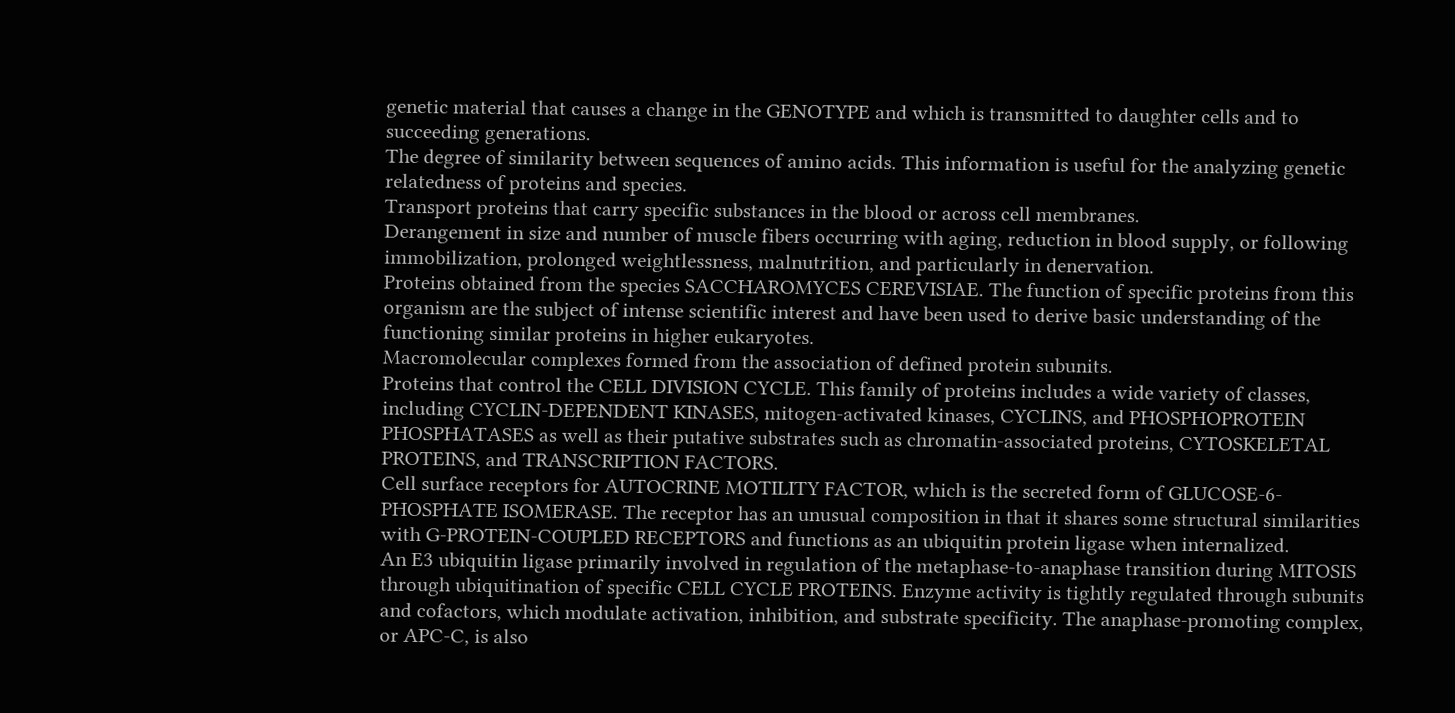genetic material that causes a change in the GENOTYPE and which is transmitted to daughter cells and to succeeding generations.
The degree of similarity between sequences of amino acids. This information is useful for the analyzing genetic relatedness of proteins and species.
Transport proteins that carry specific substances in the blood or across cell membranes.
Derangement in size and number of muscle fibers occurring with aging, reduction in blood supply, or following immobilization, prolonged weightlessness, malnutrition, and particularly in denervation.
Proteins obtained from the species SACCHAROMYCES CEREVISIAE. The function of specific proteins from this organism are the subject of intense scientific interest and have been used to derive basic understanding of the functioning similar proteins in higher eukaryotes.
Macromolecular complexes formed from the association of defined protein subunits.
Proteins that control the CELL DIVISION CYCLE. This family of proteins includes a wide variety of classes, including CYCLIN-DEPENDENT KINASES, mitogen-activated kinases, CYCLINS, and PHOSPHOPROTEIN PHOSPHATASES as well as their putative substrates such as chromatin-associated proteins, CYTOSKELETAL PROTEINS, and TRANSCRIPTION FACTORS.
Cell surface receptors for AUTOCRINE MOTILITY FACTOR, which is the secreted form of GLUCOSE-6-PHOSPHATE ISOMERASE. The receptor has an unusual composition in that it shares some structural similarities with G-PROTEIN-COUPLED RECEPTORS and functions as an ubiquitin protein ligase when internalized.
An E3 ubiquitin ligase primarily involved in regulation of the metaphase-to-anaphase transition during MITOSIS through ubiquitination of specific CELL CYCLE PROTEINS. Enzyme activity is tightly regulated through subunits and cofactors, which modulate activation, inhibition, and substrate specificity. The anaphase-promoting complex, or APC-C, is also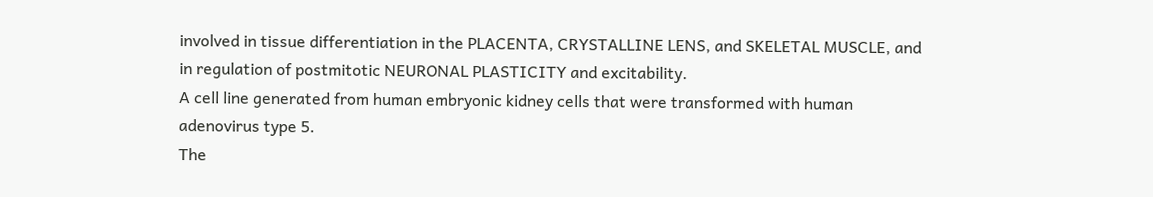involved in tissue differentiation in the PLACENTA, CRYSTALLINE LENS, and SKELETAL MUSCLE, and in regulation of postmitotic NEURONAL PLASTICITY and excitability.
A cell line generated from human embryonic kidney cells that were transformed with human adenovirus type 5.
The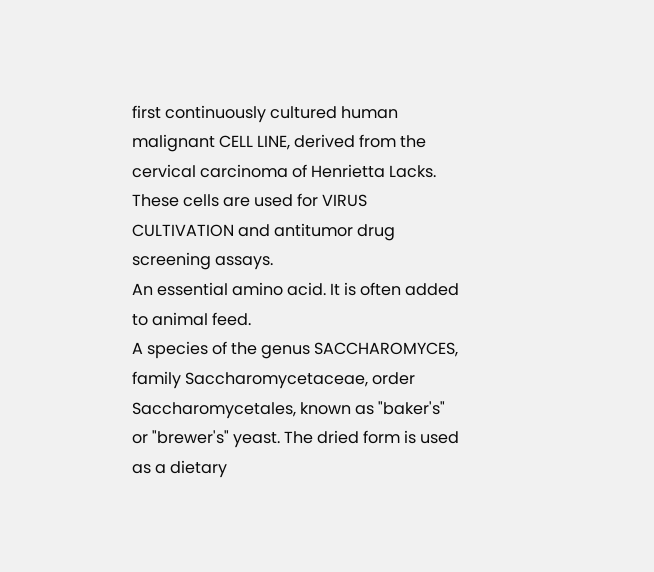first continuously cultured human malignant CELL LINE, derived from the cervical carcinoma of Henrietta Lacks. These cells are used for VIRUS CULTIVATION and antitumor drug screening assays.
An essential amino acid. It is often added to animal feed.
A species of the genus SACCHAROMYCES, family Saccharomycetaceae, order Saccharomycetales, known as "baker's" or "brewer's" yeast. The dried form is used as a dietary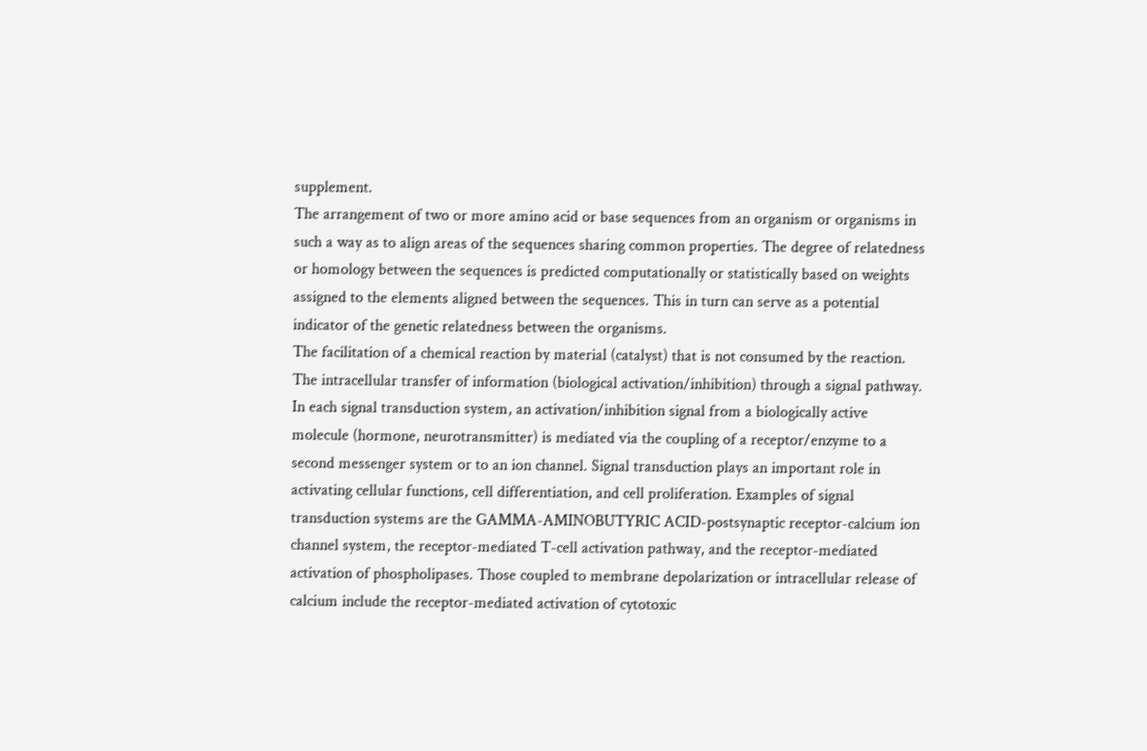supplement.
The arrangement of two or more amino acid or base sequences from an organism or organisms in such a way as to align areas of the sequences sharing common properties. The degree of relatedness or homology between the sequences is predicted computationally or statistically based on weights assigned to the elements aligned between the sequences. This in turn can serve as a potential indicator of the genetic relatedness between the organisms.
The facilitation of a chemical reaction by material (catalyst) that is not consumed by the reaction.
The intracellular transfer of information (biological activation/inhibition) through a signal pathway. In each signal transduction system, an activation/inhibition signal from a biologically active molecule (hormone, neurotransmitter) is mediated via the coupling of a receptor/enzyme to a second messenger system or to an ion channel. Signal transduction plays an important role in activating cellular functions, cell differentiation, and cell proliferation. Examples of signal transduction systems are the GAMMA-AMINOBUTYRIC ACID-postsynaptic receptor-calcium ion channel system, the receptor-mediated T-cell activation pathway, and the receptor-mediated activation of phospholipases. Those coupled to membrane depolarization or intracellular release of calcium include the receptor-mediated activation of cytotoxic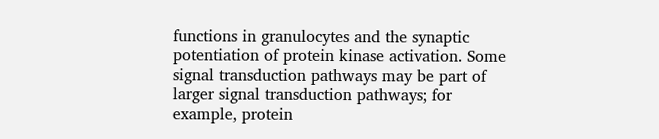functions in granulocytes and the synaptic potentiation of protein kinase activation. Some signal transduction pathways may be part of larger signal transduction pathways; for example, protein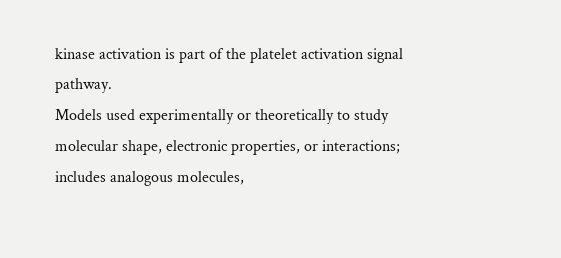kinase activation is part of the platelet activation signal pathway.
Models used experimentally or theoretically to study molecular shape, electronic properties, or interactions; includes analogous molecules,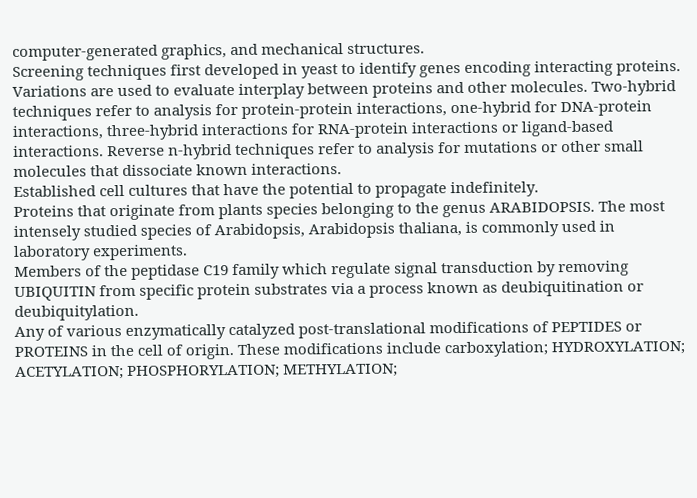computer-generated graphics, and mechanical structures.
Screening techniques first developed in yeast to identify genes encoding interacting proteins. Variations are used to evaluate interplay between proteins and other molecules. Two-hybrid techniques refer to analysis for protein-protein interactions, one-hybrid for DNA-protein interactions, three-hybrid interactions for RNA-protein interactions or ligand-based interactions. Reverse n-hybrid techniques refer to analysis for mutations or other small molecules that dissociate known interactions.
Established cell cultures that have the potential to propagate indefinitely.
Proteins that originate from plants species belonging to the genus ARABIDOPSIS. The most intensely studied species of Arabidopsis, Arabidopsis thaliana, is commonly used in laboratory experiments.
Members of the peptidase C19 family which regulate signal transduction by removing UBIQUITIN from specific protein substrates via a process known as deubiquitination or deubiquitylation.
Any of various enzymatically catalyzed post-translational modifications of PEPTIDES or PROTEINS in the cell of origin. These modifications include carboxylation; HYDROXYLATION; ACETYLATION; PHOSPHORYLATION; METHYLATION;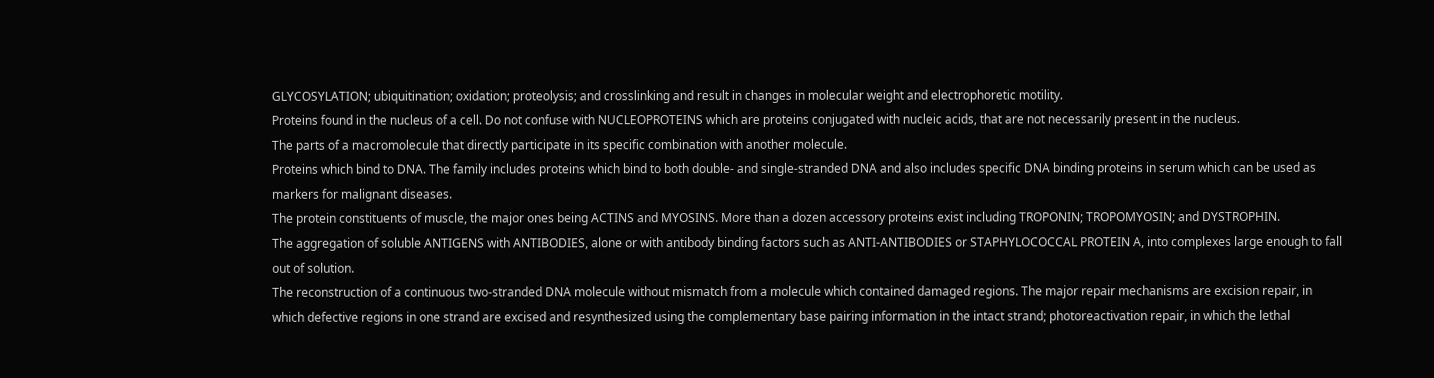GLYCOSYLATION; ubiquitination; oxidation; proteolysis; and crosslinking and result in changes in molecular weight and electrophoretic motility.
Proteins found in the nucleus of a cell. Do not confuse with NUCLEOPROTEINS which are proteins conjugated with nucleic acids, that are not necessarily present in the nucleus.
The parts of a macromolecule that directly participate in its specific combination with another molecule.
Proteins which bind to DNA. The family includes proteins which bind to both double- and single-stranded DNA and also includes specific DNA binding proteins in serum which can be used as markers for malignant diseases.
The protein constituents of muscle, the major ones being ACTINS and MYOSINS. More than a dozen accessory proteins exist including TROPONIN; TROPOMYOSIN; and DYSTROPHIN.
The aggregation of soluble ANTIGENS with ANTIBODIES, alone or with antibody binding factors such as ANTI-ANTIBODIES or STAPHYLOCOCCAL PROTEIN A, into complexes large enough to fall out of solution.
The reconstruction of a continuous two-stranded DNA molecule without mismatch from a molecule which contained damaged regions. The major repair mechanisms are excision repair, in which defective regions in one strand are excised and resynthesized using the complementary base pairing information in the intact strand; photoreactivation repair, in which the lethal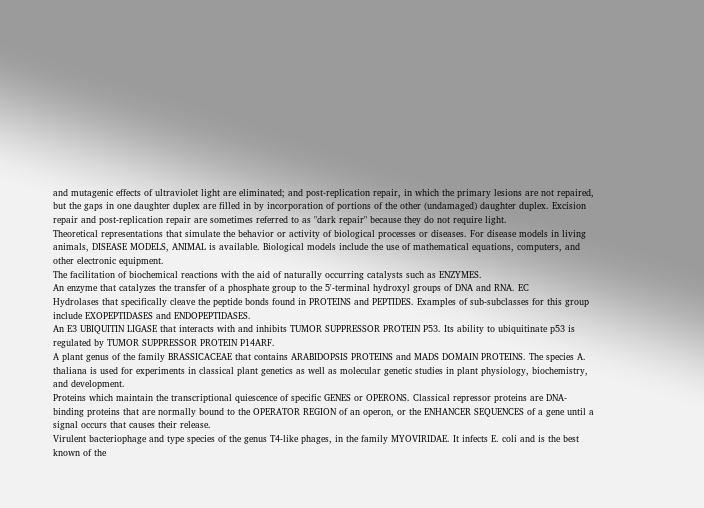and mutagenic effects of ultraviolet light are eliminated; and post-replication repair, in which the primary lesions are not repaired, but the gaps in one daughter duplex are filled in by incorporation of portions of the other (undamaged) daughter duplex. Excision repair and post-replication repair are sometimes referred to as "dark repair" because they do not require light.
Theoretical representations that simulate the behavior or activity of biological processes or diseases. For disease models in living animals, DISEASE MODELS, ANIMAL is available. Biological models include the use of mathematical equations, computers, and other electronic equipment.
The facilitation of biochemical reactions with the aid of naturally occurring catalysts such as ENZYMES.
An enzyme that catalyzes the transfer of a phosphate group to the 5'-terminal hydroxyl groups of DNA and RNA. EC
Hydrolases that specifically cleave the peptide bonds found in PROTEINS and PEPTIDES. Examples of sub-subclasses for this group include EXOPEPTIDASES and ENDOPEPTIDASES.
An E3 UBIQUITIN LIGASE that interacts with and inhibits TUMOR SUPPRESSOR PROTEIN P53. Its ability to ubiquitinate p53 is regulated by TUMOR SUPPRESSOR PROTEIN P14ARF.
A plant genus of the family BRASSICACEAE that contains ARABIDOPSIS PROTEINS and MADS DOMAIN PROTEINS. The species A. thaliana is used for experiments in classical plant genetics as well as molecular genetic studies in plant physiology, biochemistry, and development.
Proteins which maintain the transcriptional quiescence of specific GENES or OPERONS. Classical repressor proteins are DNA-binding proteins that are normally bound to the OPERATOR REGION of an operon, or the ENHANCER SEQUENCES of a gene until a signal occurs that causes their release.
Virulent bacteriophage and type species of the genus T4-like phages, in the family MYOVIRIDAE. It infects E. coli and is the best known of the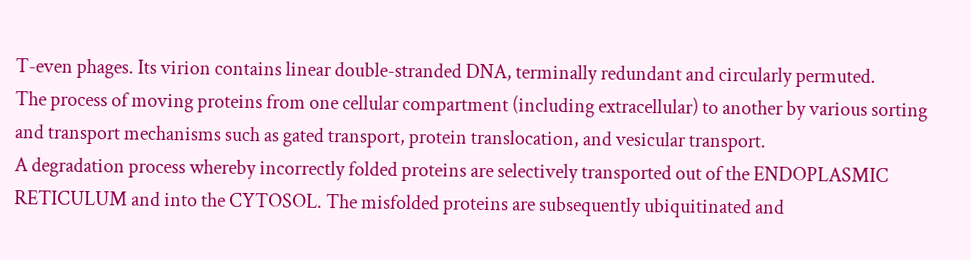T-even phages. Its virion contains linear double-stranded DNA, terminally redundant and circularly permuted.
The process of moving proteins from one cellular compartment (including extracellular) to another by various sorting and transport mechanisms such as gated transport, protein translocation, and vesicular transport.
A degradation process whereby incorrectly folded proteins are selectively transported out of the ENDOPLASMIC RETICULUM and into the CYTOSOL. The misfolded proteins are subsequently ubiquitinated and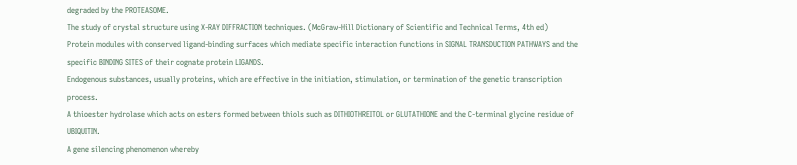degraded by the PROTEASOME.
The study of crystal structure using X-RAY DIFFRACTION techniques. (McGraw-Hill Dictionary of Scientific and Technical Terms, 4th ed)
Protein modules with conserved ligand-binding surfaces which mediate specific interaction functions in SIGNAL TRANSDUCTION PATHWAYS and the specific BINDING SITES of their cognate protein LIGANDS.
Endogenous substances, usually proteins, which are effective in the initiation, stimulation, or termination of the genetic transcription process.
A thioester hydrolase which acts on esters formed between thiols such as DITHIOTHREITOL or GLUTATHIONE and the C-terminal glycine residue of UBIQUITIN.
A gene silencing phenomenon whereby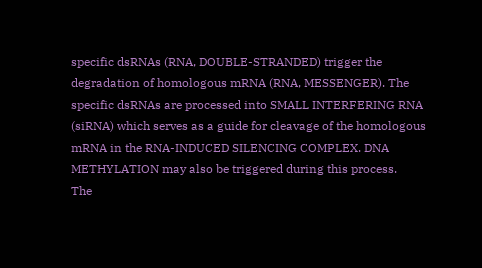specific dsRNAs (RNA, DOUBLE-STRANDED) trigger the degradation of homologous mRNA (RNA, MESSENGER). The specific dsRNAs are processed into SMALL INTERFERING RNA (siRNA) which serves as a guide for cleavage of the homologous mRNA in the RNA-INDUCED SILENCING COMPLEX. DNA METHYLATION may also be triggered during this process.
The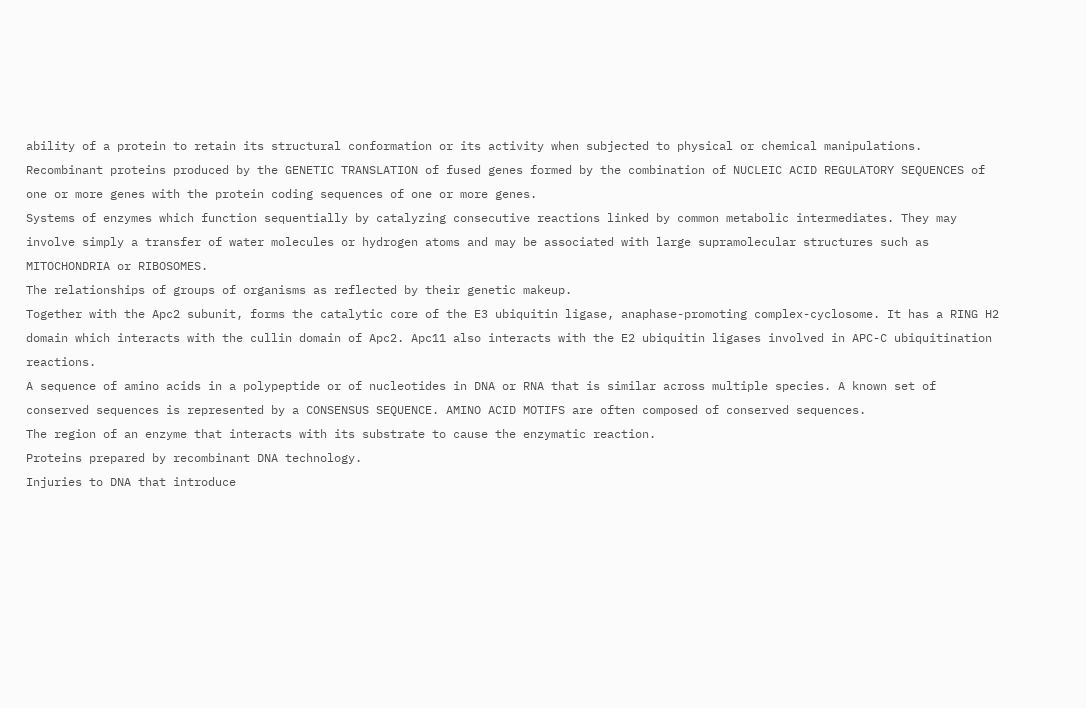ability of a protein to retain its structural conformation or its activity when subjected to physical or chemical manipulations.
Recombinant proteins produced by the GENETIC TRANSLATION of fused genes formed by the combination of NUCLEIC ACID REGULATORY SEQUENCES of one or more genes with the protein coding sequences of one or more genes.
Systems of enzymes which function sequentially by catalyzing consecutive reactions linked by common metabolic intermediates. They may involve simply a transfer of water molecules or hydrogen atoms and may be associated with large supramolecular structures such as MITOCHONDRIA or RIBOSOMES.
The relationships of groups of organisms as reflected by their genetic makeup.
Together with the Apc2 subunit, forms the catalytic core of the E3 ubiquitin ligase, anaphase-promoting complex-cyclosome. It has a RING H2 domain which interacts with the cullin domain of Apc2. Apc11 also interacts with the E2 ubiquitin ligases involved in APC-C ubiquitination reactions.
A sequence of amino acids in a polypeptide or of nucleotides in DNA or RNA that is similar across multiple species. A known set of conserved sequences is represented by a CONSENSUS SEQUENCE. AMINO ACID MOTIFS are often composed of conserved sequences.
The region of an enzyme that interacts with its substrate to cause the enzymatic reaction.
Proteins prepared by recombinant DNA technology.
Injuries to DNA that introduce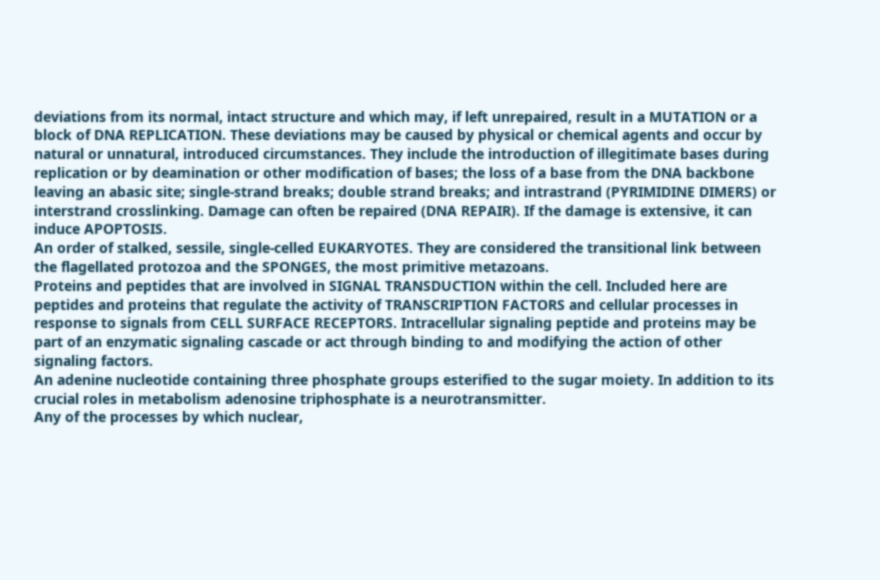deviations from its normal, intact structure and which may, if left unrepaired, result in a MUTATION or a block of DNA REPLICATION. These deviations may be caused by physical or chemical agents and occur by natural or unnatural, introduced circumstances. They include the introduction of illegitimate bases during replication or by deamination or other modification of bases; the loss of a base from the DNA backbone leaving an abasic site; single-strand breaks; double strand breaks; and intrastrand (PYRIMIDINE DIMERS) or interstrand crosslinking. Damage can often be repaired (DNA REPAIR). If the damage is extensive, it can induce APOPTOSIS.
An order of stalked, sessile, single-celled EUKARYOTES. They are considered the transitional link between the flagellated protozoa and the SPONGES, the most primitive metazoans.
Proteins and peptides that are involved in SIGNAL TRANSDUCTION within the cell. Included here are peptides and proteins that regulate the activity of TRANSCRIPTION FACTORS and cellular processes in response to signals from CELL SURFACE RECEPTORS. Intracellular signaling peptide and proteins may be part of an enzymatic signaling cascade or act through binding to and modifying the action of other signaling factors.
An adenine nucleotide containing three phosphate groups esterified to the sugar moiety. In addition to its crucial roles in metabolism adenosine triphosphate is a neurotransmitter.
Any of the processes by which nuclear,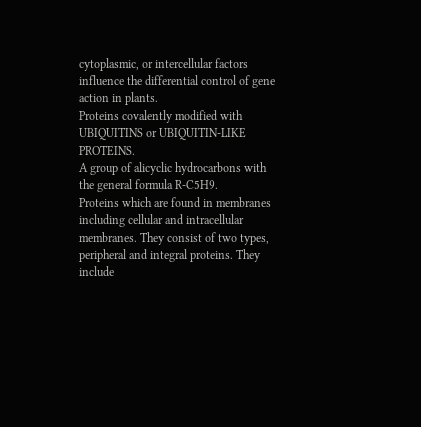cytoplasmic, or intercellular factors influence the differential control of gene action in plants.
Proteins covalently modified with UBIQUITINS or UBIQUITIN-LIKE PROTEINS.
A group of alicyclic hydrocarbons with the general formula R-C5H9.
Proteins which are found in membranes including cellular and intracellular membranes. They consist of two types, peripheral and integral proteins. They include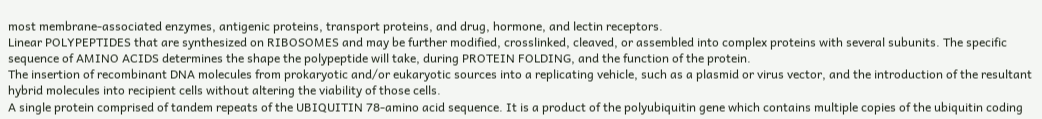most membrane-associated enzymes, antigenic proteins, transport proteins, and drug, hormone, and lectin receptors.
Linear POLYPEPTIDES that are synthesized on RIBOSOMES and may be further modified, crosslinked, cleaved, or assembled into complex proteins with several subunits. The specific sequence of AMINO ACIDS determines the shape the polypeptide will take, during PROTEIN FOLDING, and the function of the protein.
The insertion of recombinant DNA molecules from prokaryotic and/or eukaryotic sources into a replicating vehicle, such as a plasmid or virus vector, and the introduction of the resultant hybrid molecules into recipient cells without altering the viability of those cells.
A single protein comprised of tandem repeats of the UBIQUITIN 78-amino acid sequence. It is a product of the polyubiquitin gene which contains multiple copies of the ubiquitin coding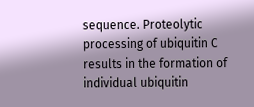sequence. Proteolytic processing of ubiquitin C results in the formation of individual ubiquitin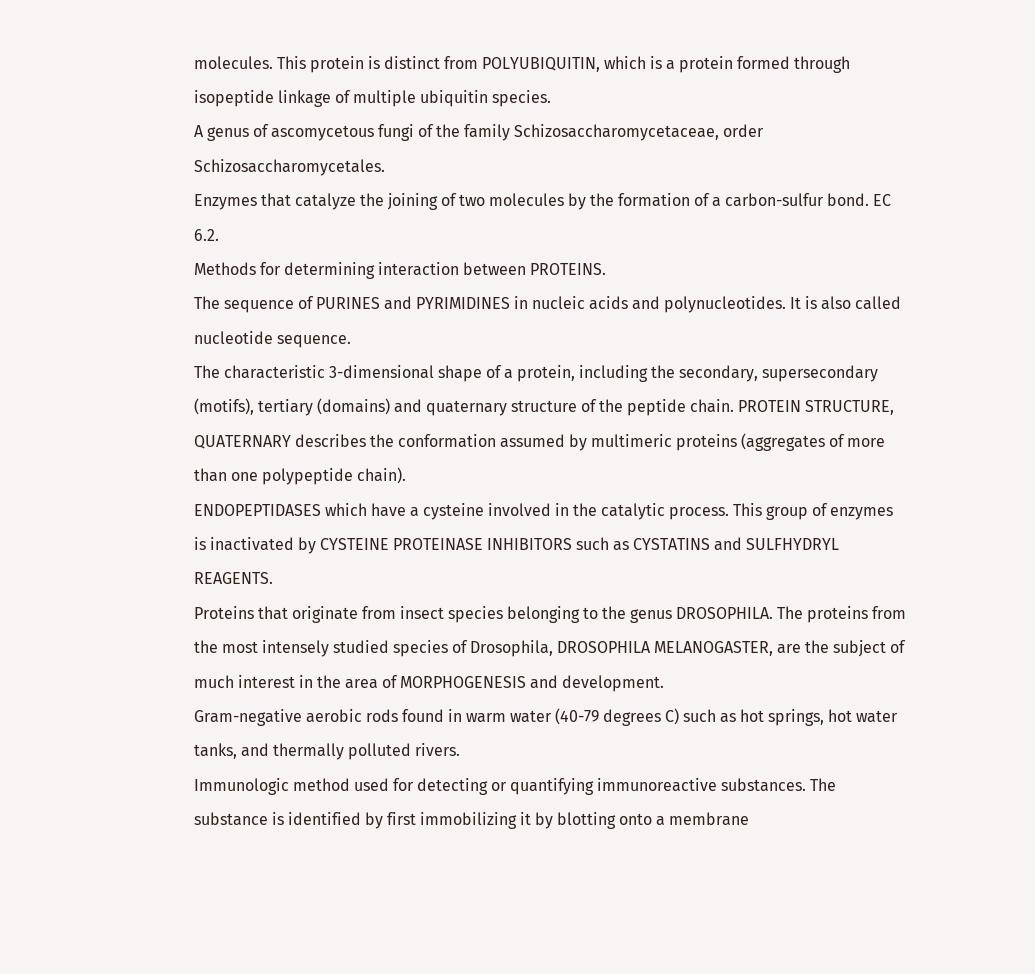molecules. This protein is distinct from POLYUBIQUITIN, which is a protein formed through isopeptide linkage of multiple ubiquitin species.
A genus of ascomycetous fungi of the family Schizosaccharomycetaceae, order Schizosaccharomycetales.
Enzymes that catalyze the joining of two molecules by the formation of a carbon-sulfur bond. EC 6.2.
Methods for determining interaction between PROTEINS.
The sequence of PURINES and PYRIMIDINES in nucleic acids and polynucleotides. It is also called nucleotide sequence.
The characteristic 3-dimensional shape of a protein, including the secondary, supersecondary (motifs), tertiary (domains) and quaternary structure of the peptide chain. PROTEIN STRUCTURE, QUATERNARY describes the conformation assumed by multimeric proteins (aggregates of more than one polypeptide chain).
ENDOPEPTIDASES which have a cysteine involved in the catalytic process. This group of enzymes is inactivated by CYSTEINE PROTEINASE INHIBITORS such as CYSTATINS and SULFHYDRYL REAGENTS.
Proteins that originate from insect species belonging to the genus DROSOPHILA. The proteins from the most intensely studied species of Drosophila, DROSOPHILA MELANOGASTER, are the subject of much interest in the area of MORPHOGENESIS and development.
Gram-negative aerobic rods found in warm water (40-79 degrees C) such as hot springs, hot water tanks, and thermally polluted rivers.
Immunologic method used for detecting or quantifying immunoreactive substances. The substance is identified by first immobilizing it by blotting onto a membrane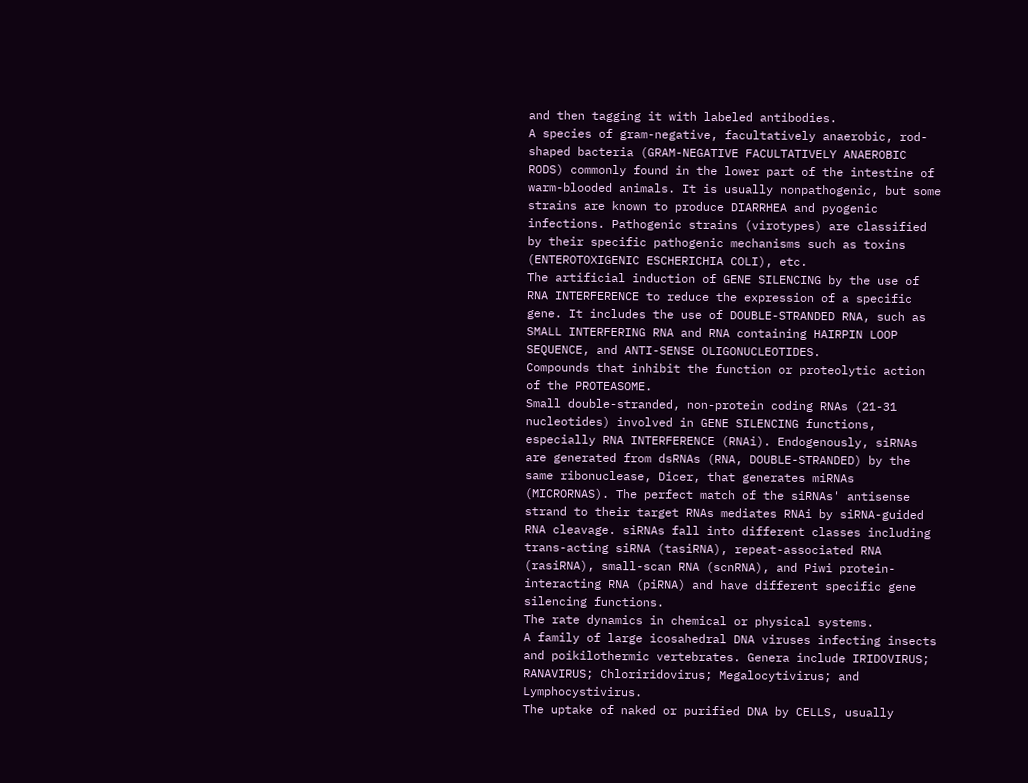and then tagging it with labeled antibodies.
A species of gram-negative, facultatively anaerobic, rod-shaped bacteria (GRAM-NEGATIVE FACULTATIVELY ANAEROBIC RODS) commonly found in the lower part of the intestine of warm-blooded animals. It is usually nonpathogenic, but some strains are known to produce DIARRHEA and pyogenic infections. Pathogenic strains (virotypes) are classified by their specific pathogenic mechanisms such as toxins (ENTEROTOXIGENIC ESCHERICHIA COLI), etc.
The artificial induction of GENE SILENCING by the use of RNA INTERFERENCE to reduce the expression of a specific gene. It includes the use of DOUBLE-STRANDED RNA, such as SMALL INTERFERING RNA and RNA containing HAIRPIN LOOP SEQUENCE, and ANTI-SENSE OLIGONUCLEOTIDES.
Compounds that inhibit the function or proteolytic action of the PROTEASOME.
Small double-stranded, non-protein coding RNAs (21-31 nucleotides) involved in GENE SILENCING functions, especially RNA INTERFERENCE (RNAi). Endogenously, siRNAs are generated from dsRNAs (RNA, DOUBLE-STRANDED) by the same ribonuclease, Dicer, that generates miRNAs (MICRORNAS). The perfect match of the siRNAs' antisense strand to their target RNAs mediates RNAi by siRNA-guided RNA cleavage. siRNAs fall into different classes including trans-acting siRNA (tasiRNA), repeat-associated RNA (rasiRNA), small-scan RNA (scnRNA), and Piwi protein-interacting RNA (piRNA) and have different specific gene silencing functions.
The rate dynamics in chemical or physical systems.
A family of large icosahedral DNA viruses infecting insects and poikilothermic vertebrates. Genera include IRIDOVIRUS; RANAVIRUS; Chloriridovirus; Megalocytivirus; and Lymphocystivirus.
The uptake of naked or purified DNA by CELLS, usually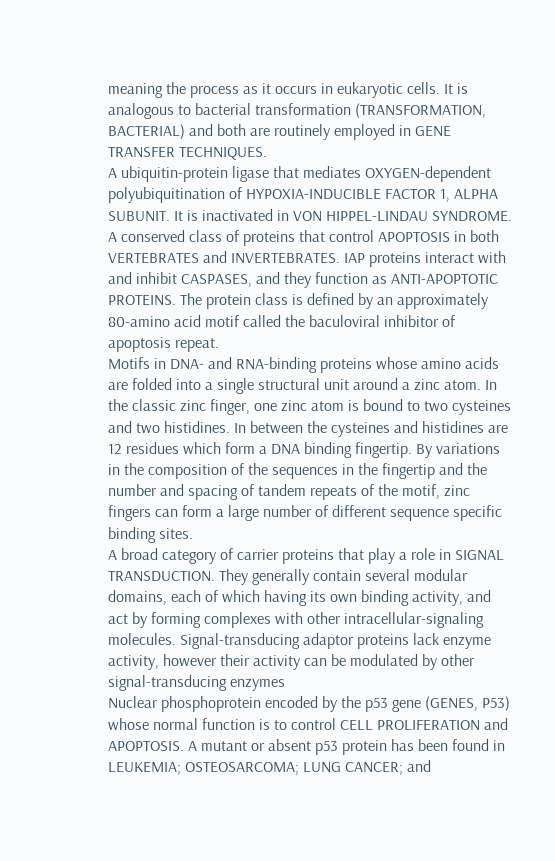meaning the process as it occurs in eukaryotic cells. It is analogous to bacterial transformation (TRANSFORMATION, BACTERIAL) and both are routinely employed in GENE TRANSFER TECHNIQUES.
A ubiquitin-protein ligase that mediates OXYGEN-dependent polyubiquitination of HYPOXIA-INDUCIBLE FACTOR 1, ALPHA SUBUNIT. It is inactivated in VON HIPPEL-LINDAU SYNDROME.
A conserved class of proteins that control APOPTOSIS in both VERTEBRATES and INVERTEBRATES. IAP proteins interact with and inhibit CASPASES, and they function as ANTI-APOPTOTIC PROTEINS. The protein class is defined by an approximately 80-amino acid motif called the baculoviral inhibitor of apoptosis repeat.
Motifs in DNA- and RNA-binding proteins whose amino acids are folded into a single structural unit around a zinc atom. In the classic zinc finger, one zinc atom is bound to two cysteines and two histidines. In between the cysteines and histidines are 12 residues which form a DNA binding fingertip. By variations in the composition of the sequences in the fingertip and the number and spacing of tandem repeats of the motif, zinc fingers can form a large number of different sequence specific binding sites.
A broad category of carrier proteins that play a role in SIGNAL TRANSDUCTION. They generally contain several modular domains, each of which having its own binding activity, and act by forming complexes with other intracellular-signaling molecules. Signal-transducing adaptor proteins lack enzyme activity, however their activity can be modulated by other signal-transducing enzymes
Nuclear phosphoprotein encoded by the p53 gene (GENES, P53) whose normal function is to control CELL PROLIFERATION and APOPTOSIS. A mutant or absent p53 protein has been found in LEUKEMIA; OSTEOSARCOMA; LUNG CANCER; and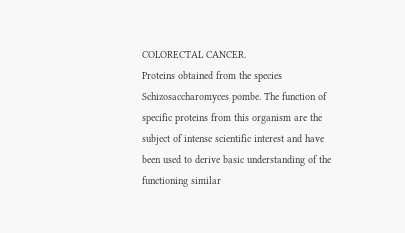COLORECTAL CANCER.
Proteins obtained from the species Schizosaccharomyces pombe. The function of specific proteins from this organism are the subject of intense scientific interest and have been used to derive basic understanding of the functioning similar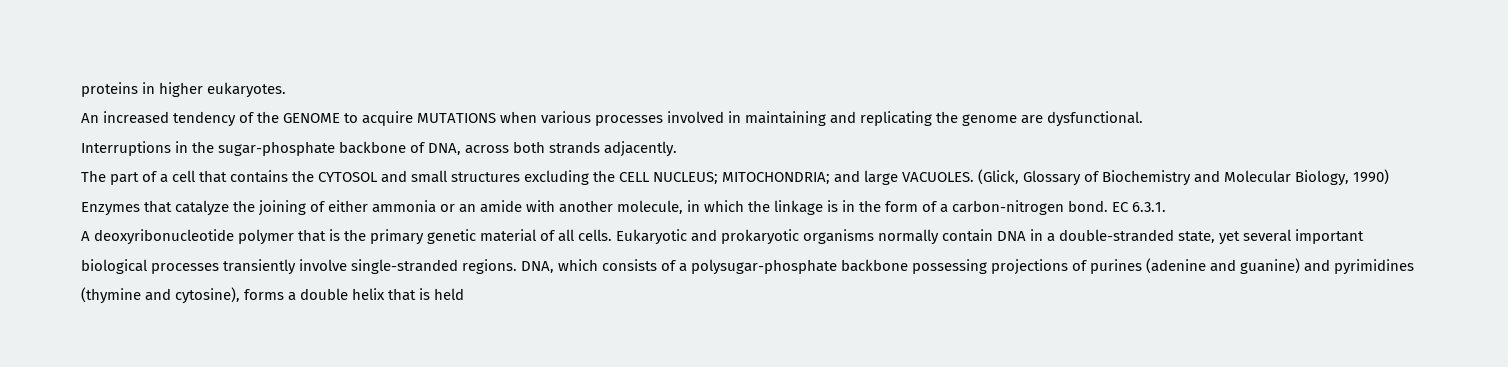proteins in higher eukaryotes.
An increased tendency of the GENOME to acquire MUTATIONS when various processes involved in maintaining and replicating the genome are dysfunctional.
Interruptions in the sugar-phosphate backbone of DNA, across both strands adjacently.
The part of a cell that contains the CYTOSOL and small structures excluding the CELL NUCLEUS; MITOCHONDRIA; and large VACUOLES. (Glick, Glossary of Biochemistry and Molecular Biology, 1990)
Enzymes that catalyze the joining of either ammonia or an amide with another molecule, in which the linkage is in the form of a carbon-nitrogen bond. EC 6.3.1.
A deoxyribonucleotide polymer that is the primary genetic material of all cells. Eukaryotic and prokaryotic organisms normally contain DNA in a double-stranded state, yet several important biological processes transiently involve single-stranded regions. DNA, which consists of a polysugar-phosphate backbone possessing projections of purines (adenine and guanine) and pyrimidines (thymine and cytosine), forms a double helix that is held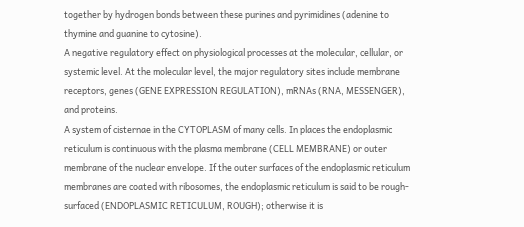together by hydrogen bonds between these purines and pyrimidines (adenine to thymine and guanine to cytosine).
A negative regulatory effect on physiological processes at the molecular, cellular, or systemic level. At the molecular level, the major regulatory sites include membrane receptors, genes (GENE EXPRESSION REGULATION), mRNAs (RNA, MESSENGER), and proteins.
A system of cisternae in the CYTOPLASM of many cells. In places the endoplasmic reticulum is continuous with the plasma membrane (CELL MEMBRANE) or outer membrane of the nuclear envelope. If the outer surfaces of the endoplasmic reticulum membranes are coated with ribosomes, the endoplasmic reticulum is said to be rough-surfaced (ENDOPLASMIC RETICULUM, ROUGH); otherwise it is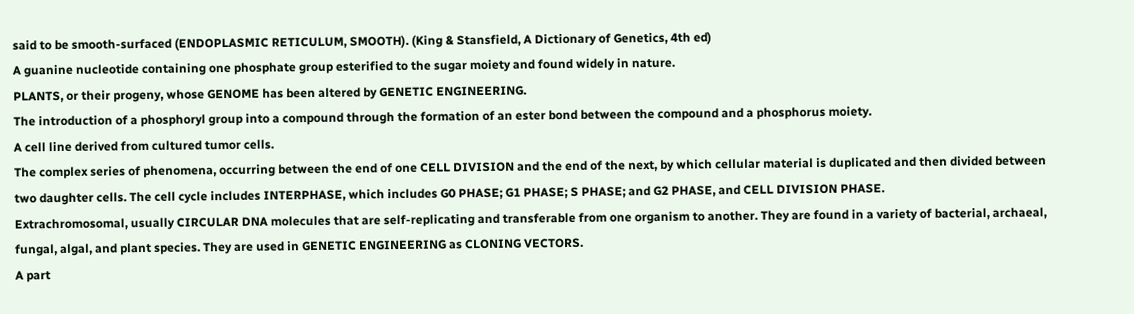said to be smooth-surfaced (ENDOPLASMIC RETICULUM, SMOOTH). (King & Stansfield, A Dictionary of Genetics, 4th ed)
A guanine nucleotide containing one phosphate group esterified to the sugar moiety and found widely in nature.
PLANTS, or their progeny, whose GENOME has been altered by GENETIC ENGINEERING.
The introduction of a phosphoryl group into a compound through the formation of an ester bond between the compound and a phosphorus moiety.
A cell line derived from cultured tumor cells.
The complex series of phenomena, occurring between the end of one CELL DIVISION and the end of the next, by which cellular material is duplicated and then divided between two daughter cells. The cell cycle includes INTERPHASE, which includes G0 PHASE; G1 PHASE; S PHASE; and G2 PHASE, and CELL DIVISION PHASE.
Extrachromosomal, usually CIRCULAR DNA molecules that are self-replicating and transferable from one organism to another. They are found in a variety of bacterial, archaeal, fungal, algal, and plant species. They are used in GENETIC ENGINEERING as CLONING VECTORS.
A part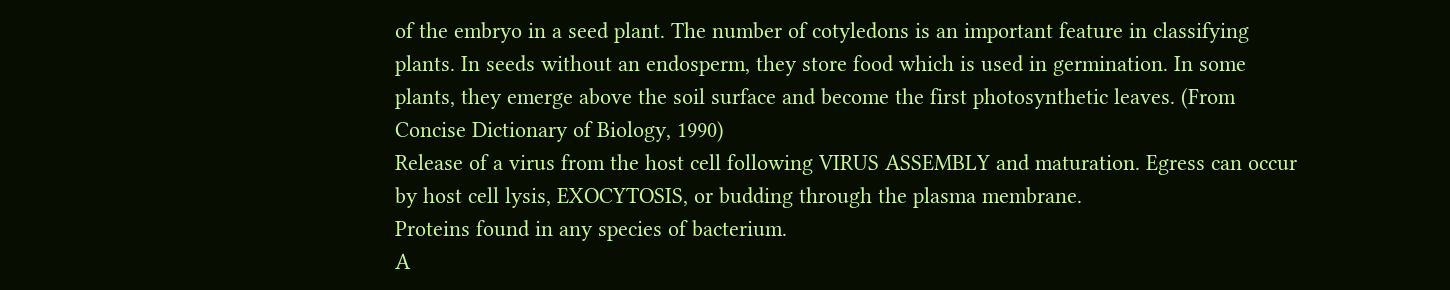of the embryo in a seed plant. The number of cotyledons is an important feature in classifying plants. In seeds without an endosperm, they store food which is used in germination. In some plants, they emerge above the soil surface and become the first photosynthetic leaves. (From Concise Dictionary of Biology, 1990)
Release of a virus from the host cell following VIRUS ASSEMBLY and maturation. Egress can occur by host cell lysis, EXOCYTOSIS, or budding through the plasma membrane.
Proteins found in any species of bacterium.
A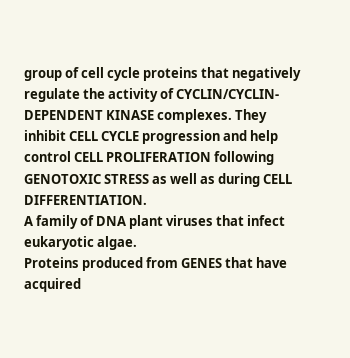group of cell cycle proteins that negatively regulate the activity of CYCLIN/CYCLIN-DEPENDENT KINASE complexes. They inhibit CELL CYCLE progression and help control CELL PROLIFERATION following GENOTOXIC STRESS as well as during CELL DIFFERENTIATION.
A family of DNA plant viruses that infect eukaryotic algae.
Proteins produced from GENES that have acquired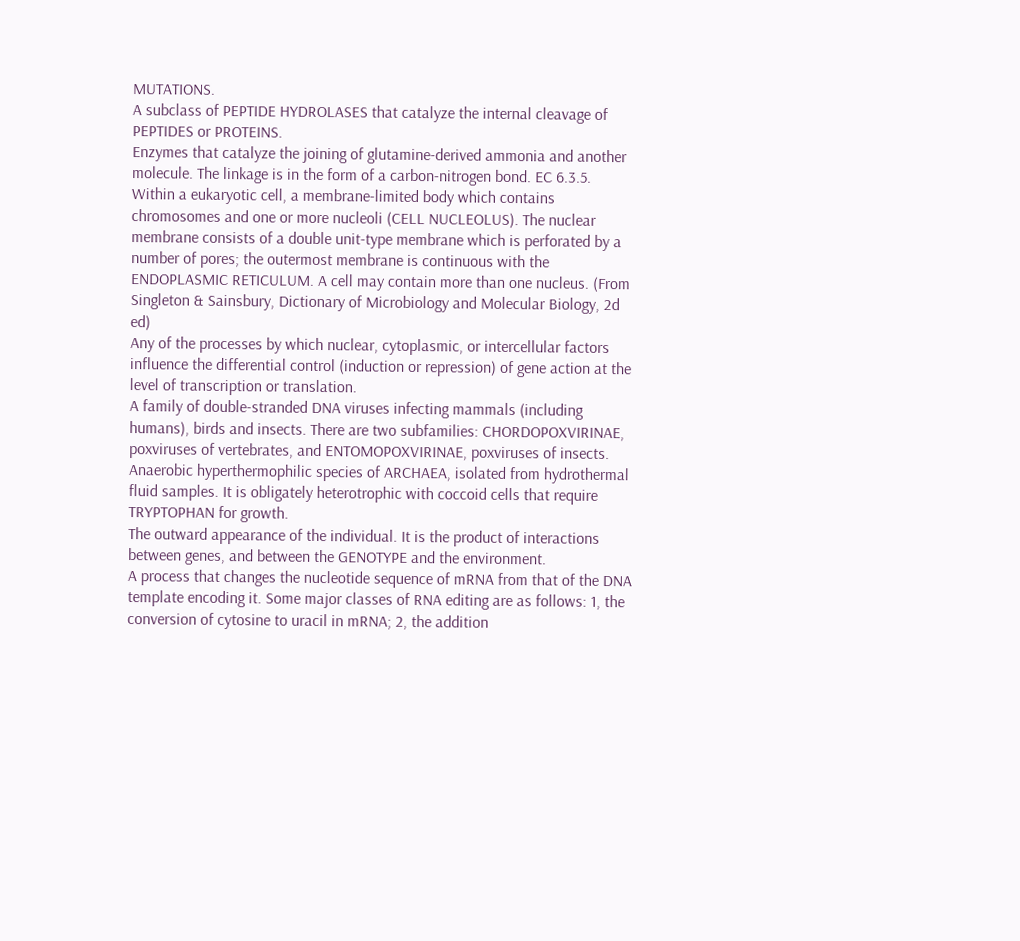MUTATIONS.
A subclass of PEPTIDE HYDROLASES that catalyze the internal cleavage of PEPTIDES or PROTEINS.
Enzymes that catalyze the joining of glutamine-derived ammonia and another molecule. The linkage is in the form of a carbon-nitrogen bond. EC 6.3.5.
Within a eukaryotic cell, a membrane-limited body which contains chromosomes and one or more nucleoli (CELL NUCLEOLUS). The nuclear membrane consists of a double unit-type membrane which is perforated by a number of pores; the outermost membrane is continuous with the ENDOPLASMIC RETICULUM. A cell may contain more than one nucleus. (From Singleton & Sainsbury, Dictionary of Microbiology and Molecular Biology, 2d ed)
Any of the processes by which nuclear, cytoplasmic, or intercellular factors influence the differential control (induction or repression) of gene action at the level of transcription or translation.
A family of double-stranded DNA viruses infecting mammals (including humans), birds and insects. There are two subfamilies: CHORDOPOXVIRINAE, poxviruses of vertebrates, and ENTOMOPOXVIRINAE, poxviruses of insects.
Anaerobic hyperthermophilic species of ARCHAEA, isolated from hydrothermal fluid samples. It is obligately heterotrophic with coccoid cells that require TRYPTOPHAN for growth.
The outward appearance of the individual. It is the product of interactions between genes, and between the GENOTYPE and the environment.
A process that changes the nucleotide sequence of mRNA from that of the DNA template encoding it. Some major classes of RNA editing are as follows: 1, the conversion of cytosine to uracil in mRNA; 2, the addition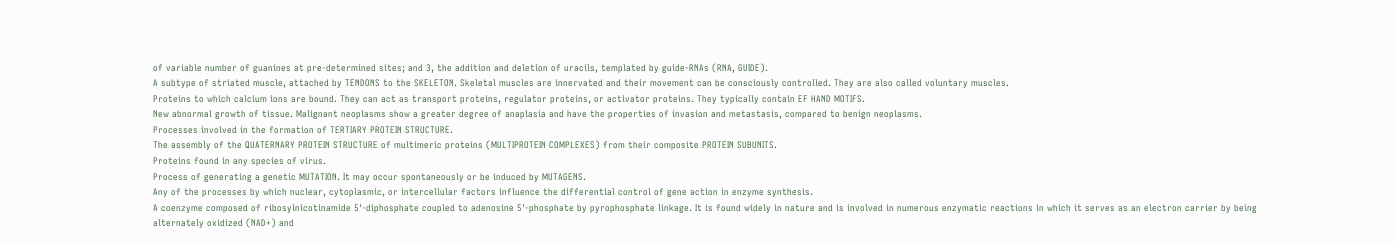of variable number of guanines at pre-determined sites; and 3, the addition and deletion of uracils, templated by guide-RNAs (RNA, GUIDE).
A subtype of striated muscle, attached by TENDONS to the SKELETON. Skeletal muscles are innervated and their movement can be consciously controlled. They are also called voluntary muscles.
Proteins to which calcium ions are bound. They can act as transport proteins, regulator proteins, or activator proteins. They typically contain EF HAND MOTIFS.
New abnormal growth of tissue. Malignant neoplasms show a greater degree of anaplasia and have the properties of invasion and metastasis, compared to benign neoplasms.
Processes involved in the formation of TERTIARY PROTEIN STRUCTURE.
The assembly of the QUATERNARY PROTEIN STRUCTURE of multimeric proteins (MULTIPROTEIN COMPLEXES) from their composite PROTEIN SUBUNITS.
Proteins found in any species of virus.
Process of generating a genetic MUTATION. It may occur spontaneously or be induced by MUTAGENS.
Any of the processes by which nuclear, cytoplasmic, or intercellular factors influence the differential control of gene action in enzyme synthesis.
A coenzyme composed of ribosylnicotinamide 5'-diphosphate coupled to adenosine 5'-phosphate by pyrophosphate linkage. It is found widely in nature and is involved in numerous enzymatic reactions in which it serves as an electron carrier by being alternately oxidized (NAD+) and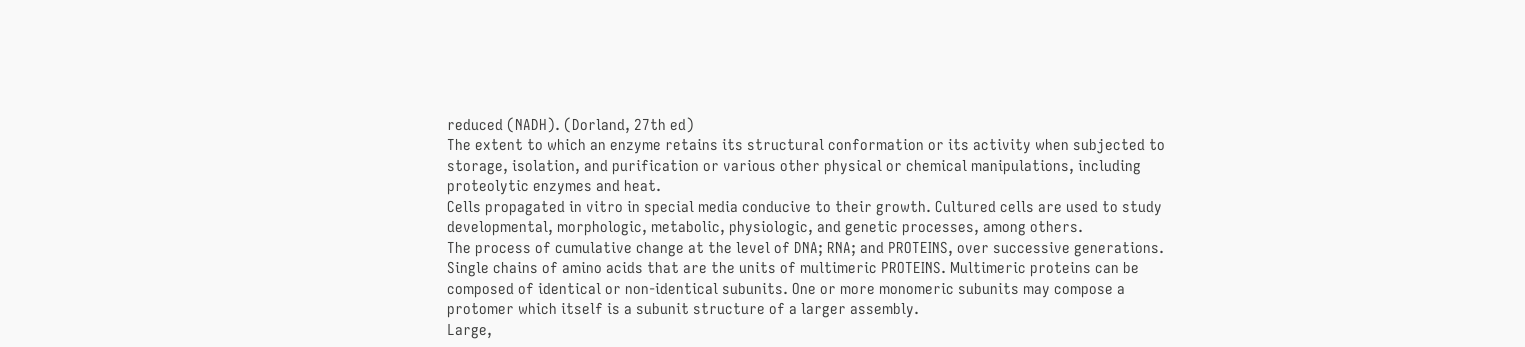reduced (NADH). (Dorland, 27th ed)
The extent to which an enzyme retains its structural conformation or its activity when subjected to storage, isolation, and purification or various other physical or chemical manipulations, including proteolytic enzymes and heat.
Cells propagated in vitro in special media conducive to their growth. Cultured cells are used to study developmental, morphologic, metabolic, physiologic, and genetic processes, among others.
The process of cumulative change at the level of DNA; RNA; and PROTEINS, over successive generations.
Single chains of amino acids that are the units of multimeric PROTEINS. Multimeric proteins can be composed of identical or non-identical subunits. One or more monomeric subunits may compose a protomer which itself is a subunit structure of a larger assembly.
Large,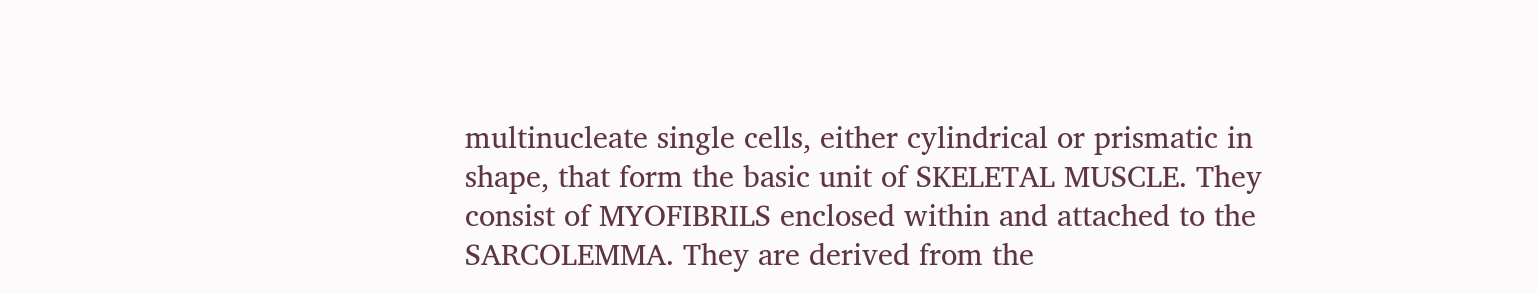multinucleate single cells, either cylindrical or prismatic in shape, that form the basic unit of SKELETAL MUSCLE. They consist of MYOFIBRILS enclosed within and attached to the SARCOLEMMA. They are derived from the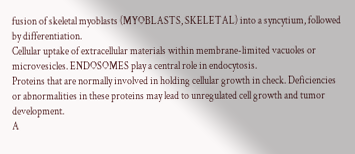fusion of skeletal myoblasts (MYOBLASTS, SKELETAL) into a syncytium, followed by differentiation.
Cellular uptake of extracellular materials within membrane-limited vacuoles or microvesicles. ENDOSOMES play a central role in endocytosis.
Proteins that are normally involved in holding cellular growth in check. Deficiencies or abnormalities in these proteins may lead to unregulated cell growth and tumor development.
A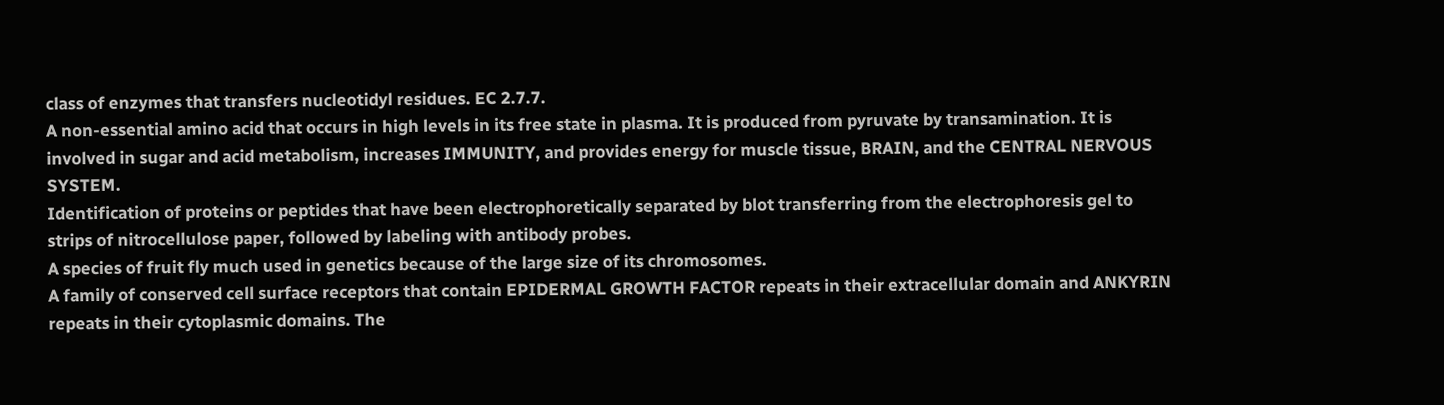class of enzymes that transfers nucleotidyl residues. EC 2.7.7.
A non-essential amino acid that occurs in high levels in its free state in plasma. It is produced from pyruvate by transamination. It is involved in sugar and acid metabolism, increases IMMUNITY, and provides energy for muscle tissue, BRAIN, and the CENTRAL NERVOUS SYSTEM.
Identification of proteins or peptides that have been electrophoretically separated by blot transferring from the electrophoresis gel to strips of nitrocellulose paper, followed by labeling with antibody probes.
A species of fruit fly much used in genetics because of the large size of its chromosomes.
A family of conserved cell surface receptors that contain EPIDERMAL GROWTH FACTOR repeats in their extracellular domain and ANKYRIN repeats in their cytoplasmic domains. The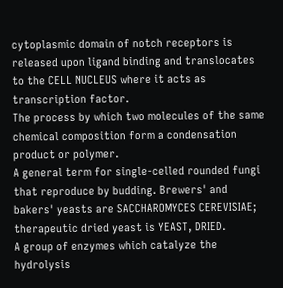cytoplasmic domain of notch receptors is released upon ligand binding and translocates to the CELL NUCLEUS where it acts as transcription factor.
The process by which two molecules of the same chemical composition form a condensation product or polymer.
A general term for single-celled rounded fungi that reproduce by budding. Brewers' and bakers' yeasts are SACCHAROMYCES CEREVISIAE; therapeutic dried yeast is YEAST, DRIED.
A group of enzymes which catalyze the hydrolysis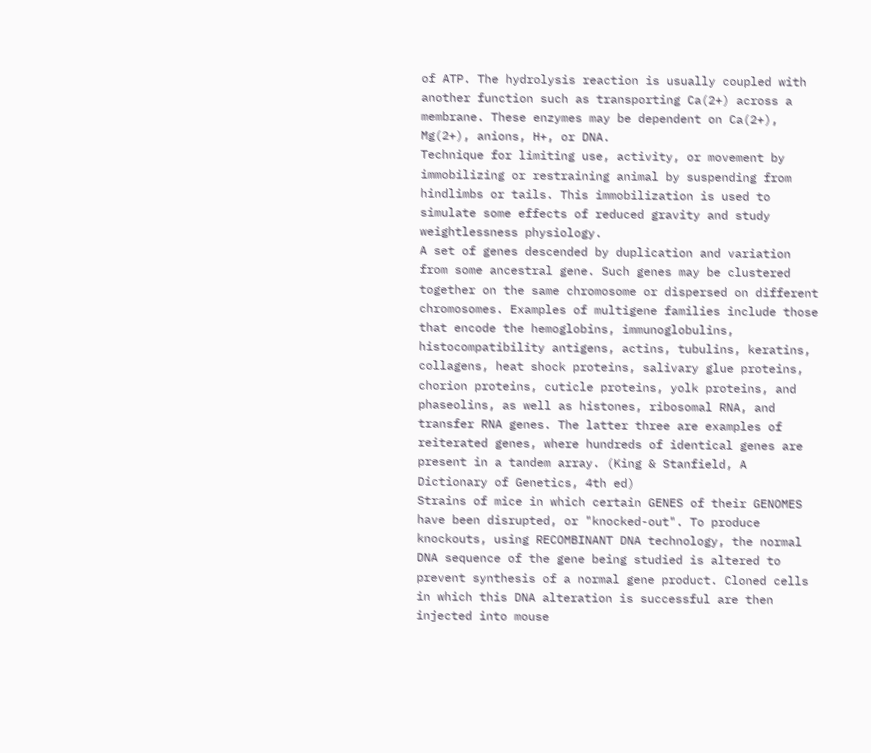of ATP. The hydrolysis reaction is usually coupled with another function such as transporting Ca(2+) across a membrane. These enzymes may be dependent on Ca(2+), Mg(2+), anions, H+, or DNA.
Technique for limiting use, activity, or movement by immobilizing or restraining animal by suspending from hindlimbs or tails. This immobilization is used to simulate some effects of reduced gravity and study weightlessness physiology.
A set of genes descended by duplication and variation from some ancestral gene. Such genes may be clustered together on the same chromosome or dispersed on different chromosomes. Examples of multigene families include those that encode the hemoglobins, immunoglobulins, histocompatibility antigens, actins, tubulins, keratins, collagens, heat shock proteins, salivary glue proteins, chorion proteins, cuticle proteins, yolk proteins, and phaseolins, as well as histones, ribosomal RNA, and transfer RNA genes. The latter three are examples of reiterated genes, where hundreds of identical genes are present in a tandem array. (King & Stanfield, A Dictionary of Genetics, 4th ed)
Strains of mice in which certain GENES of their GENOMES have been disrupted, or "knocked-out". To produce knockouts, using RECOMBINANT DNA technology, the normal DNA sequence of the gene being studied is altered to prevent synthesis of a normal gene product. Cloned cells in which this DNA alteration is successful are then injected into mouse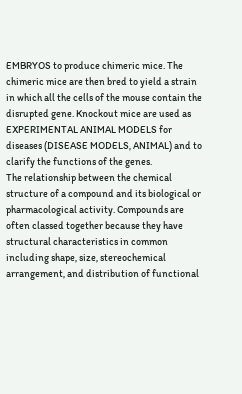EMBRYOS to produce chimeric mice. The chimeric mice are then bred to yield a strain in which all the cells of the mouse contain the disrupted gene. Knockout mice are used as EXPERIMENTAL ANIMAL MODELS for diseases (DISEASE MODELS, ANIMAL) and to clarify the functions of the genes.
The relationship between the chemical structure of a compound and its biological or pharmacological activity. Compounds are often classed together because they have structural characteristics in common including shape, size, stereochemical arrangement, and distribution of functional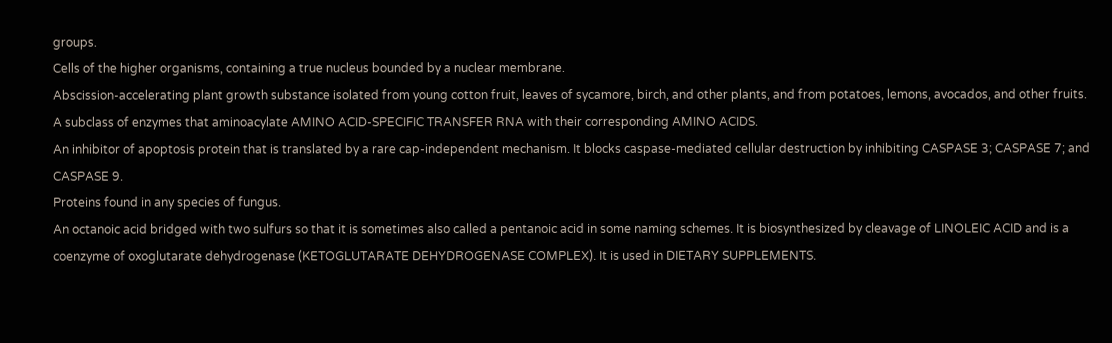groups.
Cells of the higher organisms, containing a true nucleus bounded by a nuclear membrane.
Abscission-accelerating plant growth substance isolated from young cotton fruit, leaves of sycamore, birch, and other plants, and from potatoes, lemons, avocados, and other fruits.
A subclass of enzymes that aminoacylate AMINO ACID-SPECIFIC TRANSFER RNA with their corresponding AMINO ACIDS.
An inhibitor of apoptosis protein that is translated by a rare cap-independent mechanism. It blocks caspase-mediated cellular destruction by inhibiting CASPASE 3; CASPASE 7; and CASPASE 9.
Proteins found in any species of fungus.
An octanoic acid bridged with two sulfurs so that it is sometimes also called a pentanoic acid in some naming schemes. It is biosynthesized by cleavage of LINOLEIC ACID and is a coenzyme of oxoglutarate dehydrogenase (KETOGLUTARATE DEHYDROGENASE COMPLEX). It is used in DIETARY SUPPLEMENTS.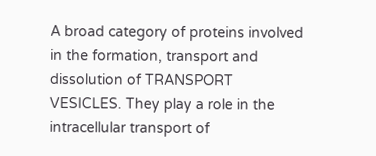A broad category of proteins involved in the formation, transport and dissolution of TRANSPORT VESICLES. They play a role in the intracellular transport of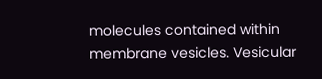molecules contained within membrane vesicles. Vesicular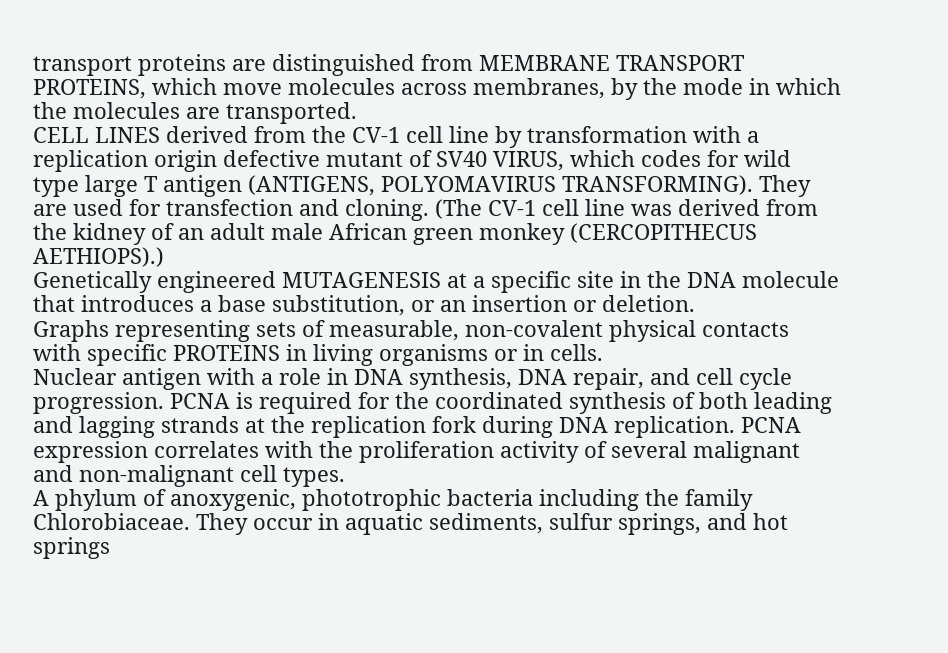transport proteins are distinguished from MEMBRANE TRANSPORT PROTEINS, which move molecules across membranes, by the mode in which the molecules are transported.
CELL LINES derived from the CV-1 cell line by transformation with a replication origin defective mutant of SV40 VIRUS, which codes for wild type large T antigen (ANTIGENS, POLYOMAVIRUS TRANSFORMING). They are used for transfection and cloning. (The CV-1 cell line was derived from the kidney of an adult male African green monkey (CERCOPITHECUS AETHIOPS).)
Genetically engineered MUTAGENESIS at a specific site in the DNA molecule that introduces a base substitution, or an insertion or deletion.
Graphs representing sets of measurable, non-covalent physical contacts with specific PROTEINS in living organisms or in cells.
Nuclear antigen with a role in DNA synthesis, DNA repair, and cell cycle progression. PCNA is required for the coordinated synthesis of both leading and lagging strands at the replication fork during DNA replication. PCNA expression correlates with the proliferation activity of several malignant and non-malignant cell types.
A phylum of anoxygenic, phototrophic bacteria including the family Chlorobiaceae. They occur in aquatic sediments, sulfur springs, and hot springs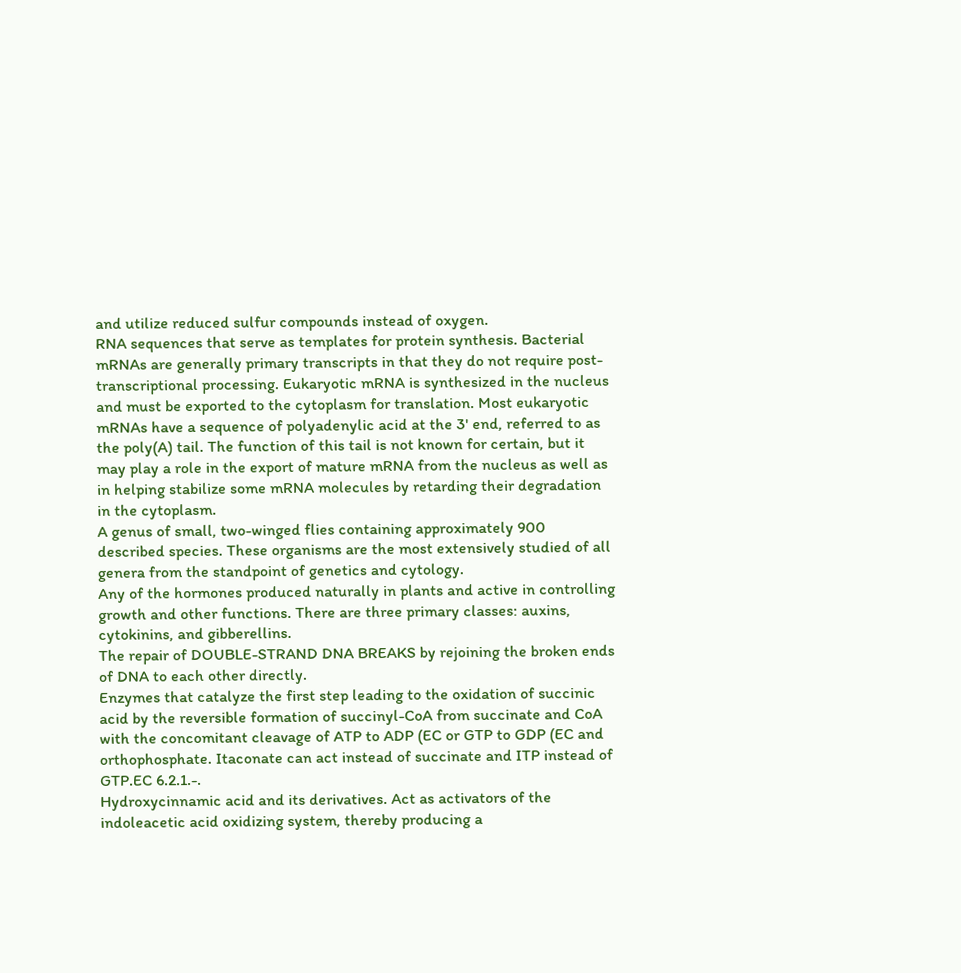and utilize reduced sulfur compounds instead of oxygen.
RNA sequences that serve as templates for protein synthesis. Bacterial mRNAs are generally primary transcripts in that they do not require post-transcriptional processing. Eukaryotic mRNA is synthesized in the nucleus and must be exported to the cytoplasm for translation. Most eukaryotic mRNAs have a sequence of polyadenylic acid at the 3' end, referred to as the poly(A) tail. The function of this tail is not known for certain, but it may play a role in the export of mature mRNA from the nucleus as well as in helping stabilize some mRNA molecules by retarding their degradation in the cytoplasm.
A genus of small, two-winged flies containing approximately 900 described species. These organisms are the most extensively studied of all genera from the standpoint of genetics and cytology.
Any of the hormones produced naturally in plants and active in controlling growth and other functions. There are three primary classes: auxins, cytokinins, and gibberellins.
The repair of DOUBLE-STRAND DNA BREAKS by rejoining the broken ends of DNA to each other directly.
Enzymes that catalyze the first step leading to the oxidation of succinic acid by the reversible formation of succinyl-CoA from succinate and CoA with the concomitant cleavage of ATP to ADP (EC or GTP to GDP (EC and orthophosphate. Itaconate can act instead of succinate and ITP instead of GTP.EC 6.2.1.-.
Hydroxycinnamic acid and its derivatives. Act as activators of the indoleacetic acid oxidizing system, thereby producing a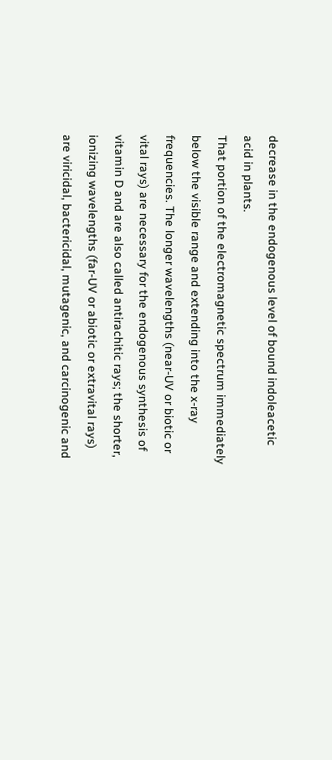decrease in the endogenous level of bound indoleacetic acid in plants.
That portion of the electromagnetic spectrum immediately below the visible range and extending into the x-ray frequencies. The longer wavelengths (near-UV or biotic or vital rays) are necessary for the endogenous synthesis of vitamin D and are also called antirachitic rays; the shorter, ionizing wavelengths (far-UV or abiotic or extravital rays) are viricidal, bactericidal, mutagenic, and carcinogenic and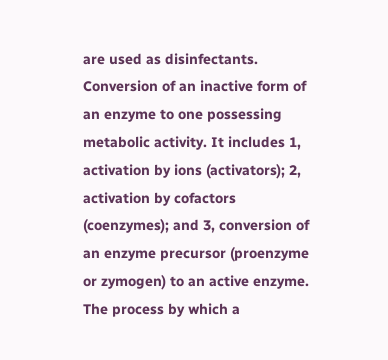are used as disinfectants.
Conversion of an inactive form of an enzyme to one possessing metabolic activity. It includes 1, activation by ions (activators); 2, activation by cofactors (coenzymes); and 3, conversion of an enzyme precursor (proenzyme or zymogen) to an active enzyme.
The process by which a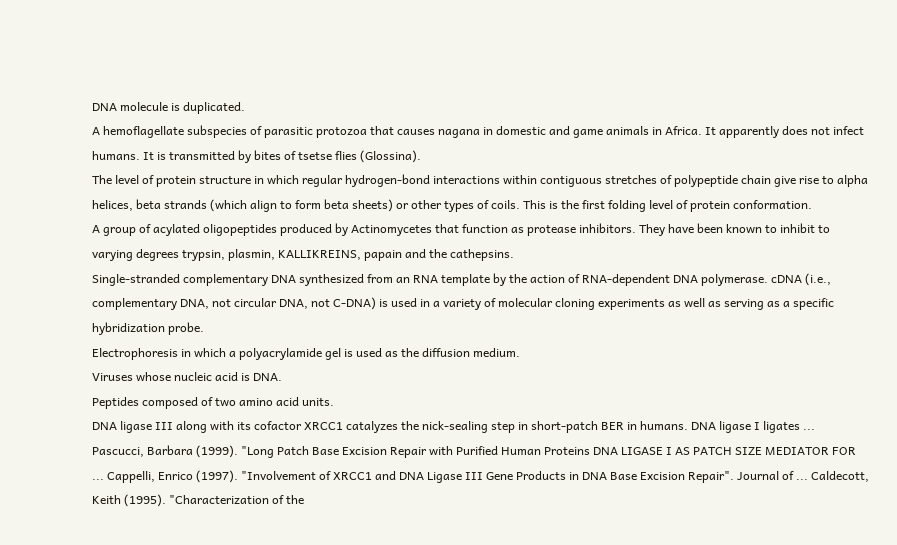DNA molecule is duplicated.
A hemoflagellate subspecies of parasitic protozoa that causes nagana in domestic and game animals in Africa. It apparently does not infect humans. It is transmitted by bites of tsetse flies (Glossina).
The level of protein structure in which regular hydrogen-bond interactions within contiguous stretches of polypeptide chain give rise to alpha helices, beta strands (which align to form beta sheets) or other types of coils. This is the first folding level of protein conformation.
A group of acylated oligopeptides produced by Actinomycetes that function as protease inhibitors. They have been known to inhibit to varying degrees trypsin, plasmin, KALLIKREINS, papain and the cathepsins.
Single-stranded complementary DNA synthesized from an RNA template by the action of RNA-dependent DNA polymerase. cDNA (i.e., complementary DNA, not circular DNA, not C-DNA) is used in a variety of molecular cloning experiments as well as serving as a specific hybridization probe.
Electrophoresis in which a polyacrylamide gel is used as the diffusion medium.
Viruses whose nucleic acid is DNA.
Peptides composed of two amino acid units.
DNA ligase III along with its cofactor XRCC1 catalyzes the nick-sealing step in short-patch BER in humans. DNA ligase I ligates ... Pascucci, Barbara (1999). "Long Patch Base Excision Repair with Purified Human Proteins DNA LIGASE I AS PATCH SIZE MEDIATOR FOR ... Cappelli, Enrico (1997). "Involvement of XRCC1 and DNA Ligase III Gene Products in DNA Base Excision Repair". Journal of ... Caldecott, Keith (1995). "Characterization of the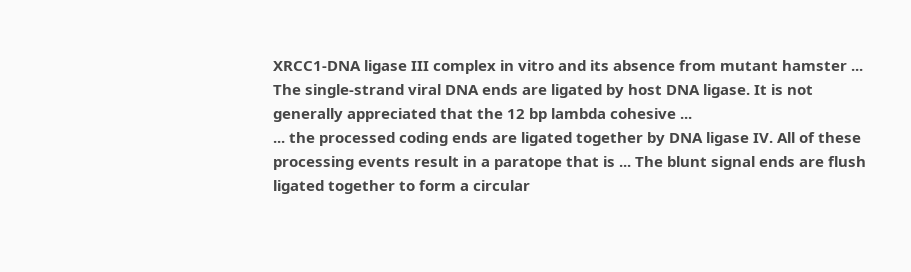XRCC1-DNA ligase III complex in vitro and its absence from mutant hamster ...
The single-strand viral DNA ends are ligated by host DNA ligase. It is not generally appreciated that the 12 bp lambda cohesive ...
... the processed coding ends are ligated together by DNA ligase IV. All of these processing events result in a paratope that is ... The blunt signal ends are flush ligated together to form a circular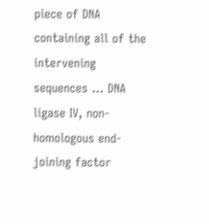piece of DNA containing all of the intervening sequences ... DNA ligase IV, non-homologous end-joining factor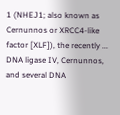1 (NHEJ1; also known as Cernunnos or XRCC4-like factor [XLF]), the recently ... DNA ligase IV, Cernunnos, and several DNA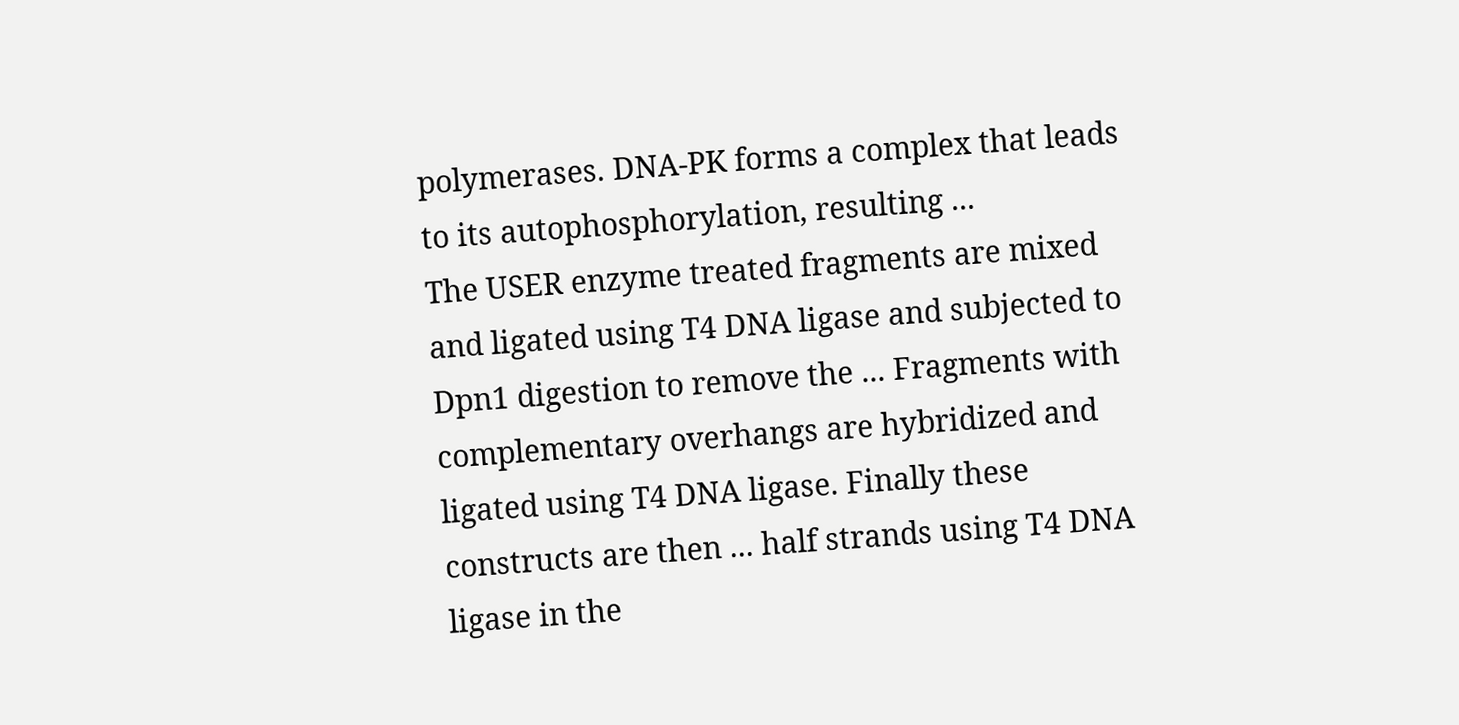polymerases. DNA-PK forms a complex that leads to its autophosphorylation, resulting ...
The USER enzyme treated fragments are mixed and ligated using T4 DNA ligase and subjected to Dpn1 digestion to remove the ... Fragments with complementary overhangs are hybridized and ligated using T4 DNA ligase. Finally these constructs are then ... half strands using T4 DNA ligase in the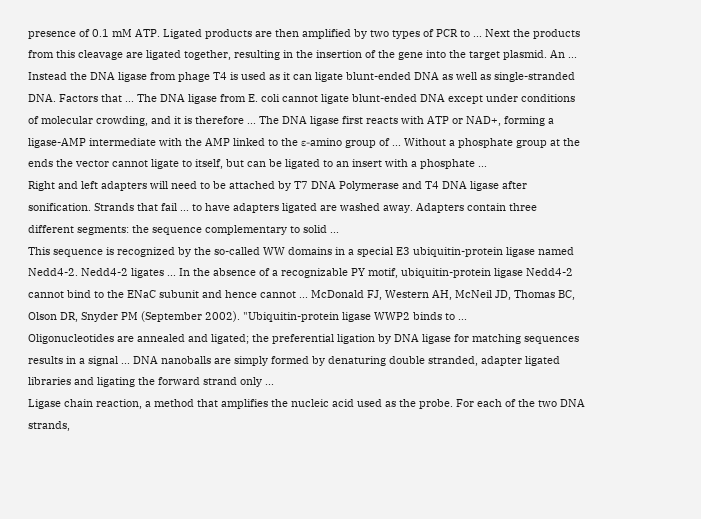presence of 0.1 mM ATP. Ligated products are then amplified by two types of PCR to ... Next the products from this cleavage are ligated together, resulting in the insertion of the gene into the target plasmid. An ...
Instead the DNA ligase from phage T4 is used as it can ligate blunt-ended DNA as well as single-stranded DNA. Factors that ... The DNA ligase from E. coli cannot ligate blunt-ended DNA except under conditions of molecular crowding, and it is therefore ... The DNA ligase first reacts with ATP or NAD+, forming a ligase-AMP intermediate with the AMP linked to the ε-amino group of ... Without a phosphate group at the ends the vector cannot ligate to itself, but can be ligated to an insert with a phosphate ...
Right and left adapters will need to be attached by T7 DNA Polymerase and T4 DNA ligase after sonification. Strands that fail ... to have adapters ligated are washed away. Adapters contain three different segments: the sequence complementary to solid ...
This sequence is recognized by the so-called WW domains in a special E3 ubiquitin-protein ligase named Nedd4-2. Nedd4-2 ligates ... In the absence of a recognizable PY motif, ubiquitin-protein ligase Nedd4-2 cannot bind to the ENaC subunit and hence cannot ... McDonald FJ, Western AH, McNeil JD, Thomas BC, Olson DR, Snyder PM (September 2002). "Ubiquitin-protein ligase WWP2 binds to ...
Oligonucleotides are annealed and ligated; the preferential ligation by DNA ligase for matching sequences results in a signal ... DNA nanoballs are simply formed by denaturing double stranded, adapter ligated libraries and ligating the forward strand only ...
Ligase chain reaction, a method that amplifies the nucleic acid used as the probe. For each of the two DNA strands,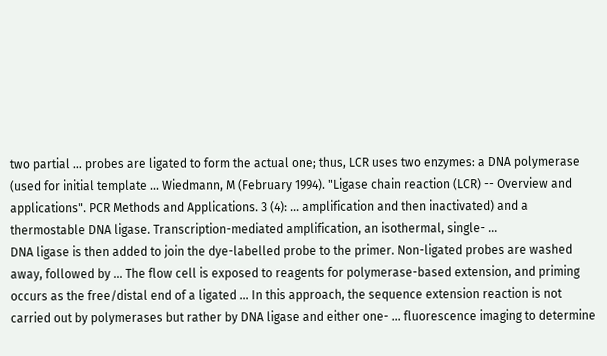two partial ... probes are ligated to form the actual one; thus, LCR uses two enzymes: a DNA polymerase (used for initial template ... Wiedmann, M (February 1994). "Ligase chain reaction (LCR) -- Overview and applications". PCR Methods and Applications. 3 (4): ... amplification and then inactivated) and a thermostable DNA ligase. Transcription-mediated amplification, an isothermal, single- ...
DNA ligase is then added to join the dye-labelled probe to the primer. Non-ligated probes are washed away, followed by ... The flow cell is exposed to reagents for polymerase-based extension, and priming occurs as the free/distal end of a ligated ... In this approach, the sequence extension reaction is not carried out by polymerases but rather by DNA ligase and either one- ... fluorescence imaging to determine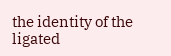the identity of the ligated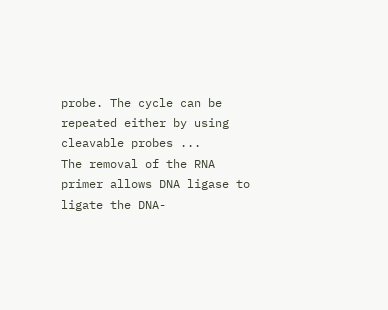probe. The cycle can be repeated either by using cleavable probes ...
The removal of the RNA primer allows DNA ligase to ligate the DNA-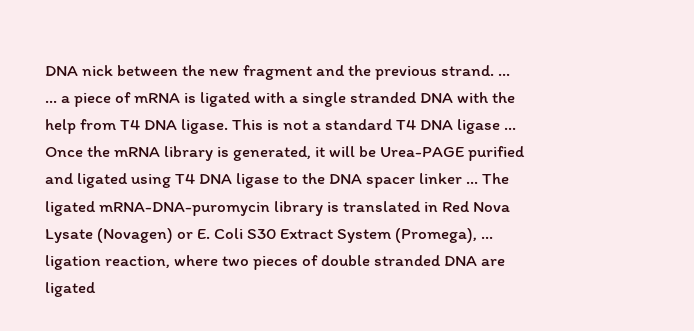DNA nick between the new fragment and the previous strand. ...
... a piece of mRNA is ligated with a single stranded DNA with the help from T4 DNA ligase. This is not a standard T4 DNA ligase ... Once the mRNA library is generated, it will be Urea-PAGE purified and ligated using T4 DNA ligase to the DNA spacer linker ... The ligated mRNA-DNA-puromycin library is translated in Red Nova Lysate (Novagen) or E. Coli S30 Extract System (Promega), ... ligation reaction, where two pieces of double stranded DNA are ligated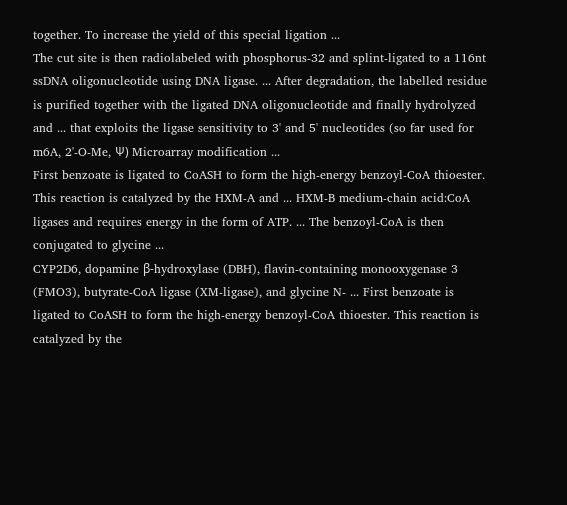together. To increase the yield of this special ligation ...
The cut site is then radiolabeled with phosphorus-32 and splint-ligated to a 116nt ssDNA oligonucleotide using DNA ligase. ... After degradation, the labelled residue is purified together with the ligated DNA oligonucleotide and finally hydrolyzed and ... that exploits the ligase sensitivity to 3' and 5' nucleotides (so far used for m6A, 2'-O-Me, Ψ) Microarray modification ...
First benzoate is ligated to CoASH to form the high-energy benzoyl-CoA thioester. This reaction is catalyzed by the HXM-A and ... HXM-B medium-chain acid:CoA ligases and requires energy in the form of ATP. ... The benzoyl-CoA is then conjugated to glycine ...
CYP2D6, dopamine β-hydroxylase (DBH), flavin-containing monooxygenase 3 (FMO3), butyrate-CoA ligase (XM-ligase), and glycine N- ... First benzoate is ligated to CoASH to form the high-energy benzoyl-CoA thioester. This reaction is catalyzed by the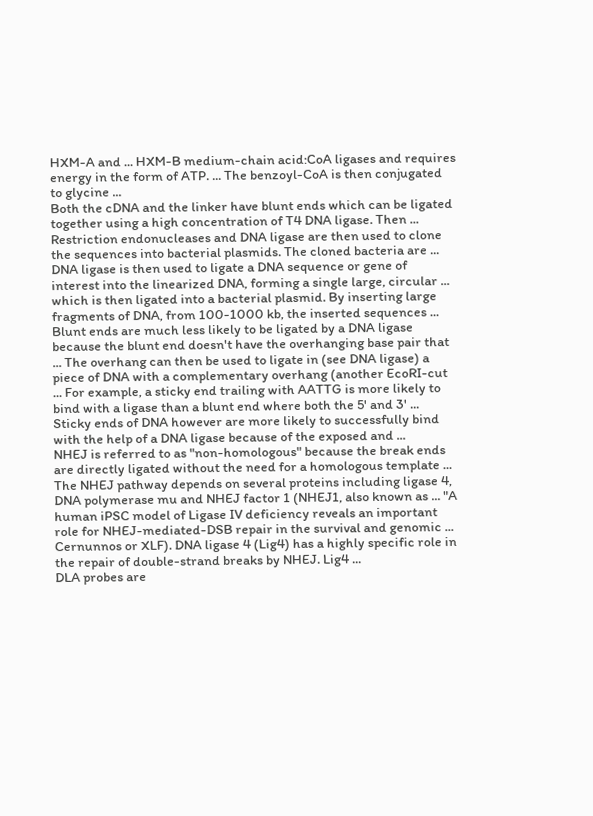HXM-A and ... HXM-B medium-chain acid:CoA ligases and requires energy in the form of ATP. ... The benzoyl-CoA is then conjugated to glycine ...
Both the cDNA and the linker have blunt ends which can be ligated together using a high concentration of T4 DNA ligase. Then ... Restriction endonucleases and DNA ligase are then used to clone the sequences into bacterial plasmids. The cloned bacteria are ...
DNA ligase is then used to ligate a DNA sequence or gene of interest into the linearized DNA, forming a single large, circular ... which is then ligated into a bacterial plasmid. By inserting large fragments of DNA, from 100-1000 kb, the inserted sequences ...
Blunt ends are much less likely to be ligated by a DNA ligase because the blunt end doesn't have the overhanging base pair that ... The overhang can then be used to ligate in (see DNA ligase) a piece of DNA with a complementary overhang (another EcoRI-cut ... For example, a sticky end trailing with AATTG is more likely to bind with a ligase than a blunt end where both the 5' and 3' ... Sticky ends of DNA however are more likely to successfully bind with the help of a DNA ligase because of the exposed and ...
NHEJ is referred to as "non-homologous" because the break ends are directly ligated without the need for a homologous template ... The NHEJ pathway depends on several proteins including ligase 4, DNA polymerase mu and NHEJ factor 1 (NHEJ1, also known as ... "A human iPSC model of Ligase IV deficiency reveals an important role for NHEJ-mediated-DSB repair in the survival and genomic ... Cernunnos or XLF). DNA ligase 4 (Lig4) has a highly specific role in the repair of double-strand breaks by NHEJ. Lig4 ...
DLA probes are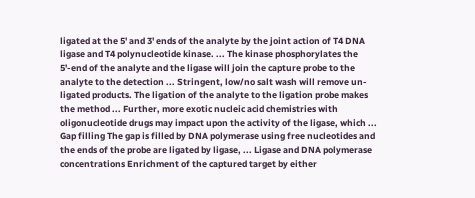ligated at the 5' and 3' ends of the analyte by the joint action of T4 DNA ligase and T4 polynucleotide kinase. ... The kinase phosphorylates the 5'-end of the analyte and the ligase will join the capture probe to the analyte to the detection ... Stringent, low/no salt wash will remove un-ligated products. The ligation of the analyte to the ligation probe makes the method ... Further, more exotic nucleic acid chemistries with oligonucleotide drugs may impact upon the activity of the ligase, which ...
Gap filling The gap is filled by DNA polymerase using free nucleotides and the ends of the probe are ligated by ligase, ... Ligase and DNA polymerase concentrations Enrichment of the captured target by either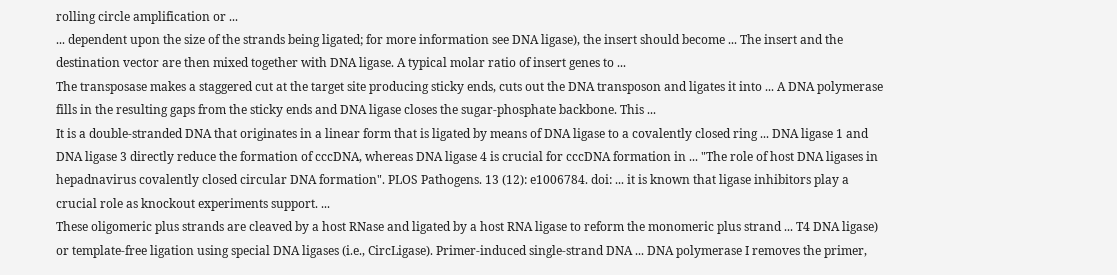rolling circle amplification or ...
... dependent upon the size of the strands being ligated; for more information see DNA ligase), the insert should become ... The insert and the destination vector are then mixed together with DNA ligase. A typical molar ratio of insert genes to ...
The transposase makes a staggered cut at the target site producing sticky ends, cuts out the DNA transposon and ligates it into ... A DNA polymerase fills in the resulting gaps from the sticky ends and DNA ligase closes the sugar-phosphate backbone. This ...
It is a double-stranded DNA that originates in a linear form that is ligated by means of DNA ligase to a covalently closed ring ... DNA ligase 1 and DNA ligase 3 directly reduce the formation of cccDNA, whereas DNA ligase 4 is crucial for cccDNA formation in ... "The role of host DNA ligases in hepadnavirus covalently closed circular DNA formation". PLOS Pathogens. 13 (12): e1006784. doi: ... it is known that ligase inhibitors play a crucial role as knockout experiments support. ...
These oligomeric plus strands are cleaved by a host RNase and ligated by a host RNA ligase to reform the monomeric plus strand ... T4 DNA ligase) or template-free ligation using special DNA ligases (i.e., CircLigase). Primer-induced single-strand DNA ... DNA polymerase I removes the primer,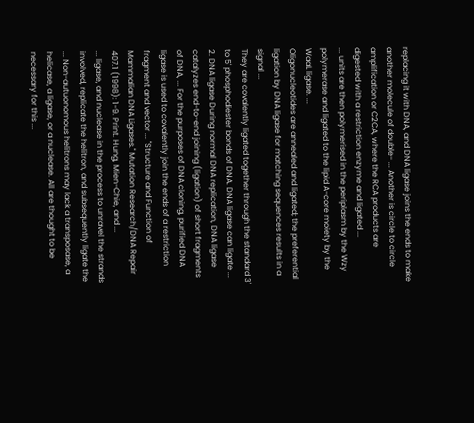replacing it with DNA, and DNA ligase joins the ends to make another molecule of double- ... Another is circle to circle amplification or C2CA, where the RCA products are digested with a restriction enzyme and ligated ...
... units are then polymerised in the periplasm by the Wzy polymerase and ligated to the lipid A-core moiety by the WaaL ligase. ...
Oligonucleotides are annealed and ligated; the preferential ligation by DNA ligase for matching sequences results in a signal ...
They are covalently ligated together through the standard 3' to 5' phosphodiester bonds of DNA. DNA ligase can ligate ... 2. DNA ligase During normal DNA replication, DNA ligase catalyzes end-to-end joining (ligation) of short fragments of DNA, ... For the purposes of DNA cloning, purified DNA ligase is used to covalently join the ends of a restriction fragment and vector ... "Structure and Function of Mammalian DNA Ligases." Mutation Research/DNA Repair 407.1 (1998): 1-9. Print. Hung, Mien-Chie, and ...
... ligase, and nuclease in the process to unravel the strands involved, replicate the helitron, and subsequently ligate the ... Non-autuonomous helitrons may lack a transposase, a helicase, a ligase, or a nuclease. All are thought to be necessary for this ...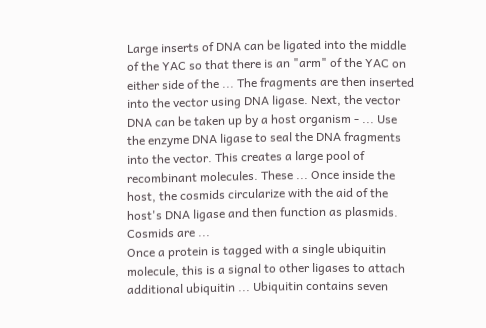Large inserts of DNA can be ligated into the middle of the YAC so that there is an "arm" of the YAC on either side of the ... The fragments are then inserted into the vector using DNA ligase. Next, the vector DNA can be taken up by a host organism - ... Use the enzyme DNA ligase to seal the DNA fragments into the vector. This creates a large pool of recombinant molecules. These ... Once inside the host, the cosmids circularize with the aid of the host's DNA ligase and then function as plasmids. Cosmids are ...
Once a protein is tagged with a single ubiquitin molecule, this is a signal to other ligases to attach additional ubiquitin ... Ubiquitin contains seven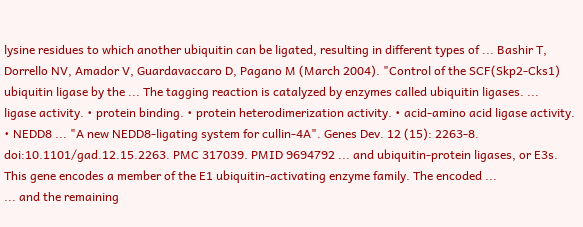lysine residues to which another ubiquitin can be ligated, resulting in different types of ... Bashir T, Dorrello NV, Amador V, Guardavaccaro D, Pagano M (March 2004). "Control of the SCF(Skp2-Cks1) ubiquitin ligase by the ... The tagging reaction is catalyzed by enzymes called ubiquitin ligases. ...
ligase activity. • protein binding. • protein heterodimerization activity. • acid-amino acid ligase activity. • NEDD8 ... "A new NEDD8-ligating system for cullin-4A". Genes Dev. 12 (15): 2263-8. doi:10.1101/gad.12.15.2263. PMC 317039. PMID 9694792 ... and ubiquitin-protein ligases, or E3s. This gene encodes a member of the E1 ubiquitin-activating enzyme family. The encoded ...
... and the remaining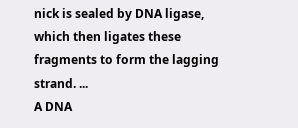nick is sealed by DNA ligase, which then ligates these fragments to form the lagging strand. ...
A DNA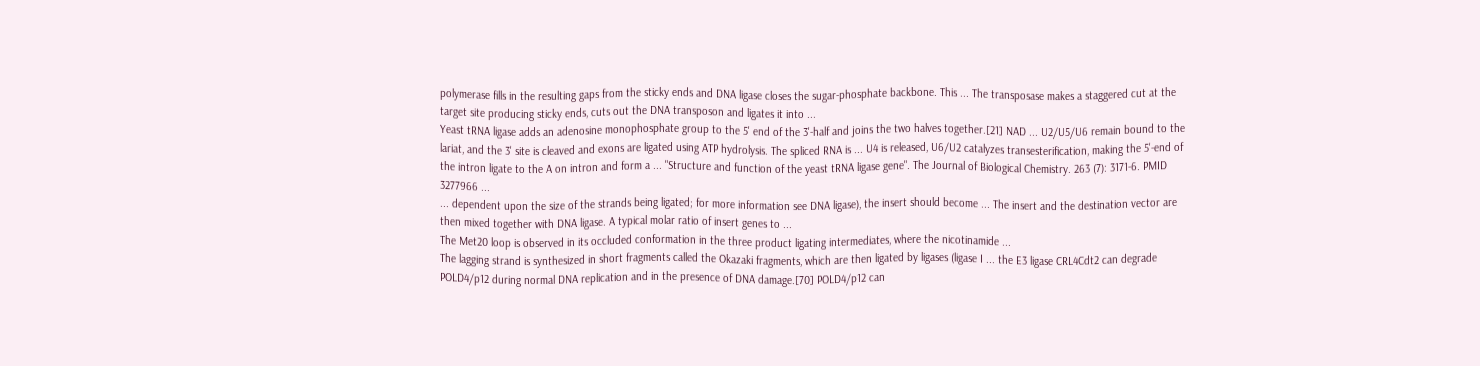polymerase fills in the resulting gaps from the sticky ends and DNA ligase closes the sugar-phosphate backbone. This ... The transposase makes a staggered cut at the target site producing sticky ends, cuts out the DNA transposon and ligates it into ...
Yeast tRNA ligase adds an adenosine monophosphate group to the 5' end of the 3'-half and joins the two halves together.[21] NAD ... U2/U5/U6 remain bound to the lariat, and the 3' site is cleaved and exons are ligated using ATP hydrolysis. The spliced RNA is ... U4 is released, U6/U2 catalyzes transesterification, making the 5'-end of the intron ligate to the A on intron and form a ... "Structure and function of the yeast tRNA ligase gene". The Journal of Biological Chemistry. 263 (7): 3171-6. PMID 3277966 ...
... dependent upon the size of the strands being ligated; for more information see DNA ligase), the insert should become ... The insert and the destination vector are then mixed together with DNA ligase. A typical molar ratio of insert genes to ...
The Met20 loop is observed in its occluded conformation in the three product ligating intermediates, where the nicotinamide ...
The lagging strand is synthesized in short fragments called the Okazaki fragments, which are then ligated by ligases (ligase I ... the E3 ligase CRL4Cdt2 can degrade POLD4/p12 during normal DNA replication and in the presence of DNA damage.[70] POLD4/p12 can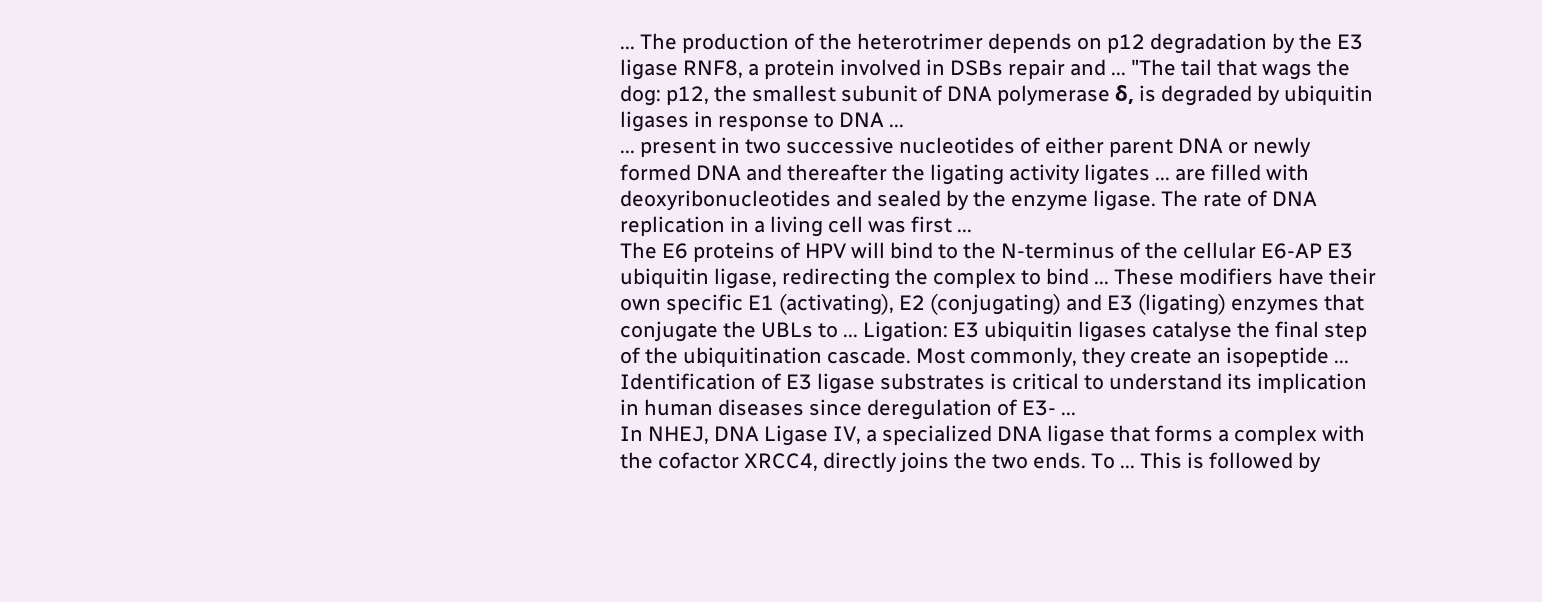... The production of the heterotrimer depends on p12 degradation by the E3 ligase RNF8, a protein involved in DSBs repair and ... "The tail that wags the dog: p12, the smallest subunit of DNA polymerase δ, is degraded by ubiquitin ligases in response to DNA ...
... present in two successive nucleotides of either parent DNA or newly formed DNA and thereafter the ligating activity ligates ... are filled with deoxyribonucleotides and sealed by the enzyme ligase. The rate of DNA replication in a living cell was first ...
The E6 proteins of HPV will bind to the N-terminus of the cellular E6-AP E3 ubiquitin ligase, redirecting the complex to bind ... These modifiers have their own specific E1 (activating), E2 (conjugating) and E3 (ligating) enzymes that conjugate the UBLs to ... Ligation: E3 ubiquitin ligases catalyse the final step of the ubiquitination cascade. Most commonly, they create an isopeptide ... Identification of E3 ligase substrates is critical to understand its implication in human diseases since deregulation of E3- ...
In NHEJ, DNA Ligase IV, a specialized DNA ligase that forms a complex with the cofactor XRCC4, directly joins the two ends. To ... This is followed by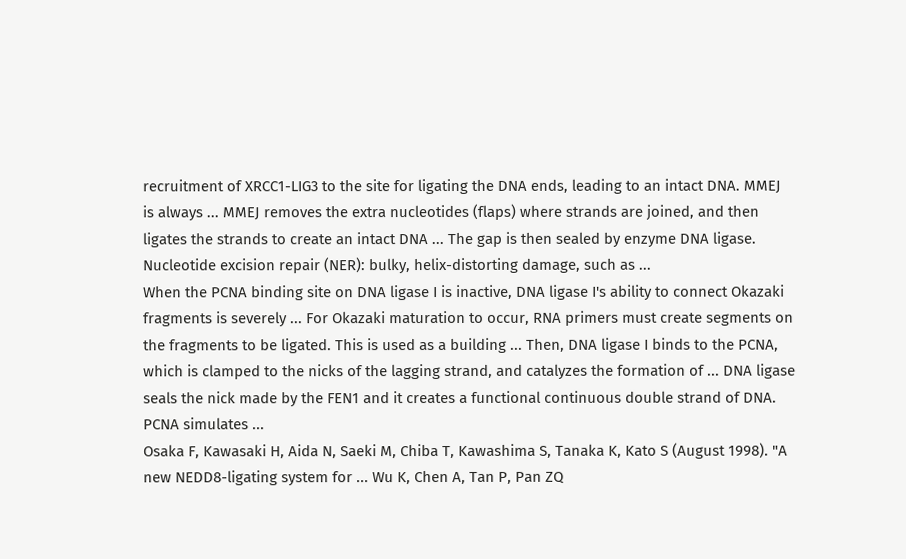recruitment of XRCC1-LIG3 to the site for ligating the DNA ends, leading to an intact DNA. MMEJ is always ... MMEJ removes the extra nucleotides (flaps) where strands are joined, and then ligates the strands to create an intact DNA ... The gap is then sealed by enzyme DNA ligase. Nucleotide excision repair (NER): bulky, helix-distorting damage, such as ...
When the PCNA binding site on DNA ligase I is inactive, DNA ligase I's ability to connect Okazaki fragments is severely ... For Okazaki maturation to occur, RNA primers must create segments on the fragments to be ligated. This is used as a building ... Then, DNA ligase I binds to the PCNA, which is clamped to the nicks of the lagging strand, and catalyzes the formation of ... DNA ligase seals the nick made by the FEN1 and it creates a functional continuous double strand of DNA. PCNA simulates ...
Osaka F, Kawasaki H, Aida N, Saeki M, Chiba T, Kawashima S, Tanaka K, Kato S (August 1998). "A new NEDD8-ligating system for ... Wu K, Chen A, Tan P, Pan ZQ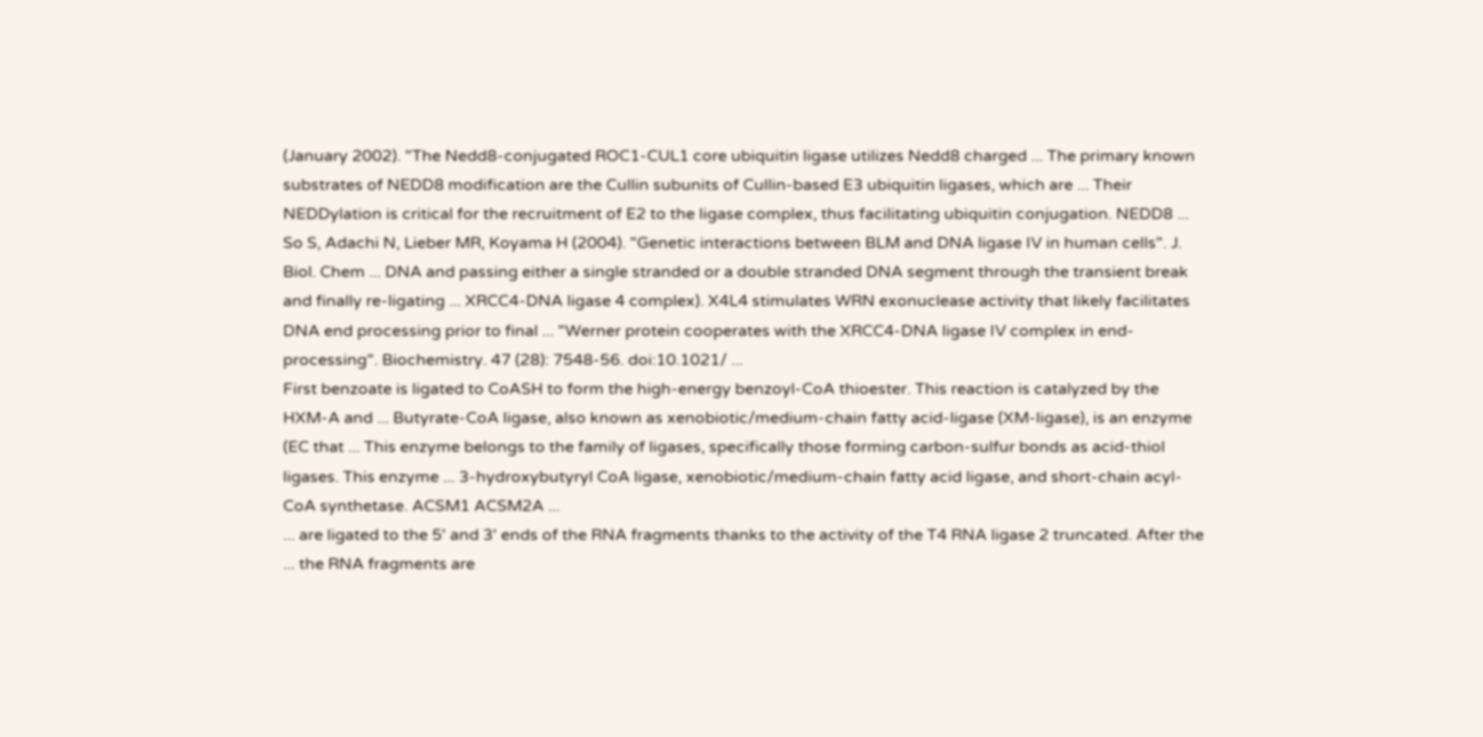(January 2002). "The Nedd8-conjugated ROC1-CUL1 core ubiquitin ligase utilizes Nedd8 charged ... The primary known substrates of NEDD8 modification are the Cullin subunits of Cullin-based E3 ubiquitin ligases, which are ... Their NEDDylation is critical for the recruitment of E2 to the ligase complex, thus facilitating ubiquitin conjugation. NEDD8 ...
So S, Adachi N, Lieber MR, Koyama H (2004). "Genetic interactions between BLM and DNA ligase IV in human cells". J. Biol. Chem ... DNA and passing either a single stranded or a double stranded DNA segment through the transient break and finally re-ligating ... XRCC4-DNA ligase 4 complex). X4L4 stimulates WRN exonuclease activity that likely facilitates DNA end processing prior to final ... "Werner protein cooperates with the XRCC4-DNA ligase IV complex in end-processing". Biochemistry. 47 (28): 7548-56. doi:10.1021/ ...
First benzoate is ligated to CoASH to form the high-energy benzoyl-CoA thioester. This reaction is catalyzed by the HXM-A and ... Butyrate-CoA ligase, also known as xenobiotic/medium-chain fatty acid-ligase (XM-ligase), is an enzyme (EC that ... This enzyme belongs to the family of ligases, specifically those forming carbon-sulfur bonds as acid-thiol ligases. This enzyme ... 3-hydroxybutyryl CoA ligase, xenobiotic/medium-chain fatty acid ligase, and short-chain acyl-CoA synthetase. ACSM1 ACSM2A ...
... are ligated to the 5' and 3' ends of the RNA fragments thanks to the activity of the T4 RNA ligase 2 truncated. After the ... the RNA fragments are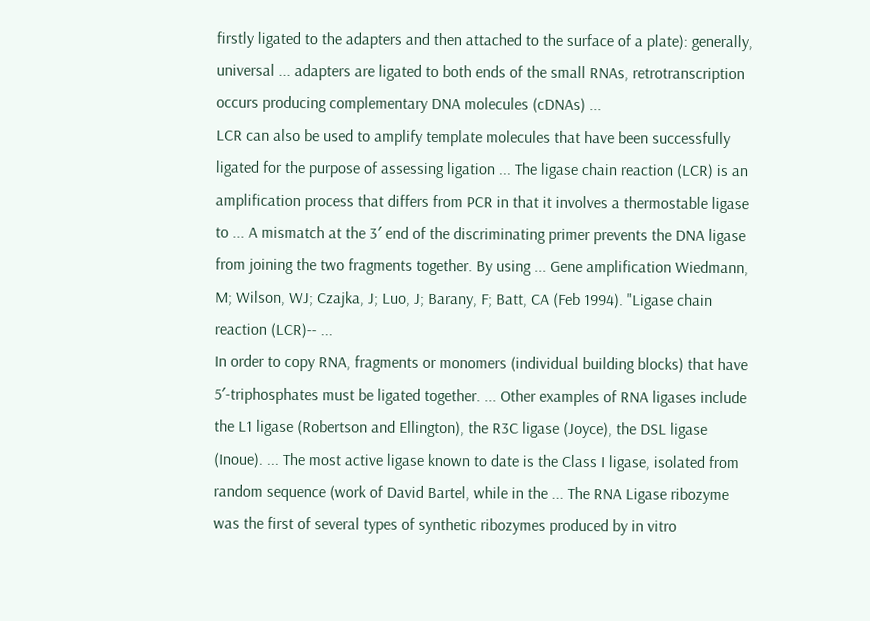firstly ligated to the adapters and then attached to the surface of a plate): generally, universal ... adapters are ligated to both ends of the small RNAs, retrotranscription occurs producing complementary DNA molecules (cDNAs) ...
LCR can also be used to amplify template molecules that have been successfully ligated for the purpose of assessing ligation ... The ligase chain reaction (LCR) is an amplification process that differs from PCR in that it involves a thermostable ligase to ... A mismatch at the 3′ end of the discriminating primer prevents the DNA ligase from joining the two fragments together. By using ... Gene amplification Wiedmann, M; Wilson, WJ; Czajka, J; Luo, J; Barany, F; Batt, CA (Feb 1994). "Ligase chain reaction (LCR)-- ...
In order to copy RNA, fragments or monomers (individual building blocks) that have 5′-triphosphates must be ligated together. ... Other examples of RNA ligases include the L1 ligase (Robertson and Ellington), the R3C ligase (Joyce), the DSL ligase (Inoue). ... The most active ligase known to date is the Class I ligase, isolated from random sequence (work of David Bartel, while in the ... The RNA Ligase ribozyme was the first of several types of synthetic ribozymes produced by in vitro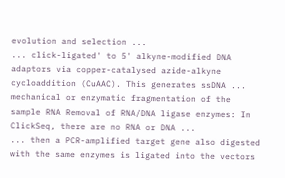evolution and selection ...
... click-ligated' to 5' alkyne-modified DNA adaptors via copper-catalysed azide-alkyne cycloaddition (CuAAC). This generates ssDNA ... mechanical or enzymatic fragmentation of the sample RNA Removal of RNA/DNA ligase enzymes: In ClickSeq, there are no RNA or DNA ...
... then a PCR-amplified target gene also digested with the same enzymes is ligated into the vectors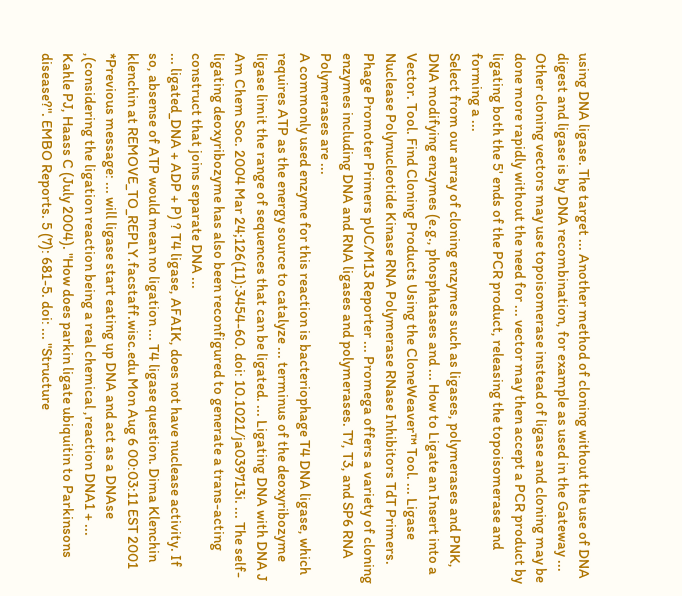using DNA ligase. The target ... Another method of cloning without the use of DNA digest and ligase is by DNA recombination, for example as used in the Gateway ... Other cloning vectors may use topoisomerase instead of ligase and cloning may be done more rapidly without the need for ... vector may then accept a PCR product by ligating both the 5' ends of the PCR product, releasing the topoisomerase and forming a ...
Select from our array of cloning enzymes such as ligases, polymerases and PNK, DNA modifying enzymes (e.g., phosphatases and ... How to Ligate an Insert into a Vector. Tool. Find Cloning Products Using the CloneWeaver™ Tool. ... Ligase Nuclease Polynucleotide Kinase RNA Polymerase RNase Inhibitors TdT Primers. Phage Promoter Primers pUC/M13 Reporter ... Promega offers a variety of cloning enzymes including DNA and RNA ligases and polymerases. T7, T3, and SP6 RNA Polymerases are ...
A commonly used enzyme for this reaction is bacteriophage T4 DNA ligase, which requires ATP as the energy source to catalyze ... terminus of the deoxyribozyme ligase limit the range of sequences that can be ligated. ... Ligating DNA with DNA J Am Chem Soc. 2004 Mar 24;126(11):3454-60. doi: 10.1021/ja039713i. ... The self-ligating deoxyribozyme has also been reconfigured to generate a trans-acting construct that joins separate DNA ...
... ligated_DNA + ADP + P) ? T4 ligase, AFAIK, does not have nuclease activity. If so, absense of ATP would mean no ligation ... T4 ligase question. Dima Klenchin klenchin at REMOVE_TO_REPLY.facstaff.wisc.edu Mon Aug 6 00:03:11 EST 2001 *Previous message: ... will ligase start eating up DNA and act as a DNAse ,(considering the ligation reaction being a real chemical ,reaction DNA1 + ...
Kahle PJ, Haass C (July 2004). "How does parkin ligate ubiquitin to Parkinsons disease?". EMBO Reports. 5 (7): 681-5. doi: ... "Structure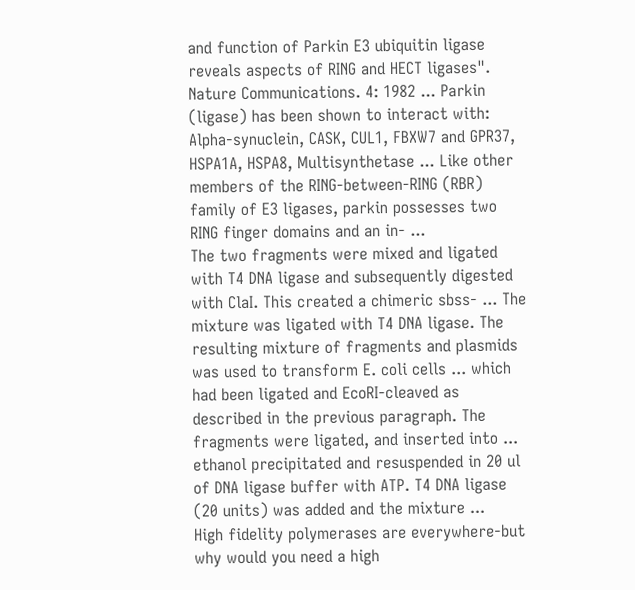and function of Parkin E3 ubiquitin ligase reveals aspects of RING and HECT ligases". Nature Communications. 4: 1982 ... Parkin (ligase) has been shown to interact with: Alpha-synuclein, CASK, CUL1, FBXW7 and GPR37, HSPA1A, HSPA8, Multisynthetase ... Like other members of the RING-between-RING (RBR) family of E3 ligases, parkin possesses two RING finger domains and an in- ...
The two fragments were mixed and ligated with T4 DNA ligase and subsequently digested with ClaI. This created a chimeric sbss- ... The mixture was ligated with T4 DNA ligase. The resulting mixture of fragments and plasmids was used to transform E. coli cells ... which had been ligated and EcoRI-cleaved as described in the previous paragraph. The fragments were ligated, and inserted into ... ethanol precipitated and resuspended in 20 ul of DNA ligase buffer with ATP. T4 DNA ligase (20 units) was added and the mixture ...
High fidelity polymerases are everywhere-but why would you need a high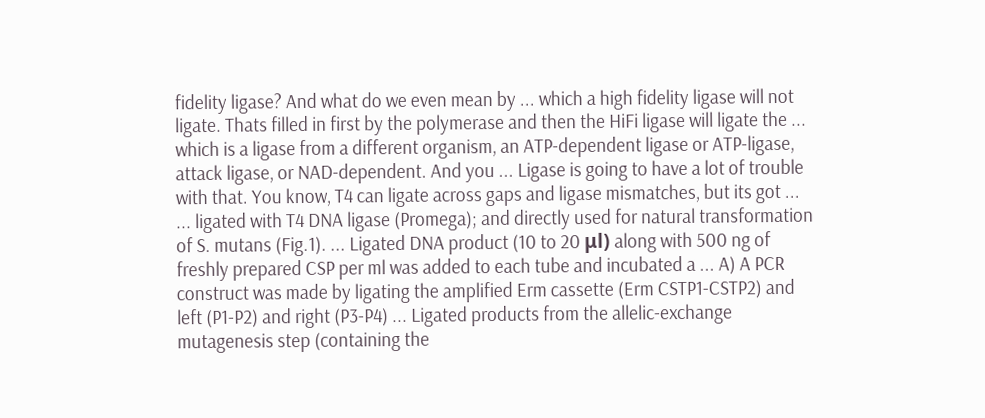fidelity ligase? And what do we even mean by ... which a high fidelity ligase will not ligate. Thats filled in first by the polymerase and then the HiFi ligase will ligate the ... which is a ligase from a different organism, an ATP-dependent ligase or ATP-ligase, attack ligase, or NAD-dependent. And you ... Ligase is going to have a lot of trouble with that. You know, T4 can ligate across gaps and ligase mismatches, but its got ...
... ligated with T4 DNA ligase (Promega); and directly used for natural transformation of S. mutans (Fig.1). ... Ligated DNA product (10 to 20 μl) along with 500 ng of freshly prepared CSP per ml was added to each tube and incubated a ... A) A PCR construct was made by ligating the amplified Erm cassette (Erm CSTP1-CSTP2) and left (P1-P2) and right (P3-P4) ... Ligated products from the allelic-exchange mutagenesis step (containing the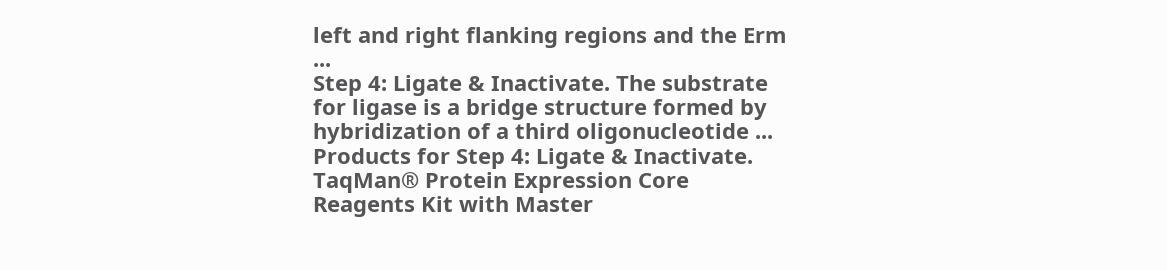left and right flanking regions and the Erm ...
Step 4: Ligate & Inactivate. The substrate for ligase is a bridge structure formed by hybridization of a third oligonucleotide ... Products for Step 4: Ligate & Inactivate. TaqMan® Protein Expression Core Reagents Kit with Master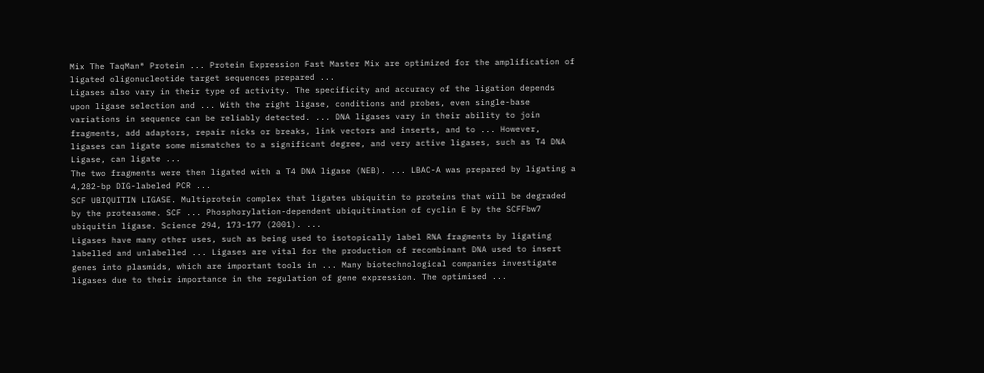Mix The TaqMan® Protein ... Protein Expression Fast Master Mix are optimized for the amplification of ligated oligonucleotide target sequences prepared ...
Ligases also vary in their type of activity. The specificity and accuracy of the ligation depends upon ligase selection and ... With the right ligase, conditions and probes, even single-base variations in sequence can be reliably detected. ... DNA ligases vary in their ability to join fragments, add adaptors, repair nicks or breaks, link vectors and inserts, and to ... However, ligases can ligate some mismatches to a significant degree, and very active ligases, such as T4 DNA Ligase, can ligate ...
The two fragments were then ligated with a T4 DNA ligase (NEB). ... LBAC-A was prepared by ligating a 4,282-bp DIG-labeled PCR ...
SCF UBIQUITIN LIGASE. Multiprotein complex that ligates ubiquitin to proteins that will be degraded by the proteasome. SCF ... Phosphorylation-dependent ubiquitination of cyclin E by the SCFFbw7 ubiquitin ligase. Science 294, 173-177 (2001). ...
Ligases have many other uses, such as being used to isotopically label RNA fragments by ligating labelled and unlabelled ... Ligases are vital for the production of recombinant DNA used to insert genes into plasmids, which are important tools in ... Many biotechnological companies investigate ligases due to their importance in the regulation of gene expression. The optimised ...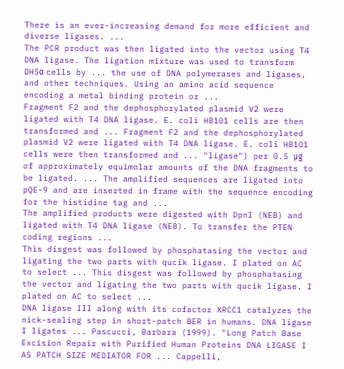There is an ever-increasing demand for more efficient and diverse ligases. ...
The PCR product was then ligated into the vector using T4 DNA ligase. The ligation mixture was used to transform DH5α cells by ... the use of DNA polymerases and ligases, and other techniques. Using an amino acid sequence encoding a metal binding protein or ...
Fragment F2 and the dephosphorylated plasmid V2 were ligated with T4 DNA ligase. E. coli HB101 cells are then transformed and ... Fragment F2 and the dephosphorylated plasmid V2 were ligated with T4 DNA ligase. E. coli HB1O1 cells were then transformed and ... "ligase") per 0.5 μg of approximately equimolar amounts of the DNA fragments to be ligated. ... The amplified sequences are ligated into pQE-9 and are inserted in frame with the sequence encoding for the histidine tag and ...
The amplified products were digested with DpnI (NEB) and ligated with T4 DNA ligase (NEB). To transfer the PTEN coding regions ...
This disgest was followed by phosphatasing the vector and ligating the two parts with qucik ligase. I plated on AC to select ... This disgest was followed by phosphatasing the vector and ligating the two parts with qucik ligase. I plated on AC to select ...
DNA ligase III along with its cofactor XRCC1 catalyzes the nick-sealing step in short-patch BER in humans. DNA ligase I ligates ... Pascucci, Barbara (1999). "Long Patch Base Excision Repair with Purified Human Proteins DNA LIGASE I AS PATCH SIZE MEDIATOR FOR ... Cappelli,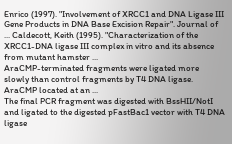Enrico (1997). "Involvement of XRCC1 and DNA Ligase III Gene Products in DNA Base Excision Repair". Journal of ... Caldecott, Keith (1995). "Characterization of the XRCC1-DNA ligase III complex in vitro and its absence from mutant hamster ...
AraCMP-terminated fragments were ligated more slowly than control fragments by T4 DNA ligase. AraCMP located at an ...
The final PCR fragment was digested with BssHII/NotI and ligated to the digested pFastBac1 vector with T4 DNA ligase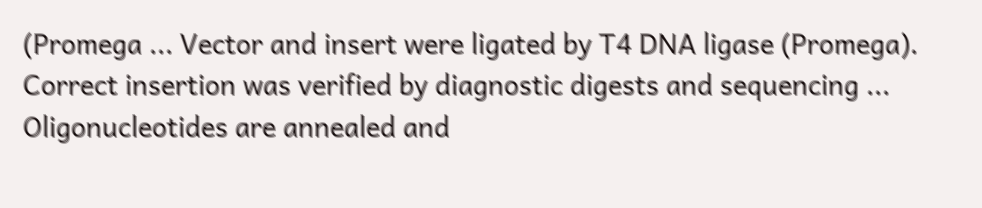(Promega ... Vector and insert were ligated by T4 DNA ligase (Promega). Correct insertion was verified by diagnostic digests and sequencing ...
Oligonucleotides are annealed and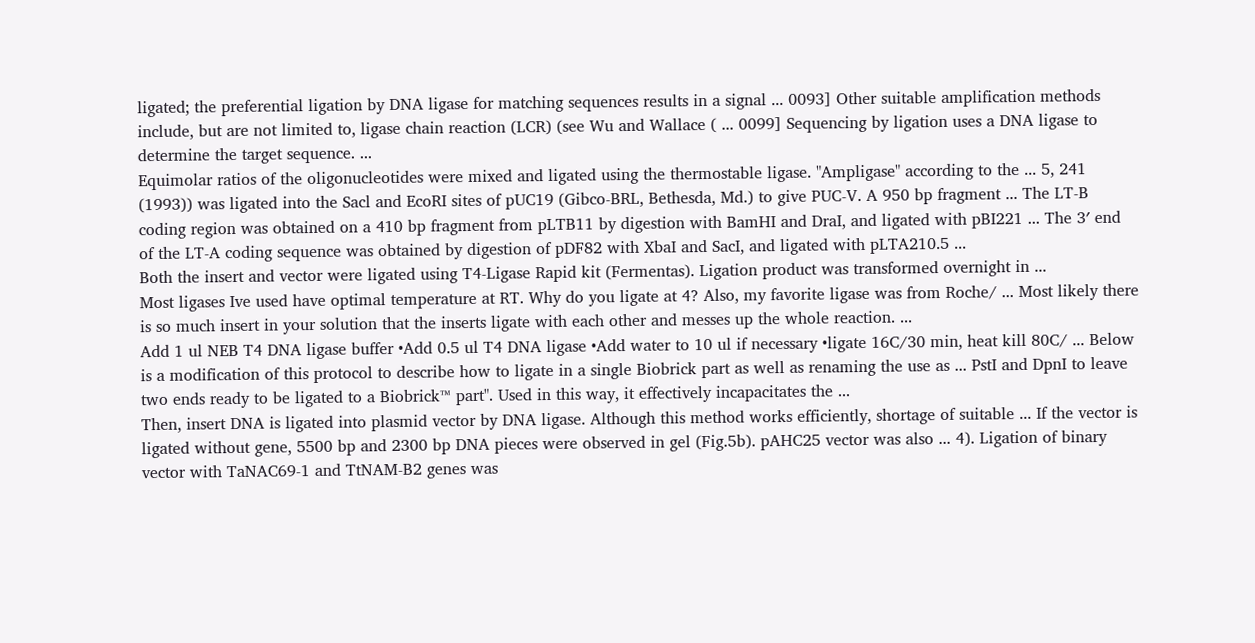ligated; the preferential ligation by DNA ligase for matching sequences results in a signal ... 0093] Other suitable amplification methods include, but are not limited to, ligase chain reaction (LCR) (see Wu and Wallace ( ... 0099] Sequencing by ligation uses a DNA ligase to determine the target sequence. ...
Equimolar ratios of the oligonucleotides were mixed and ligated using the thermostable ligase. "Ampligase" according to the ... 5, 241 (1993)) was ligated into the Sacl and EcoRI sites of pUC19 (Gibco-BRL, Bethesda, Md.) to give PUC-V. A 950 bp fragment ... The LT-B coding region was obtained on a 410 bp fragment from pLTB11 by digestion with BamHI and DraI, and ligated with pBI221 ... The 3′ end of the LT-A coding sequence was obtained by digestion of pDF82 with XbaI and SacI, and ligated with pLTA210.5 ...
Both the insert and vector were ligated using T4-Ligase Rapid kit (Fermentas). Ligation product was transformed overnight in ...
Most ligases Ive used have optimal temperature at RT. Why do you ligate at 4? Also, my favorite ligase was from Roche/ ... Most likely there is so much insert in your solution that the inserts ligate with each other and messes up the whole reaction. ...
Add 1 ul NEB T4 DNA ligase buffer •Add 0.5 ul T4 DNA ligase •Add water to 10 ul if necessary •ligate 16C/30 min, heat kill 80C/ ... Below is a modification of this protocol to describe how to ligate in a single Biobrick part as well as renaming the use as ... PstI and DpnI to leave two ends ready to be ligated to a Biobrick™ part". Used in this way, it effectively incapacitates the ...
Then, insert DNA is ligated into plasmid vector by DNA ligase. Although this method works efficiently, shortage of suitable ... If the vector is ligated without gene, 5500 bp and 2300 bp DNA pieces were observed in gel (Fig.5b). pAHC25 vector was also ... 4). Ligation of binary vector with TaNAC69-1 and TtNAM-B2 genes was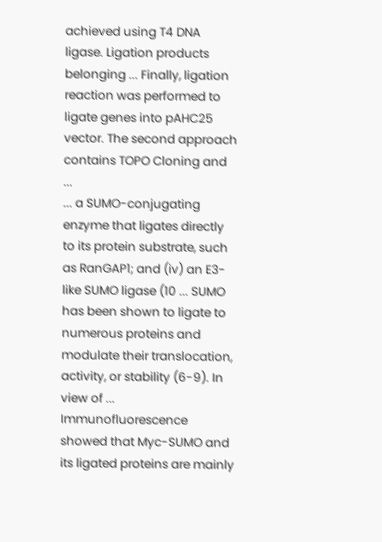achieved using T4 DNA ligase. Ligation products belonging ... Finally, ligation reaction was performed to ligate genes into pAHC25 vector. The second approach contains TOPO Cloning and ...
... a SUMO-conjugating enzyme that ligates directly to its protein substrate, such as RanGAP1; and (iv) an E3-like SUMO ligase (10 ... SUMO has been shown to ligate to numerous proteins and modulate their translocation, activity, or stability (6-9). In view of ... Immunofluorescence showed that Myc-SUMO and its ligated proteins are mainly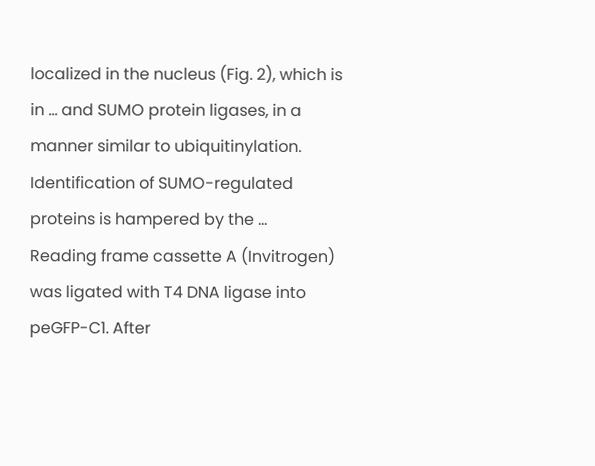localized in the nucleus (Fig. 2), which is in ... and SUMO protein ligases, in a manner similar to ubiquitinylation. Identification of SUMO-regulated proteins is hampered by the ...
Reading frame cassette A (Invitrogen) was ligated with T4 DNA ligase into peGFP-C1. After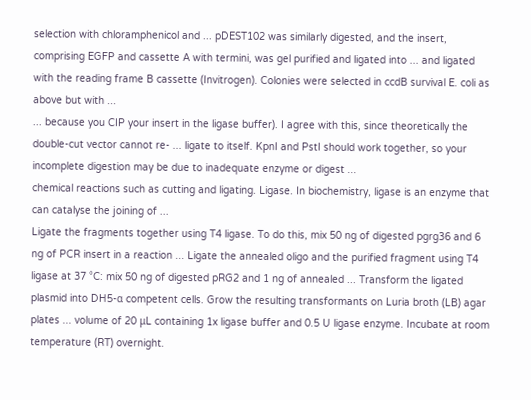selection with chloramphenicol and ... pDEST102 was similarly digested, and the insert, comprising EGFP and cassette A with termini, was gel purified and ligated into ... and ligated with the reading frame B cassette (Invitrogen). Colonies were selected in ccdB survival E. coli as above but with ...
... because you CIP your insert in the ligase buffer). I agree with this, since theoretically the double-cut vector cannot re- ... ligate to itself. KpnI and PstI should work together, so your incomplete digestion may be due to inadequate enzyme or digest ...
chemical reactions such as cutting and ligating. Ligase. In biochemistry, ligase is an enzyme that can catalyse the joining of ...
Ligate the fragments together using T4 ligase. To do this, mix 50 ng of digested pgrg36 and 6 ng of PCR insert in a reaction ... Ligate the annealed oligo and the purified fragment using T4 ligase at 37 °C: mix 50 ng of digested pRG2 and 1 ng of annealed ... Transform the ligated plasmid into DH5-α competent cells. Grow the resulting transformants on Luria broth (LB) agar plates ... volume of 20 μL containing 1x ligase buffer and 0.5 U ligase enzyme. Incubate at room temperature (RT) overnight.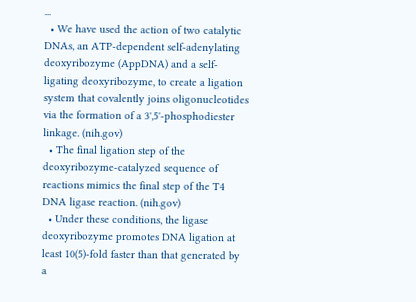...
  • We have used the action of two catalytic DNAs, an ATP-dependent self-adenylating deoxyribozyme (AppDNA) and a self-ligating deoxyribozyme, to create a ligation system that covalently joins oligonucleotides via the formation of a 3',5'-phosphodiester linkage. (nih.gov)
  • The final ligation step of the deoxyribozyme-catalyzed sequence of reactions mimics the final step of the T4 DNA ligase reaction. (nih.gov)
  • Under these conditions, the ligase deoxyribozyme promotes DNA ligation at least 10(5)-fold faster than that generated by a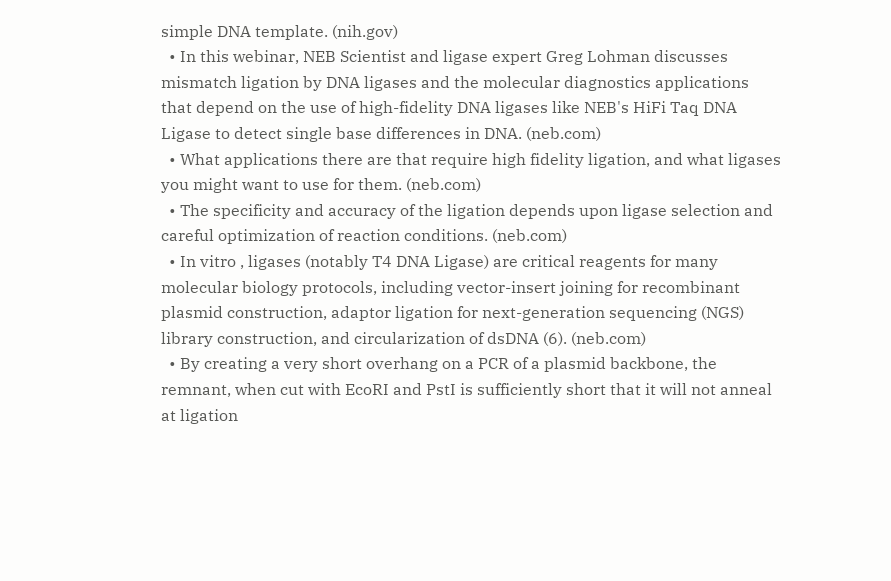simple DNA template. (nih.gov)
  • In this webinar, NEB Scientist and ligase expert Greg Lohman discusses mismatch ligation by DNA ligases and the molecular diagnostics applications that depend on the use of high-fidelity DNA ligases like NEB's HiFi Taq DNA Ligase to detect single base differences in DNA. (neb.com)
  • What applications there are that require high fidelity ligation, and what ligases you might want to use for them. (neb.com)
  • The specificity and accuracy of the ligation depends upon ligase selection and careful optimization of reaction conditions. (neb.com)
  • In vitro , ligases (notably T4 DNA Ligase) are critical reagents for many molecular biology protocols, including vector-insert joining for recombinant plasmid construction, adaptor ligation for next-generation sequencing (NGS) library construction, and circularization of dsDNA (6). (neb.com)
  • By creating a very short overhang on a PCR of a plasmid backbone, the remnant, when cut with EcoRI and PstI is sufficiently short that it will not anneal at ligation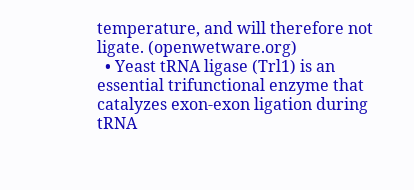temperature, and will therefore not ligate. (openwetware.org)
  • Yeast tRNA ligase (Trl1) is an essential trifunctional enzyme that catalyzes exon-exon ligation during tRNA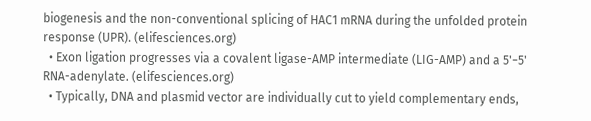biogenesis and the non-conventional splicing of HAC1 mRNA during the unfolded protein response (UPR). (elifesciences.org)
  • Exon ligation progresses via a covalent ligase-AMP intermediate (LIG-AMP) and a 5'−5' RNA-adenylate. (elifesciences.org)
  • Typically, DNA and plasmid vector are individually cut to yield complementary ends,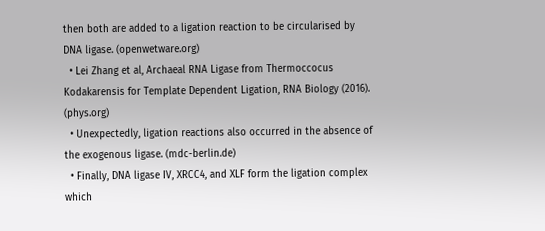then both are added to a ligation reaction to be circularised by DNA ligase. (openwetware.org)
  • Lei Zhang et al, Archaeal RNA Ligase from Thermoccocus Kodakarensis for Template Dependent Ligation, RNA Biology (2016). (phys.org)
  • Unexpectedly, ligation reactions also occurred in the absence of the exogenous ligase. (mdc-berlin.de)
  • Finally, DNA ligase IV, XRCC4, and XLF form the ligation complex which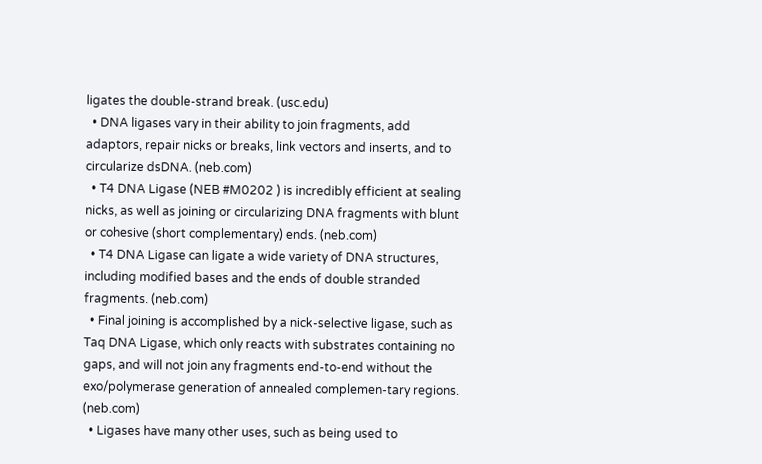ligates the double-strand break. (usc.edu)
  • DNA ligases vary in their ability to join fragments, add adaptors, repair nicks or breaks, link vectors and inserts, and to circularize dsDNA. (neb.com)
  • T4 DNA Ligase (NEB #M0202 ) is incredibly efficient at sealing nicks, as well as joining or circularizing DNA fragments with blunt or cohesive (short complementary) ends. (neb.com)
  • T4 DNA Ligase can ligate a wide variety of DNA structures, including modified bases and the ends of double stranded fragments. (neb.com)
  • Final joining is accomplished by a nick-selective ligase, such as Taq DNA Ligase, which only reacts with substrates containing no gaps, and will not join any fragments end-to-end without the exo/polymerase generation of annealed complemen-tary regions. (neb.com)
  • Ligases have many other uses, such as being used to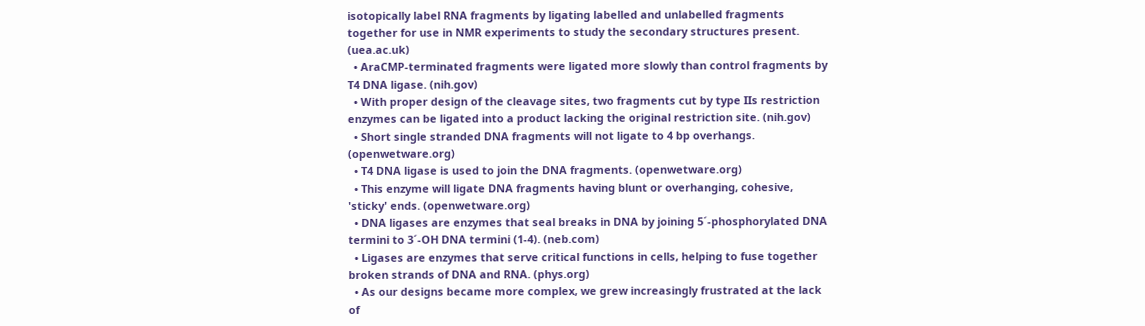isotopically label RNA fragments by ligating labelled and unlabelled fragments together for use in NMR experiments to study the secondary structures present. (uea.ac.uk)
  • AraCMP-terminated fragments were ligated more slowly than control fragments by T4 DNA ligase. (nih.gov)
  • With proper design of the cleavage sites, two fragments cut by type IIs restriction enzymes can be ligated into a product lacking the original restriction site. (nih.gov)
  • Short single stranded DNA fragments will not ligate to 4 bp overhangs. (openwetware.org)
  • T4 DNA ligase is used to join the DNA fragments. (openwetware.org)
  • This enzyme will ligate DNA fragments having blunt or overhanging, cohesive, 'sticky' ends. (openwetware.org)
  • DNA ligases are enzymes that seal breaks in DNA by joining 5´-phosphorylated DNA termini to 3´-OH DNA termini (1-4). (neb.com)
  • Ligases are enzymes that serve critical functions in cells, helping to fuse together broken strands of DNA and RNA. (phys.org)
  • As our designs became more complex, we grew increasingly frustrated at the lack of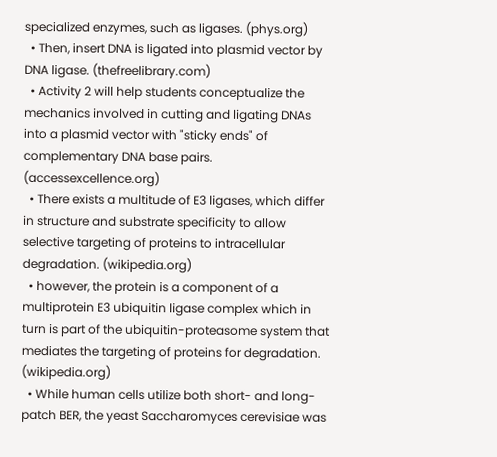specialized enzymes, such as ligases. (phys.org)
  • Then, insert DNA is ligated into plasmid vector by DNA ligase. (thefreelibrary.com)
  • Activity 2 will help students conceptualize the mechanics involved in cutting and ligating DNAs into a plasmid vector with "sticky ends" of complementary DNA base pairs. (accessexcellence.org)
  • There exists a multitude of E3 ligases, which differ in structure and substrate specificity to allow selective targeting of proteins to intracellular degradation. (wikipedia.org)
  • however, the protein is a component of a multiprotein E3 ubiquitin ligase complex which in turn is part of the ubiquitin-proteasome system that mediates the targeting of proteins for degradation. (wikipedia.org)
  • While human cells utilize both short- and long-patch BER, the yeast Saccharomyces cerevisiae was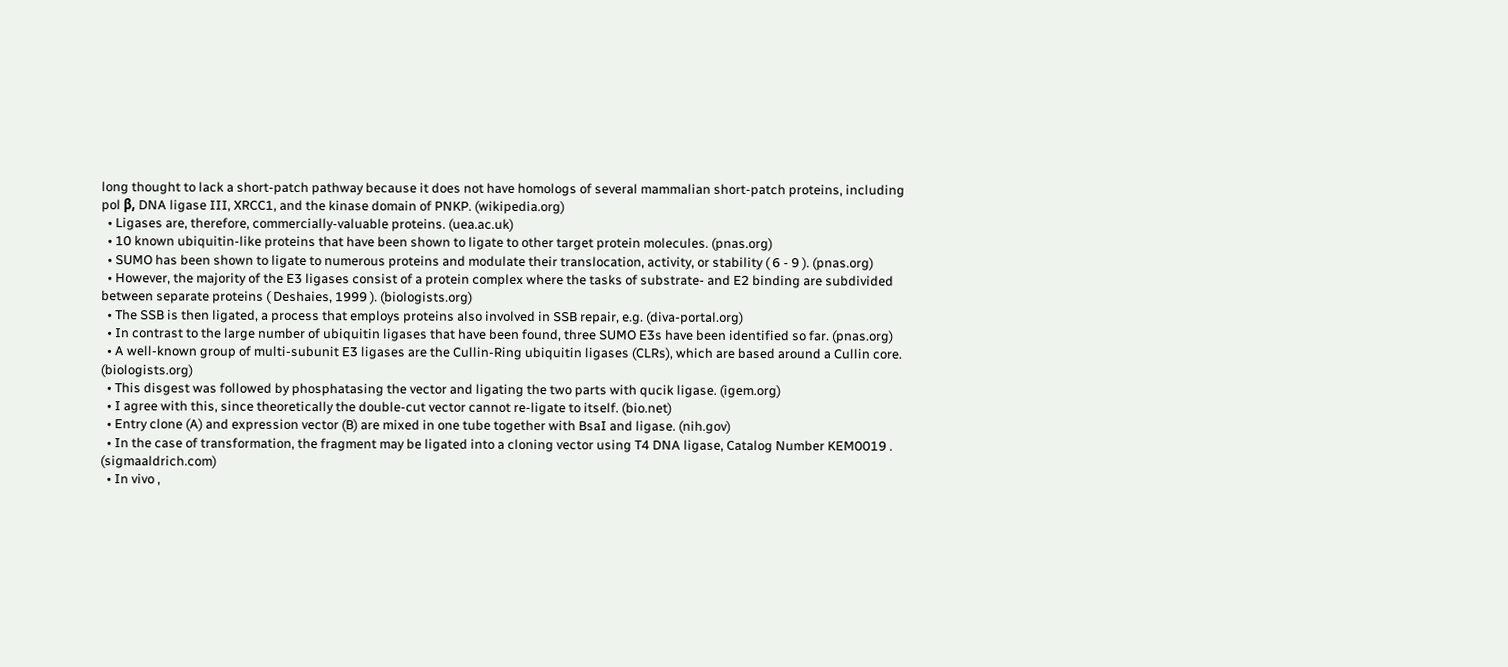long thought to lack a short-patch pathway because it does not have homologs of several mammalian short-patch proteins, including pol β, DNA ligase III, XRCC1, and the kinase domain of PNKP. (wikipedia.org)
  • Ligases are, therefore, commercially-valuable proteins. (uea.ac.uk)
  • 10 known ubiquitin-like proteins that have been shown to ligate to other target protein molecules. (pnas.org)
  • SUMO has been shown to ligate to numerous proteins and modulate their translocation, activity, or stability ( 6 - 9 ). (pnas.org)
  • However, the majority of the E3 ligases consist of a protein complex where the tasks of substrate- and E2 binding are subdivided between separate proteins ( Deshaies, 1999 ). (biologists.org)
  • The SSB is then ligated, a process that employs proteins also involved in SSB repair, e.g. (diva-portal.org)
  • In contrast to the large number of ubiquitin ligases that have been found, three SUMO E3s have been identified so far. (pnas.org)
  • A well-known group of multi-subunit E3 ligases are the Cullin-Ring ubiquitin ligases (CLRs), which are based around a Cullin core. (biologists.org)
  • This disgest was followed by phosphatasing the vector and ligating the two parts with qucik ligase. (igem.org)
  • I agree with this, since theoretically the double-cut vector cannot re-ligate to itself. (bio.net)
  • Entry clone (A) and expression vector (B) are mixed in one tube together with BsaI and ligase. (nih.gov)
  • In the case of transformation, the fragment may be ligated into a cloning vector using T4 DNA ligase, Catalog Number KEM0019 . (sigmaaldrich.com)
  • In vivo ,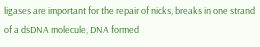ligases are important for the repair of nicks, breaks in one strand of a dsDNA molecule, DNA formed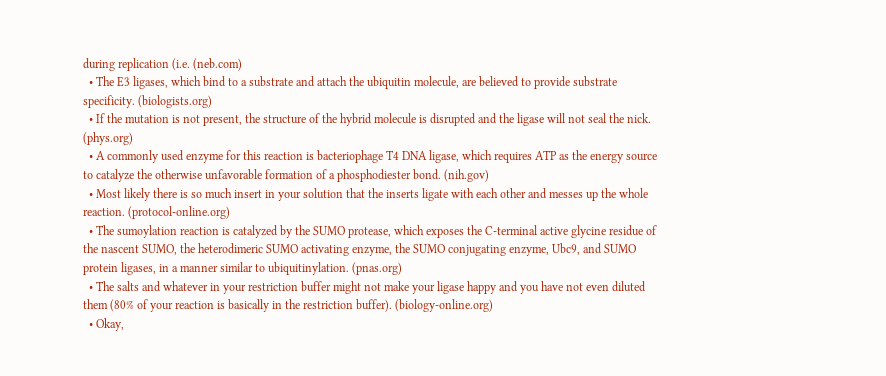during replication (i.e. (neb.com)
  • The E3 ligases, which bind to a substrate and attach the ubiquitin molecule, are believed to provide substrate specificity. (biologists.org)
  • If the mutation is not present, the structure of the hybrid molecule is disrupted and the ligase will not seal the nick. (phys.org)
  • A commonly used enzyme for this reaction is bacteriophage T4 DNA ligase, which requires ATP as the energy source to catalyze the otherwise unfavorable formation of a phosphodiester bond. (nih.gov)
  • Most likely there is so much insert in your solution that the inserts ligate with each other and messes up the whole reaction. (protocol-online.org)
  • The sumoylation reaction is catalyzed by the SUMO protease, which exposes the C-terminal active glycine residue of the nascent SUMO, the heterodimeric SUMO activating enzyme, the SUMO conjugating enzyme, Ubc9, and SUMO protein ligases, in a manner similar to ubiquitinylation. (pnas.org)
  • The salts and whatever in your restriction buffer might not make your ligase happy and you have not even diluted them (80% of your reaction is basically in the restriction buffer). (biology-online.org)
  • Okay,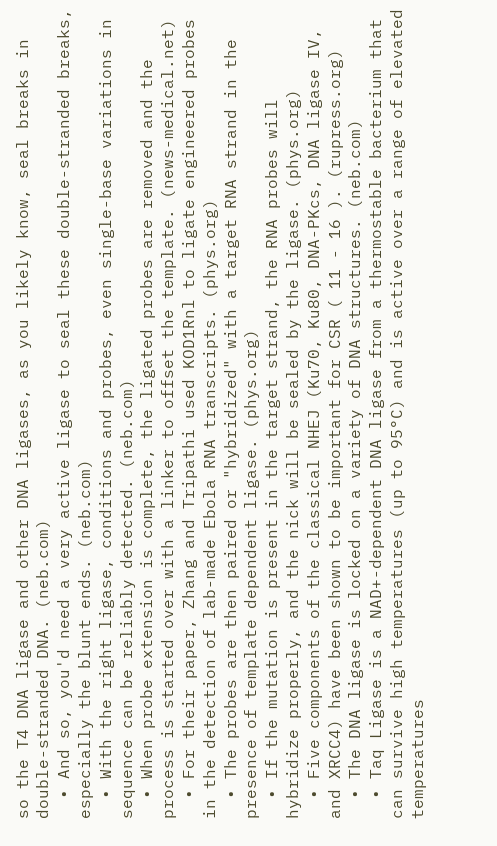so the T4 DNA ligase and other DNA ligases, as you likely know, seal breaks in double-stranded DNA. (neb.com)
  • And so, you'd need a very active ligase to seal these double-stranded breaks, especially the blunt ends. (neb.com)
  • With the right ligase, conditions and probes, even single-base variations in sequence can be reliably detected. (neb.com)
  • When probe extension is complete, the ligated probes are removed and the process is started over with a linker to offset the template. (news-medical.net)
  • For their paper, Zhang and Tripathi used KOD1Rnl to ligate engineered probes in the detection of lab-made Ebola RNA transcripts. (phys.org)
  • The probes are then paired or "hybridized" with a target RNA strand in the presence of template dependent ligase. (phys.org)
  • If the mutation is present in the target strand, the RNA probes will hybridize properly, and the nick will be sealed by the ligase. (phys.org)
  • Five components of the classical NHEJ (Ku70, Ku80, DNA-PKcs, DNA ligase IV, and XRCC4) have been shown to be important for CSR ( 11 - 16 ). (rupress.org)
  • The DNA ligase is locked on a variety of DNA structures. (neb.com)
  • Taq Ligase is a NAD+-dependent DNA ligase from a thermostable bacterium that can survive high temperatures (up to 95°C) and is active over a range of elevated temperatures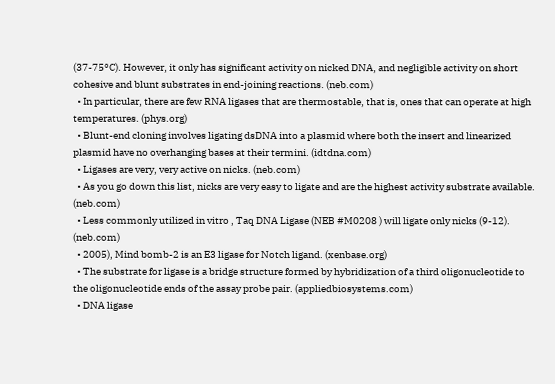(37-75°C). However, it only has significant activity on nicked DNA, and negligible activity on short cohesive and blunt substrates in end-joining reactions. (neb.com)
  • In particular, there are few RNA ligases that are thermostable, that is, ones that can operate at high temperatures. (phys.org)
  • Blunt-end cloning involves ligating dsDNA into a plasmid where both the insert and linearized plasmid have no overhanging bases at their termini. (idtdna.com)
  • Ligases are very, very active on nicks. (neb.com)
  • As you go down this list, nicks are very easy to ligate and are the highest activity substrate available. (neb.com)
  • Less commonly utilized in vitro , Taq DNA Ligase (NEB #M0208 ) will ligate only nicks (9-12). (neb.com)
  • 2005), Mind bomb-2 is an E3 ligase for Notch ligand. (xenbase.org)
  • The substrate for ligase is a bridge structure formed by hybridization of a third oligonucleotide to the oligonucleotide ends of the assay probe pair. (appliedbiosystems.com)
  • DNA ligase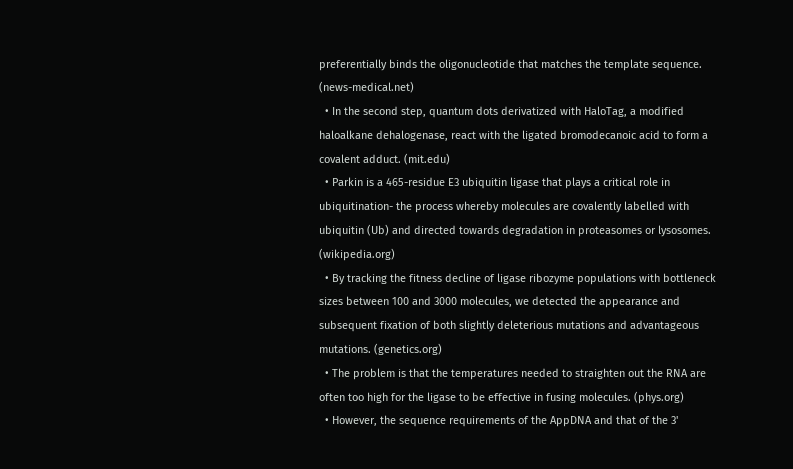preferentially binds the oligonucleotide that matches the template sequence. (news-medical.net)
  • In the second step, quantum dots derivatized with HaloTag, a modified haloalkane dehalogenase, react with the ligated bromodecanoic acid to form a covalent adduct. (mit.edu)
  • Parkin is a 465-residue E3 ubiquitin ligase that plays a critical role in ubiquitination- the process whereby molecules are covalently labelled with ubiquitin (Ub) and directed towards degradation in proteasomes or lysosomes. (wikipedia.org)
  • By tracking the fitness decline of ligase ribozyme populations with bottleneck sizes between 100 and 3000 molecules, we detected the appearance and subsequent fixation of both slightly deleterious mutations and advantageous mutations. (genetics.org)
  • The problem is that the temperatures needed to straighten out the RNA are often too high for the ligase to be effective in fusing molecules. (phys.org)
  • However, the sequence requirements of the AppDNA and that of the 3'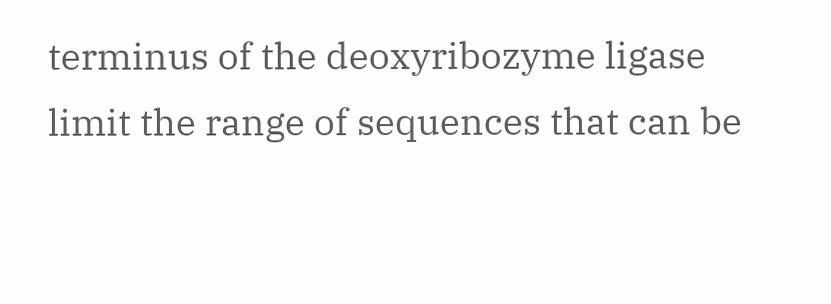terminus of the deoxyribozyme ligase limit the range of sequences that can be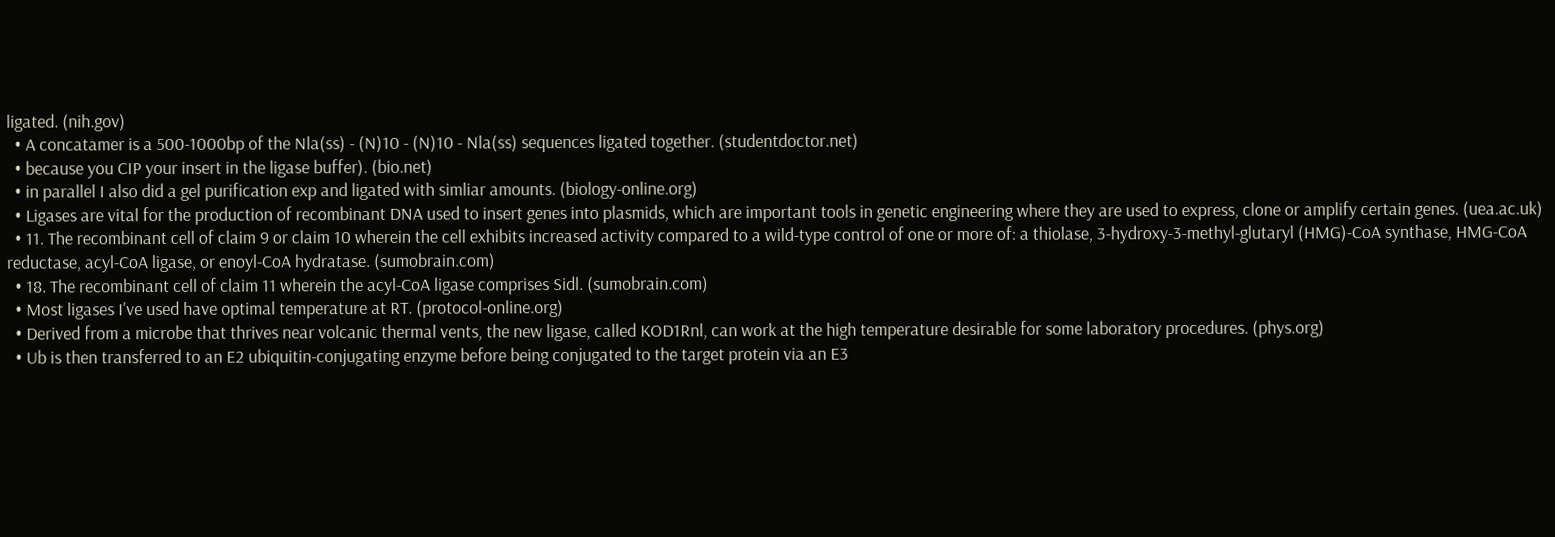ligated. (nih.gov)
  • A concatamer is a 500-1000bp of the Nla(ss) - (N)10 - (N)10 - Nla(ss) sequences ligated together. (studentdoctor.net)
  • because you CIP your insert in the ligase buffer). (bio.net)
  • in parallel I also did a gel purification exp and ligated with simliar amounts. (biology-online.org)
  • Ligases are vital for the production of recombinant DNA used to insert genes into plasmids, which are important tools in genetic engineering where they are used to express, clone or amplify certain genes. (uea.ac.uk)
  • 11. The recombinant cell of claim 9 or claim 10 wherein the cell exhibits increased activity compared to a wild-type control of one or more of: a thiolase, 3-hydroxy-3-methyl-glutaryl (HMG)-CoA synthase, HMG-CoA reductase, acyl-CoA ligase, or enoyl-CoA hydratase. (sumobrain.com)
  • 18. The recombinant cell of claim 11 wherein the acyl-CoA ligase comprises Sidl. (sumobrain.com)
  • Most ligases I've used have optimal temperature at RT. (protocol-online.org)
  • Derived from a microbe that thrives near volcanic thermal vents, the new ligase, called KOD1Rnl, can work at the high temperature desirable for some laboratory procedures. (phys.org)
  • Ub is then transferred to an E2 ubiquitin-conjugating enzyme before being conjugated to the target protein via an E3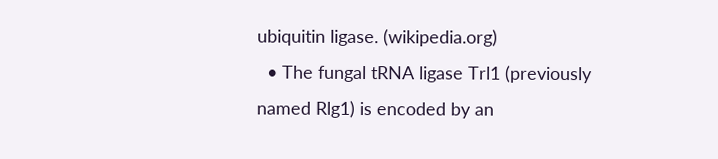ubiquitin ligase. (wikipedia.org)
  • The fungal tRNA ligase Trl1 (previously named Rlg1) is encoded by an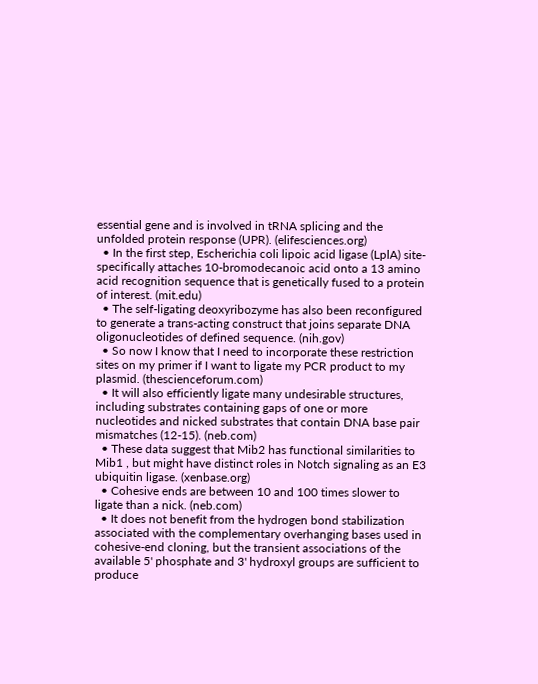essential gene and is involved in tRNA splicing and the unfolded protein response (UPR). (elifesciences.org)
  • In the first step, Escherichia coli lipoic acid ligase (LplA) site-specifically attaches 10-bromodecanoic acid onto a 13 amino acid recognition sequence that is genetically fused to a protein of interest. (mit.edu)
  • The self-ligating deoxyribozyme has also been reconfigured to generate a trans-acting construct that joins separate DNA oligonucleotides of defined sequence. (nih.gov)
  • So now I know that I need to incorporate these restriction sites on my primer if I want to ligate my PCR product to my plasmid. (thescienceforum.com)
  • It will also efficiently ligate many undesirable structures, including substrates containing gaps of one or more nucleotides and nicked substrates that contain DNA base pair mismatches (12-15). (neb.com)
  • These data suggest that Mib2 has functional similarities to Mib1 , but might have distinct roles in Notch signaling as an E3 ubiquitin ligase. (xenbase.org)
  • Cohesive ends are between 10 and 100 times slower to ligate than a nick. (neb.com)
  • It does not benefit from the hydrogen bond stabilization associated with the complementary overhanging bases used in cohesive-end cloning, but the transient associations of the available 5' phosphate and 3' hydroxyl groups are sufficient to produce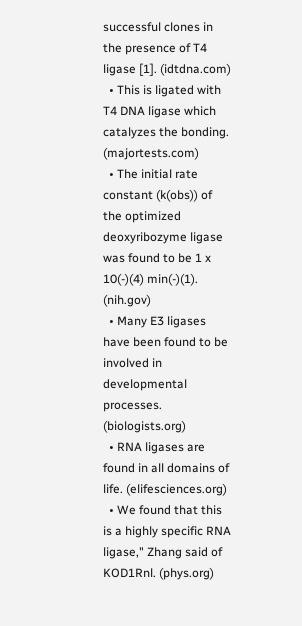successful clones in the presence of T4 ligase [1]. (idtdna.com)
  • This is ligated with T4 DNA ligase which catalyzes the bonding. (majortests.com)
  • The initial rate constant (k(obs)) of the optimized deoxyribozyme ligase was found to be 1 x 10(-)(4) min(-)(1). (nih.gov)
  • Many E3 ligases have been found to be involved in developmental processes. (biologists.org)
  • RNA ligases are found in all domains of life. (elifesciences.org)
  • We found that this is a highly specific RNA ligase," Zhang said of KOD1Rnl. (phys.org)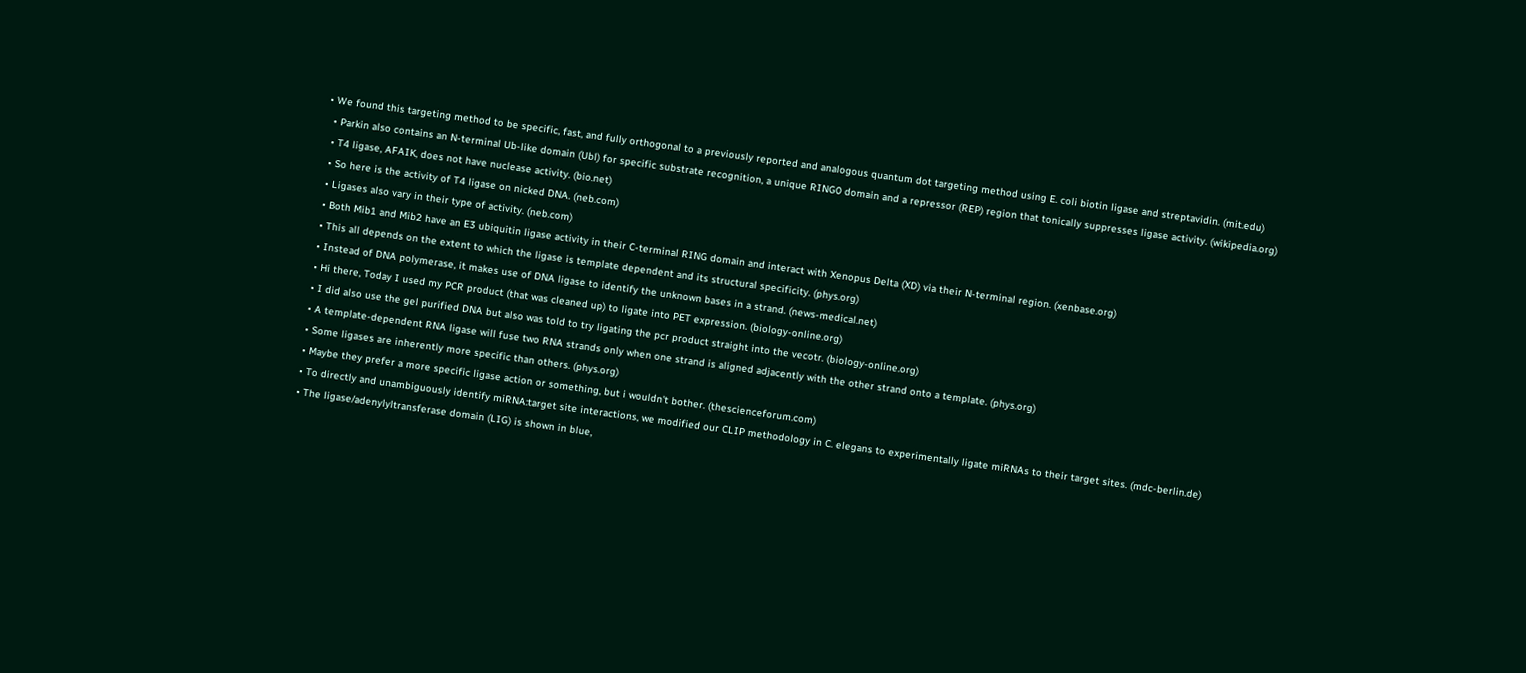• We found this targeting method to be specific, fast, and fully orthogonal to a previously reported and analogous quantum dot targeting method using E. coli biotin ligase and streptavidin. (mit.edu)
  • Parkin also contains an N-terminal Ub-like domain (Ubl) for specific substrate recognition, a unique RING0 domain and a repressor (REP) region that tonically suppresses ligase activity. (wikipedia.org)
  • T4 ligase, AFAIK, does not have nuclease activity. (bio.net)
  • So here is the activity of T4 ligase on nicked DNA. (neb.com)
  • Ligases also vary in their type of activity. (neb.com)
  • Both Mib1 and Mib2 have an E3 ubiquitin ligase activity in their C-terminal RING domain and interact with Xenopus Delta (XD) via their N-terminal region. (xenbase.org)
  • This all depends on the extent to which the ligase is template dependent and its structural specificity. (phys.org)
  • Instead of DNA polymerase, it makes use of DNA ligase to identify the unknown bases in a strand. (news-medical.net)
  • Hi there, Today I used my PCR product (that was cleaned up) to ligate into PET expression. (biology-online.org)
  • I did also use the gel purified DNA but also was told to try ligating the pcr product straight into the vecotr. (biology-online.org)
  • A template-dependent RNA ligase will fuse two RNA strands only when one strand is aligned adjacently with the other strand onto a template. (phys.org)
  • Some ligases are inherently more specific than others. (phys.org)
  • Maybe they prefer a more specific ligase action or something, but i wouldn't bother. (thescienceforum.com)
  • To directly and unambiguously identify miRNA:target site interactions, we modified our CLIP methodology in C. elegans to experimentally ligate miRNAs to their target sites. (mdc-berlin.de)
  • The ligase/adenylyltransferase domain (LIG) is shown in blue,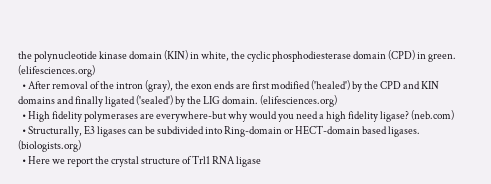the polynucleotide kinase domain (KIN) in white, the cyclic phosphodiesterase domain (CPD) in green. (elifesciences.org)
  • After removal of the intron (gray), the exon ends are first modified ('healed') by the CPD and KIN domains and finally ligated ('sealed') by the LIG domain. (elifesciences.org)
  • High fidelity polymerases are everywhere-but why would you need a high fidelity ligase? (neb.com)
  • Structurally, E3 ligases can be subdivided into Ring-domain or HECT-domain based ligases. (biologists.org)
  • Here we report the crystal structure of Trl1 RNA ligase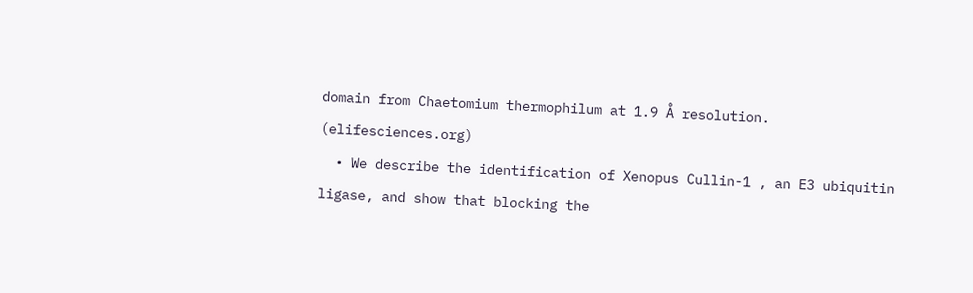domain from Chaetomium thermophilum at 1.9 Å resolution. (elifesciences.org)
  • We describe the identification of Xenopus Cullin-1 , an E3 ubiquitin ligase, and show that blocking the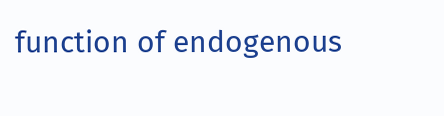function of endogenous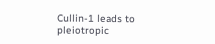Cullin-1 leads to pleiotropic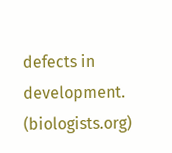defects in development. (biologists.org)